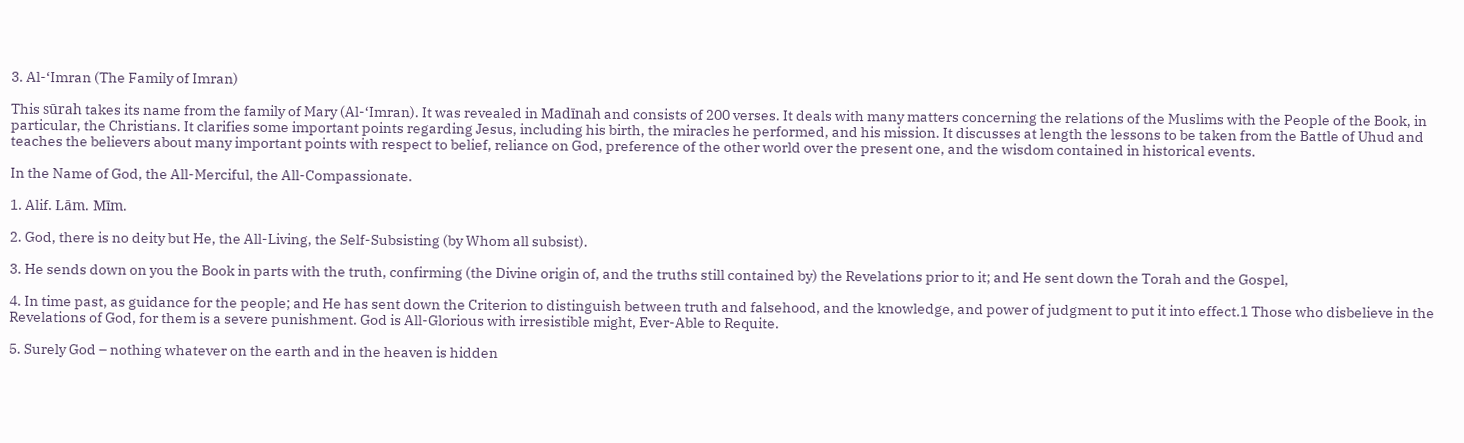3. Al-‘Imran (The Family of Imran)

This sūrah takes its name from the family of Mary (Al-‘Imran). It was revealed in Madīnah and consists of 200 verses. It deals with many matters concerning the relations of the Muslims with the People of the Book, in particular, the Christians. It clarifies some important points regarding Jesus, including his birth, the miracles he performed, and his mission. It discusses at length the lessons to be taken from the Battle of Uhud and teaches the believers about many important points with respect to belief, reliance on God, preference of the other world over the present one, and the wisdom contained in historical events.

In the Name of God, the All-Merciful, the All-Compassionate.

1. Alif. Lām. Mīm.

2. God, there is no deity but He, the All-Living, the Self-Subsisting (by Whom all subsist).

3. He sends down on you the Book in parts with the truth, confirming (the Divine origin of, and the truths still contained by) the Revelations prior to it; and He sent down the Torah and the Gospel,

4. In time past, as guidance for the people; and He has sent down the Criterion to distinguish between truth and falsehood, and the knowledge, and power of judgment to put it into effect.1 Those who disbelieve in the Revelations of God, for them is a severe punishment. God is All-Glorious with irresistible might, Ever-Able to Requite.

5. Surely God – nothing whatever on the earth and in the heaven is hidden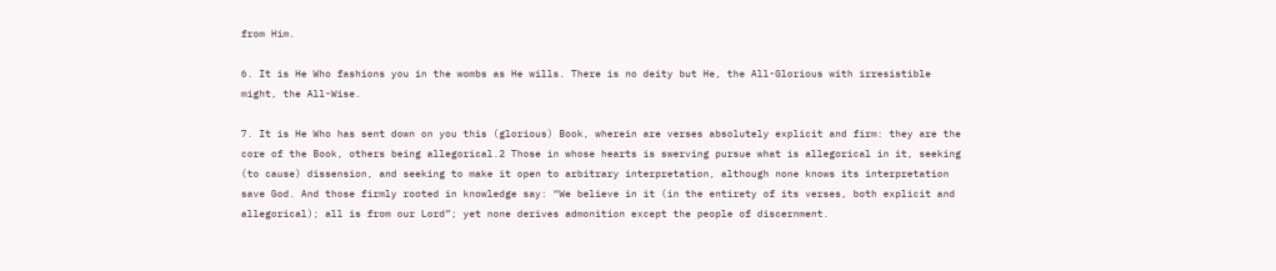from Him.

6. It is He Who fashions you in the wombs as He wills. There is no deity but He, the All-Glorious with irresistible might, the All-Wise.

7. It is He Who has sent down on you this (glorious) Book, wherein are verses absolutely explicit and firm: they are the core of the Book, others being allegorical.2 Those in whose hearts is swerving pursue what is allegorical in it, seeking (to cause) dissension, and seeking to make it open to arbitrary interpretation, although none knows its interpretation save God. And those firmly rooted in knowledge say: “We believe in it (in the entirety of its verses, both explicit and allegorical); all is from our Lord”; yet none derives admonition except the people of discernment.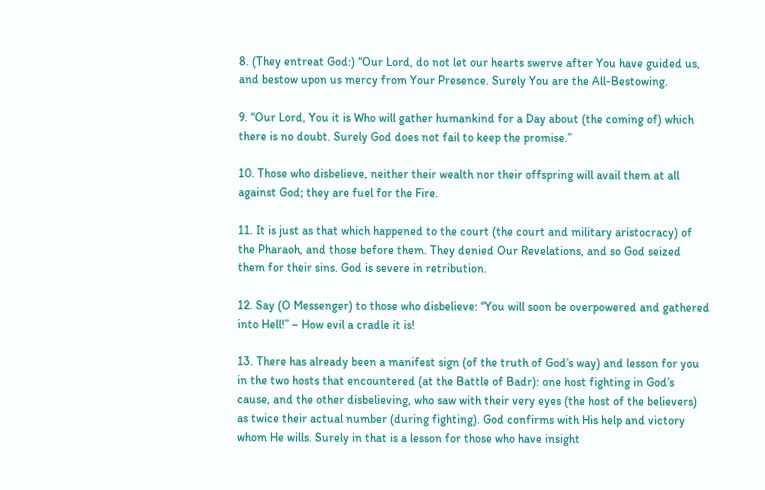8. (They entreat God:) “Our Lord, do not let our hearts swerve after You have guided us, and bestow upon us mercy from Your Presence. Surely You are the All-Bestowing.

9. “Our Lord, You it is Who will gather humankind for a Day about (the coming of) which there is no doubt. Surely God does not fail to keep the promise.”

10. Those who disbelieve, neither their wealth nor their offspring will avail them at all against God; they are fuel for the Fire.

11. It is just as that which happened to the court (the court and military aristocracy) of the Pharaoh, and those before them. They denied Our Revelations, and so God seized them for their sins. God is severe in retribution.

12. Say (O Messenger) to those who disbelieve: “You will soon be overpowered and gathered into Hell!” – How evil a cradle it is!

13. There has already been a manifest sign (of the truth of God’s way) and lesson for you in the two hosts that encountered (at the Battle of Badr): one host fighting in God’s cause, and the other disbelieving, who saw with their very eyes (the host of the believers) as twice their actual number (during fighting). God confirms with His help and victory whom He wills. Surely in that is a lesson for those who have insight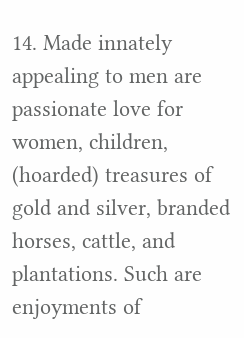14. Made innately appealing to men are passionate love for women, children, (hoarded) treasures of gold and silver, branded horses, cattle, and plantations. Such are enjoyments of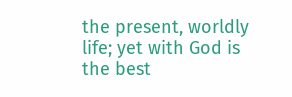the present, worldly life; yet with God is the best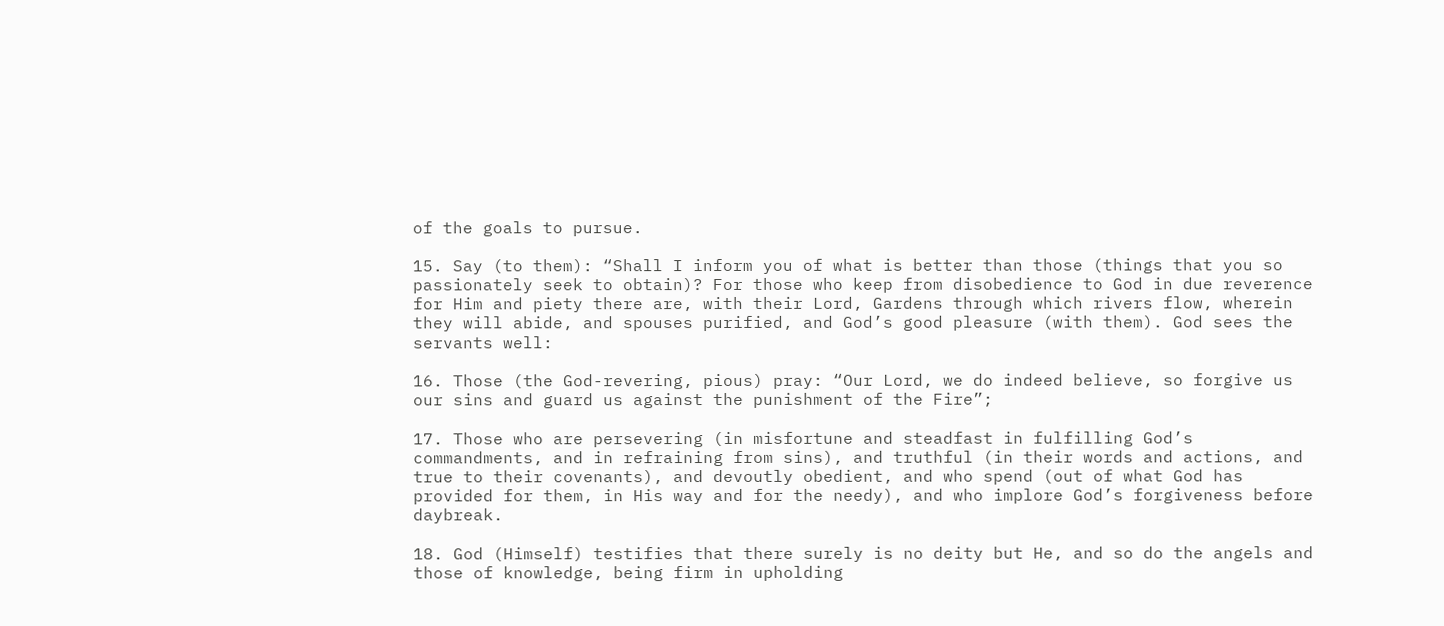of the goals to pursue.

15. Say (to them): “Shall I inform you of what is better than those (things that you so passionately seek to obtain)? For those who keep from disobedience to God in due reverence for Him and piety there are, with their Lord, Gardens through which rivers flow, wherein they will abide, and spouses purified, and God’s good pleasure (with them). God sees the servants well:

16. Those (the God-revering, pious) pray: “Our Lord, we do indeed believe, so forgive us our sins and guard us against the punishment of the Fire”;

17. Those who are persevering (in misfortune and steadfast in fulfilling God’s commandments, and in refraining from sins), and truthful (in their words and actions, and true to their covenants), and devoutly obedient, and who spend (out of what God has provided for them, in His way and for the needy), and who implore God’s forgiveness before daybreak.

18. God (Himself) testifies that there surely is no deity but He, and so do the angels and those of knowledge, being firm in upholding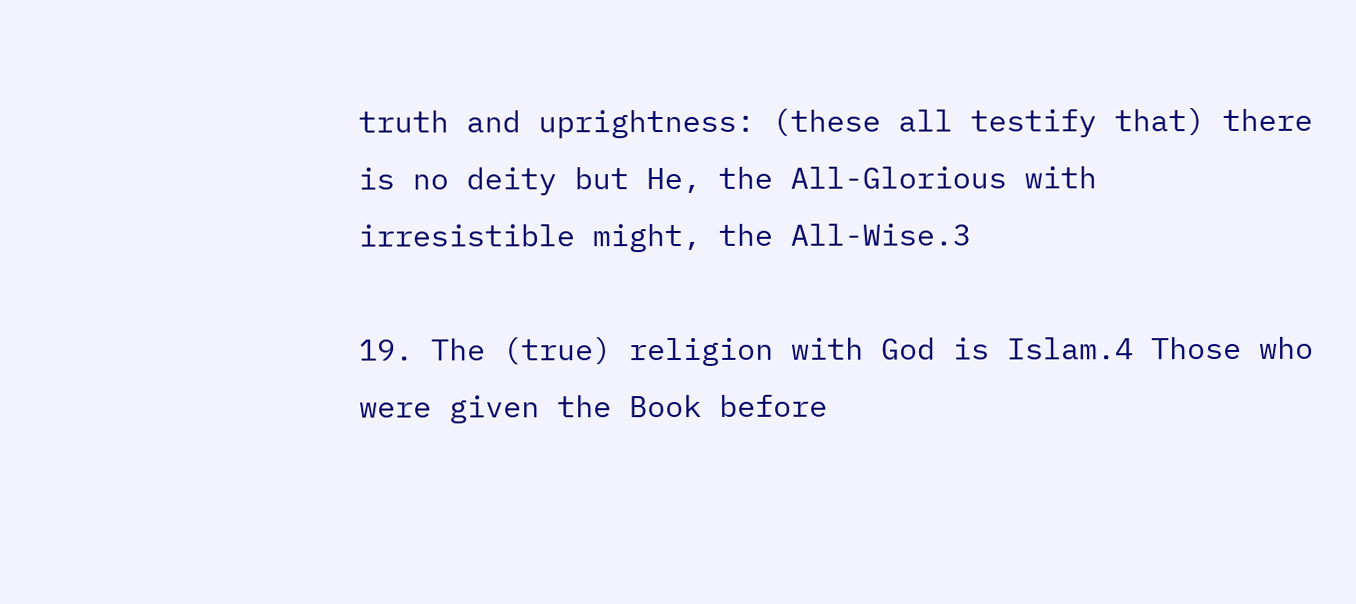truth and uprightness: (these all testify that) there is no deity but He, the All-Glorious with irresistible might, the All-Wise.3

19. The (true) religion with God is Islam.4 Those who were given the Book before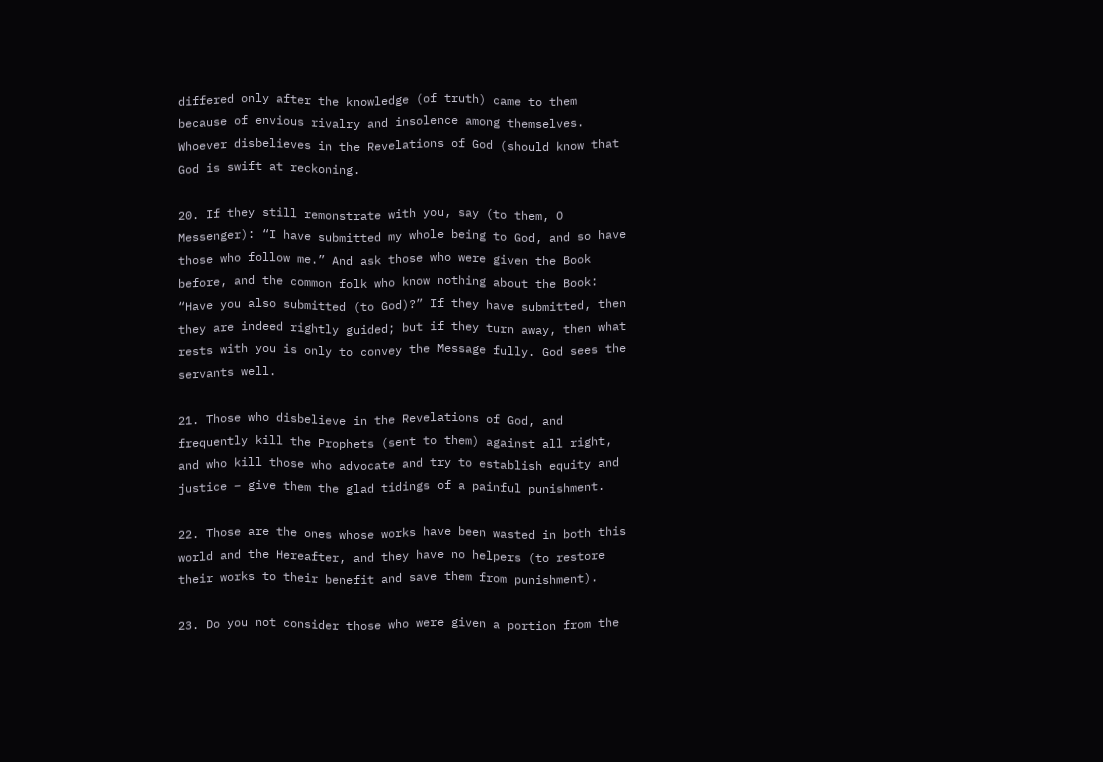differed only after the knowledge (of truth) came to them because of envious rivalry and insolence among themselves. Whoever disbelieves in the Revelations of God (should know that God is swift at reckoning.

20. If they still remonstrate with you, say (to them, O Messenger): “I have submitted my whole being to God, and so have those who follow me.” And ask those who were given the Book before, and the common folk who know nothing about the Book: “Have you also submitted (to God)?” If they have submitted, then they are indeed rightly guided; but if they turn away, then what rests with you is only to convey the Message fully. God sees the servants well.

21. Those who disbelieve in the Revelations of God, and frequently kill the Prophets (sent to them) against all right, and who kill those who advocate and try to establish equity and justice – give them the glad tidings of a painful punishment.

22. Those are the ones whose works have been wasted in both this world and the Hereafter, and they have no helpers (to restore their works to their benefit and save them from punishment).

23. Do you not consider those who were given a portion from the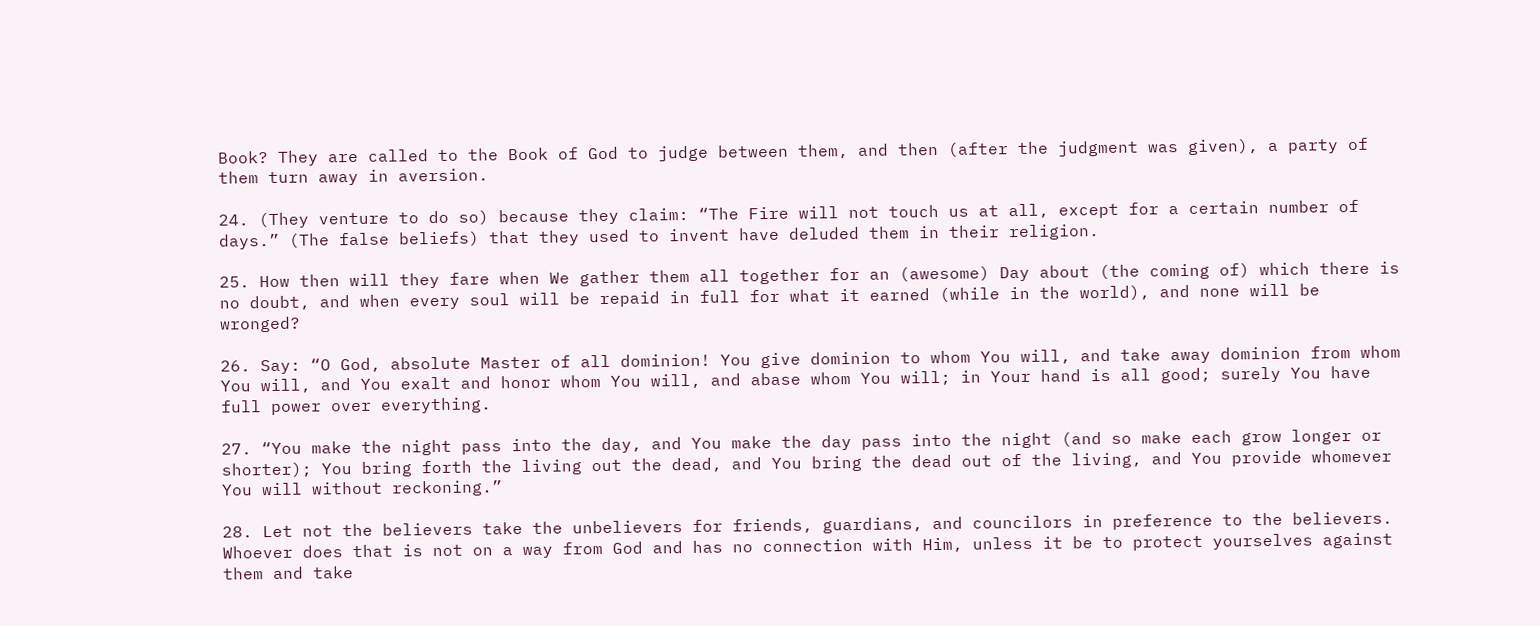Book? They are called to the Book of God to judge between them, and then (after the judgment was given), a party of them turn away in aversion.

24. (They venture to do so) because they claim: “The Fire will not touch us at all, except for a certain number of days.” (The false beliefs) that they used to invent have deluded them in their religion.

25. How then will they fare when We gather them all together for an (awesome) Day about (the coming of) which there is no doubt, and when every soul will be repaid in full for what it earned (while in the world), and none will be wronged?

26. Say: “O God, absolute Master of all dominion! You give dominion to whom You will, and take away dominion from whom You will, and You exalt and honor whom You will, and abase whom You will; in Your hand is all good; surely You have full power over everything.

27. “You make the night pass into the day, and You make the day pass into the night (and so make each grow longer or shorter); You bring forth the living out the dead, and You bring the dead out of the living, and You provide whomever You will without reckoning.”

28. Let not the believers take the unbelievers for friends, guardians, and councilors in preference to the believers. Whoever does that is not on a way from God and has no connection with Him, unless it be to protect yourselves against them and take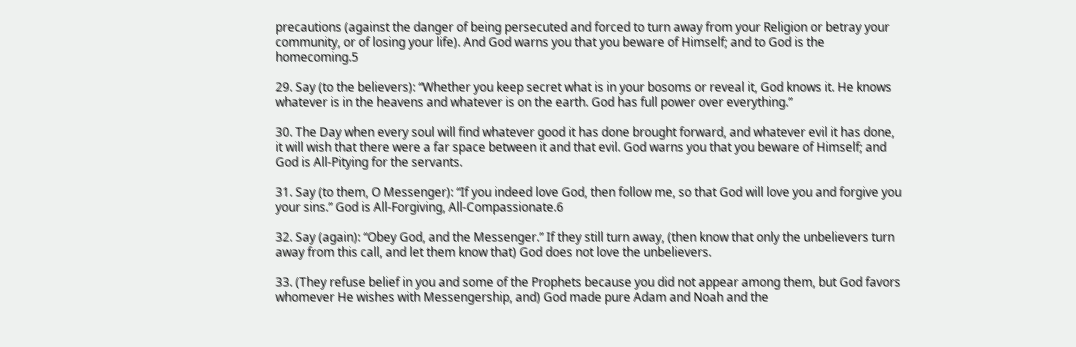precautions (against the danger of being persecuted and forced to turn away from your Religion or betray your community, or of losing your life). And God warns you that you beware of Himself; and to God is the homecoming.5

29. Say (to the believers): “Whether you keep secret what is in your bosoms or reveal it, God knows it. He knows whatever is in the heavens and whatever is on the earth. God has full power over everything.”

30. The Day when every soul will find whatever good it has done brought forward, and whatever evil it has done, it will wish that there were a far space between it and that evil. God warns you that you beware of Himself; and God is All-Pitying for the servants.

31. Say (to them, O Messenger): “If you indeed love God, then follow me, so that God will love you and forgive you your sins.” God is All-Forgiving, All-Compassionate.6

32. Say (again): “Obey God, and the Messenger.” If they still turn away, (then know that only the unbelievers turn away from this call, and let them know that) God does not love the unbelievers.

33. (They refuse belief in you and some of the Prophets because you did not appear among them, but God favors whomever He wishes with Messengership, and) God made pure Adam and Noah and the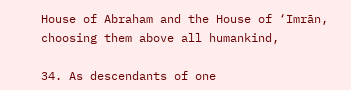House of Abraham and the House of ‘Imrān, choosing them above all humankind,

34. As descendants of one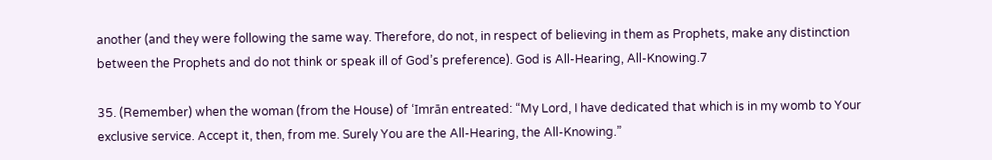another (and they were following the same way. Therefore, do not, in respect of believing in them as Prophets, make any distinction between the Prophets and do not think or speak ill of God’s preference). God is All-Hearing, All-Knowing.7

35. (Remember) when the woman (from the House) of ‘Imrān entreated: “My Lord, I have dedicated that which is in my womb to Your exclusive service. Accept it, then, from me. Surely You are the All-Hearing, the All-Knowing.”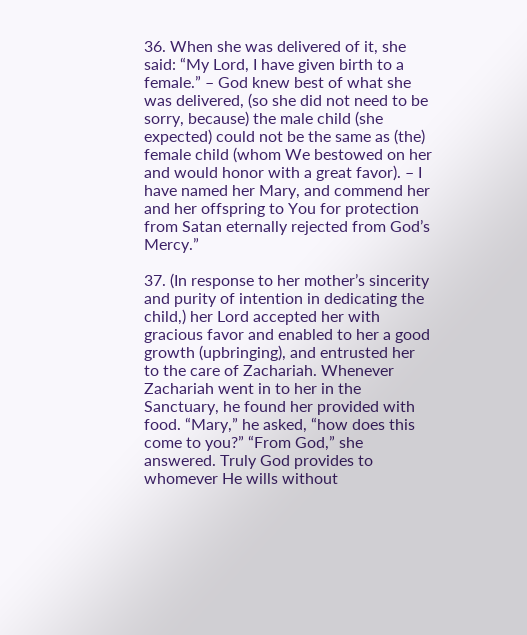36. When she was delivered of it, she said: “My Lord, I have given birth to a female.” – God knew best of what she was delivered, (so she did not need to be sorry, because) the male child (she expected) could not be the same as (the) female child (whom We bestowed on her and would honor with a great favor). – I have named her Mary, and commend her and her offspring to You for protection from Satan eternally rejected from God’s Mercy.”

37. (In response to her mother’s sincerity and purity of intention in dedicating the child,) her Lord accepted her with gracious favor and enabled to her a good growth (upbringing), and entrusted her to the care of Zachariah. Whenever Zachariah went in to her in the Sanctuary, he found her provided with food. “Mary,” he asked, “how does this come to you?” “From God,” she answered. Truly God provides to whomever He wills without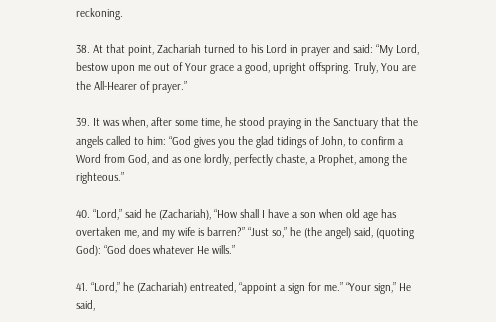reckoning.

38. At that point, Zachariah turned to his Lord in prayer and said: “My Lord, bestow upon me out of Your grace a good, upright offspring. Truly, You are the All-Hearer of prayer.”

39. It was when, after some time, he stood praying in the Sanctuary that the angels called to him: “God gives you the glad tidings of John, to confirm a Word from God, and as one lordly, perfectly chaste, a Prophet, among the righteous.”

40. “Lord,” said he (Zachariah), “How shall I have a son when old age has overtaken me, and my wife is barren?” “Just so,” he (the angel) said, (quoting God): “God does whatever He wills.”

41. “Lord,” he (Zachariah) entreated, “appoint a sign for me.” “Your sign,” He said,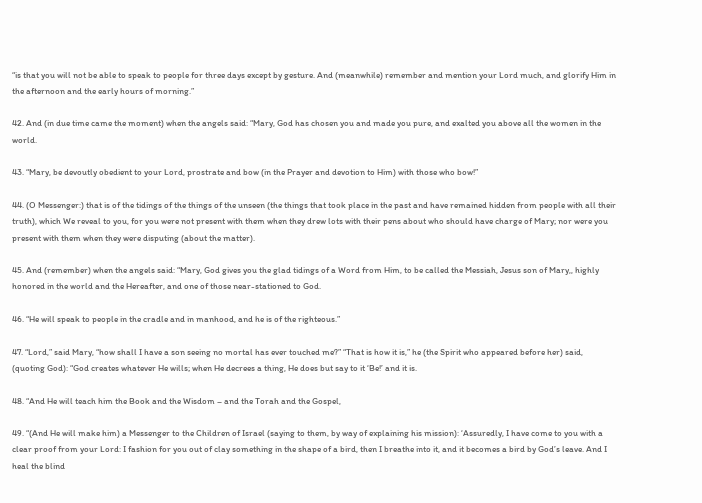“is that you will not be able to speak to people for three days except by gesture. And (meanwhile) remember and mention your Lord much, and glorify Him in the afternoon and the early hours of morning.”

42. And (in due time came the moment) when the angels said: “Mary, God has chosen you and made you pure, and exalted you above all the women in the world.

43. “Mary, be devoutly obedient to your Lord, prostrate and bow (in the Prayer and devotion to Him) with those who bow!”

44. (O Messenger:) that is of the tidings of the things of the unseen (the things that took place in the past and have remained hidden from people with all their truth), which We reveal to you, for you were not present with them when they drew lots with their pens about who should have charge of Mary; nor were you present with them when they were disputing (about the matter).

45. And (remember) when the angels said: “Mary, God gives you the glad tidings of a Word from Him, to be called the Messiah, Jesus son of Mary,, highly honored in the world and the Hereafter, and one of those near-stationed to God.

46. “He will speak to people in the cradle and in manhood, and he is of the righteous.”

47. “Lord,” said Mary, “how shall I have a son seeing no mortal has ever touched me?” “That is how it is,” he (the Spirit who appeared before her) said, (quoting God): “God creates whatever He wills; when He decrees a thing, He does but say to it ‘Be!’ and it is.

48. “And He will teach him the Book and the Wisdom – and the Torah and the Gospel,

49. “(And He will make him) a Messenger to the Children of Israel (saying to them, by way of explaining his mission): ‘Assuredly, I have come to you with a clear proof from your Lord: I fashion for you out of clay something in the shape of a bird, then I breathe into it, and it becomes a bird by God’s leave. And I heal the blind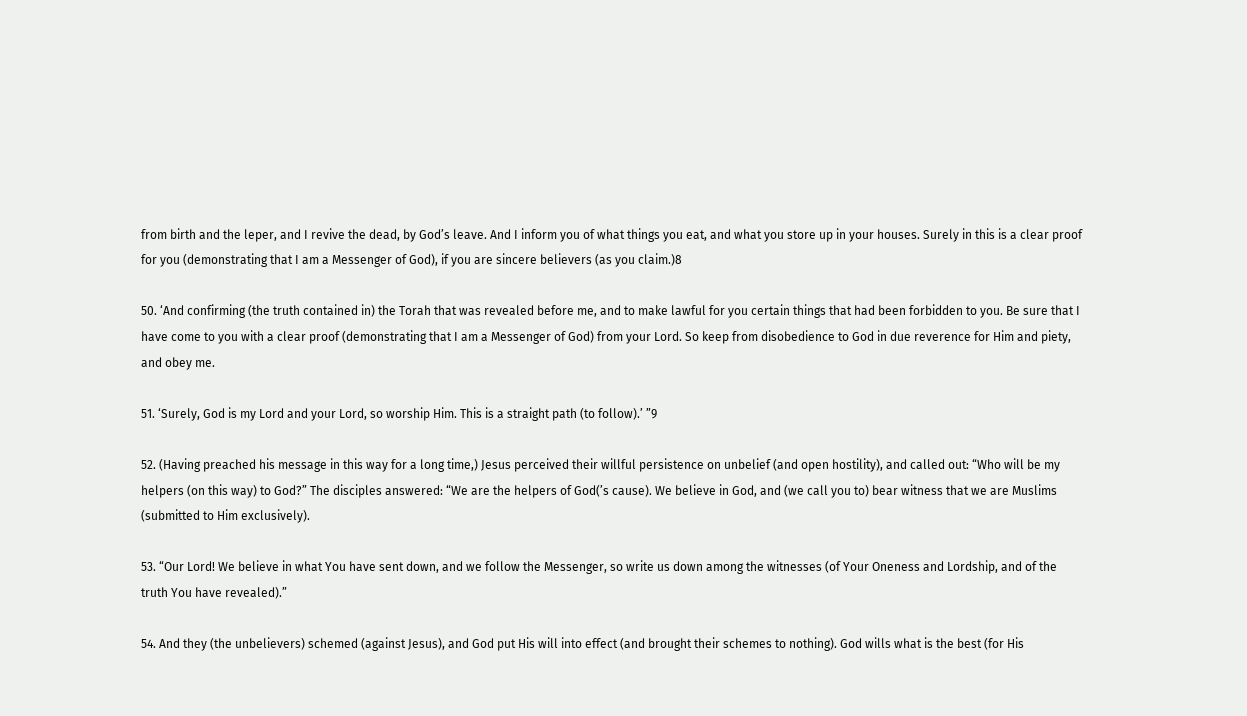from birth and the leper, and I revive the dead, by God’s leave. And I inform you of what things you eat, and what you store up in your houses. Surely in this is a clear proof for you (demonstrating that I am a Messenger of God), if you are sincere believers (as you claim.)8

50. ‘And confirming (the truth contained in) the Torah that was revealed before me, and to make lawful for you certain things that had been forbidden to you. Be sure that I have come to you with a clear proof (demonstrating that I am a Messenger of God) from your Lord. So keep from disobedience to God in due reverence for Him and piety, and obey me.

51. ‘Surely, God is my Lord and your Lord, so worship Him. This is a straight path (to follow).’ ”9

52. (Having preached his message in this way for a long time,) Jesus perceived their willful persistence on unbelief (and open hostility), and called out: “Who will be my helpers (on this way) to God?” The disciples answered: “We are the helpers of God(’s cause). We believe in God, and (we call you to) bear witness that we are Muslims (submitted to Him exclusively).

53. “Our Lord! We believe in what You have sent down, and we follow the Messenger, so write us down among the witnesses (of Your Oneness and Lordship, and of the truth You have revealed).”

54. And they (the unbelievers) schemed (against Jesus), and God put His will into effect (and brought their schemes to nothing). God wills what is the best (for His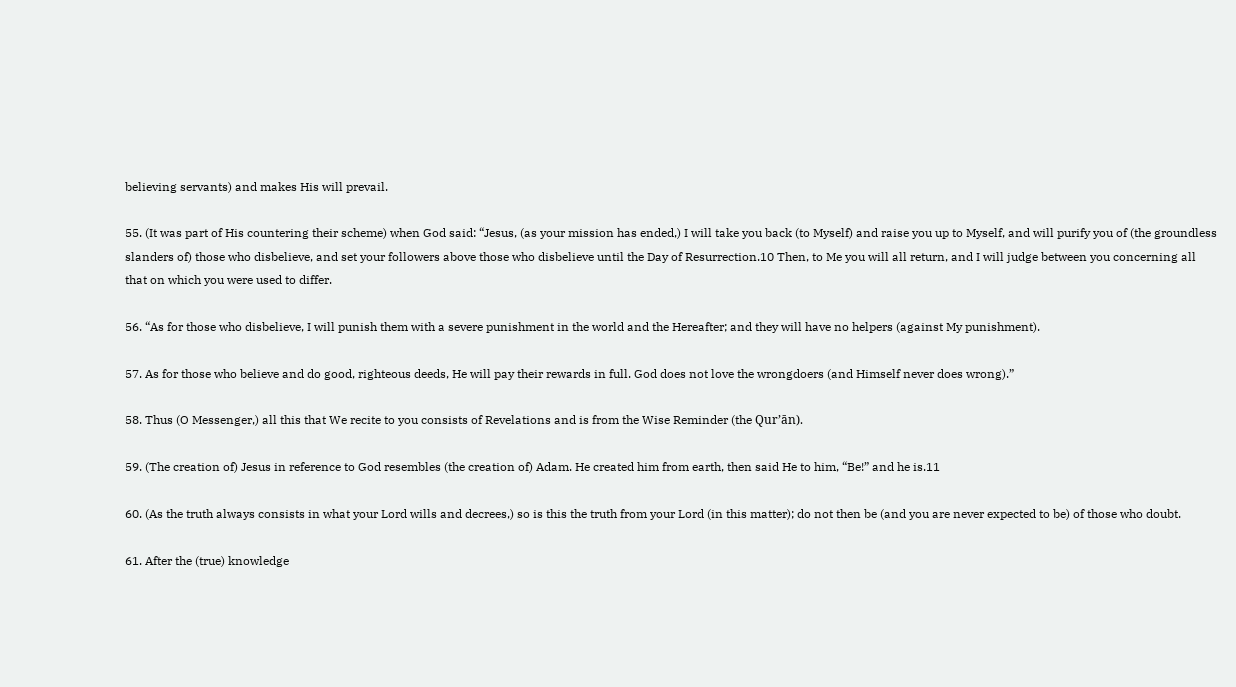believing servants) and makes His will prevail.

55. (It was part of His countering their scheme) when God said: “Jesus, (as your mission has ended,) I will take you back (to Myself) and raise you up to Myself, and will purify you of (the groundless slanders of) those who disbelieve, and set your followers above those who disbelieve until the Day of Resurrection.10 Then, to Me you will all return, and I will judge between you concerning all that on which you were used to differ.

56. “As for those who disbelieve, I will punish them with a severe punishment in the world and the Hereafter; and they will have no helpers (against My punishment).

57. As for those who believe and do good, righteous deeds, He will pay their rewards in full. God does not love the wrongdoers (and Himself never does wrong).”

58. Thus (O Messenger,) all this that We recite to you consists of Revelations and is from the Wise Reminder (the Qur’ān).

59. (The creation of) Jesus in reference to God resembles (the creation of) Adam. He created him from earth, then said He to him, “Be!” and he is.11

60. (As the truth always consists in what your Lord wills and decrees,) so is this the truth from your Lord (in this matter); do not then be (and you are never expected to be) of those who doubt.

61. After the (true) knowledge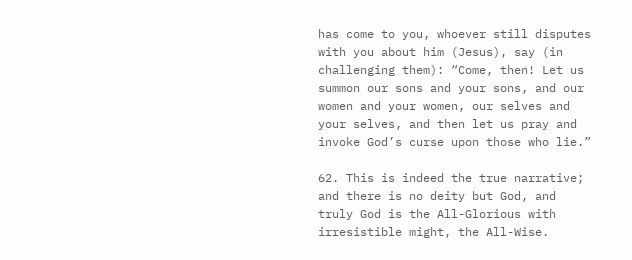has come to you, whoever still disputes with you about him (Jesus), say (in challenging them): “Come, then! Let us summon our sons and your sons, and our women and your women, our selves and your selves, and then let us pray and invoke God’s curse upon those who lie.”

62. This is indeed the true narrative; and there is no deity but God, and truly God is the All-Glorious with irresistible might, the All-Wise.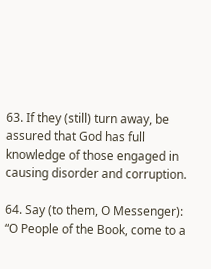63. If they (still) turn away, be assured that God has full knowledge of those engaged in causing disorder and corruption.

64. Say (to them, O Messenger): “O People of the Book, come to a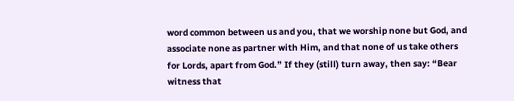word common between us and you, that we worship none but God, and associate none as partner with Him, and that none of us take others for Lords, apart from God.” If they (still) turn away, then say: “Bear witness that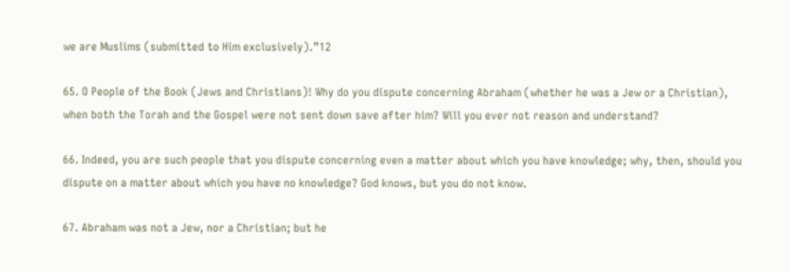we are Muslims (submitted to Him exclusively).”12

65. O People of the Book (Jews and Christians)! Why do you dispute concerning Abraham (whether he was a Jew or a Christian), when both the Torah and the Gospel were not sent down save after him? Will you ever not reason and understand?

66. Indeed, you are such people that you dispute concerning even a matter about which you have knowledge; why, then, should you dispute on a matter about which you have no knowledge? God knows, but you do not know.

67. Abraham was not a Jew, nor a Christian; but he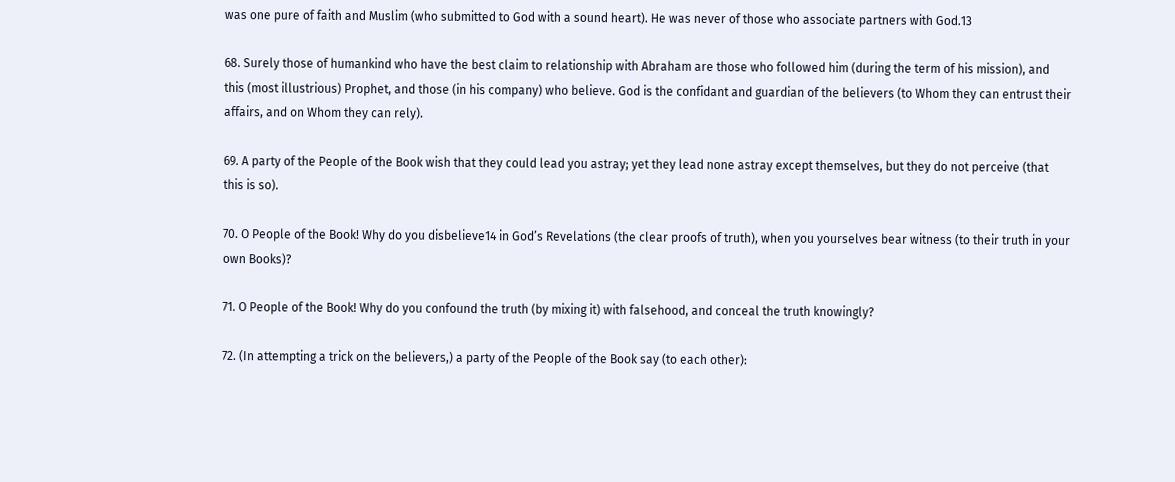was one pure of faith and Muslim (who submitted to God with a sound heart). He was never of those who associate partners with God.13

68. Surely those of humankind who have the best claim to relationship with Abraham are those who followed him (during the term of his mission), and this (most illustrious) Prophet, and those (in his company) who believe. God is the confidant and guardian of the believers (to Whom they can entrust their affairs, and on Whom they can rely).

69. A party of the People of the Book wish that they could lead you astray; yet they lead none astray except themselves, but they do not perceive (that this is so).

70. O People of the Book! Why do you disbelieve14 in God’s Revelations (the clear proofs of truth), when you yourselves bear witness (to their truth in your own Books)?

71. O People of the Book! Why do you confound the truth (by mixing it) with falsehood, and conceal the truth knowingly?

72. (In attempting a trick on the believers,) a party of the People of the Book say (to each other):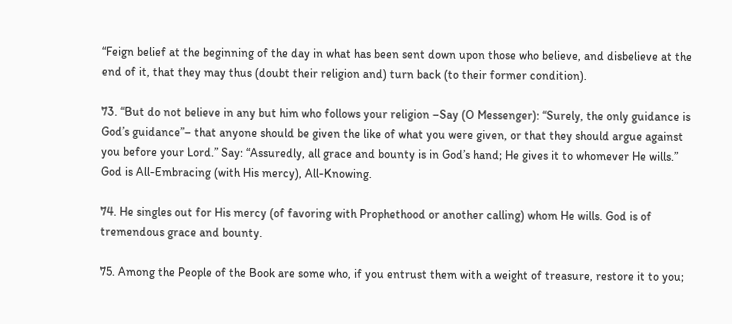“Feign belief at the beginning of the day in what has been sent down upon those who believe, and disbelieve at the end of it, that they may thus (doubt their religion and) turn back (to their former condition).

73. “But do not believe in any but him who follows your religion –Say (O Messenger): “Surely, the only guidance is God’s guidance”– that anyone should be given the like of what you were given, or that they should argue against you before your Lord.” Say: “Assuredly, all grace and bounty is in God’s hand; He gives it to whomever He wills.” God is All-Embracing (with His mercy), All-Knowing.

74. He singles out for His mercy (of favoring with Prophethood or another calling) whom He wills. God is of tremendous grace and bounty.

75. Among the People of the Book are some who, if you entrust them with a weight of treasure, restore it to you;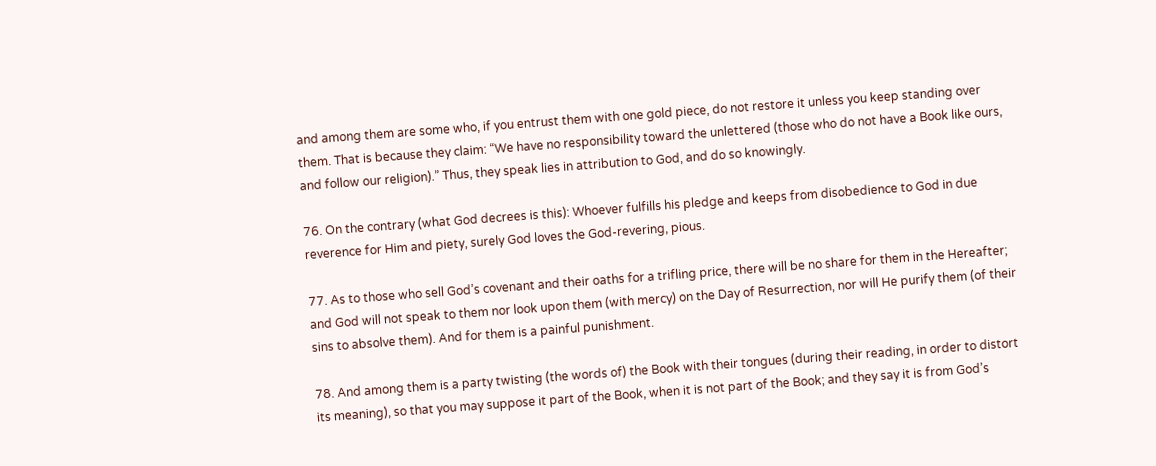and among them are some who, if you entrust them with one gold piece, do not restore it unless you keep standing over them. That is because they claim: “We have no responsibility toward the unlettered (those who do not have a Book like ours, and follow our religion).” Thus, they speak lies in attribution to God, and do so knowingly.

76. On the contrary (what God decrees is this): Whoever fulfills his pledge and keeps from disobedience to God in due reverence for Him and piety, surely God loves the God-revering, pious.

77. As to those who sell God’s covenant and their oaths for a trifling price, there will be no share for them in the Hereafter; and God will not speak to them nor look upon them (with mercy) on the Day of Resurrection, nor will He purify them (of their sins to absolve them). And for them is a painful punishment.

78. And among them is a party twisting (the words of) the Book with their tongues (during their reading, in order to distort its meaning), so that you may suppose it part of the Book, when it is not part of the Book; and they say it is from God’s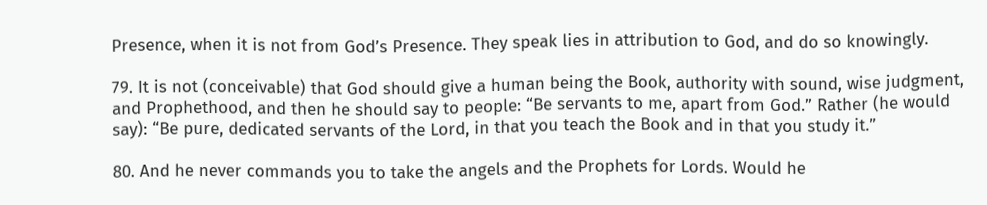Presence, when it is not from God’s Presence. They speak lies in attribution to God, and do so knowingly.

79. It is not (conceivable) that God should give a human being the Book, authority with sound, wise judgment, and Prophethood, and then he should say to people: “Be servants to me, apart from God.” Rather (he would say): “Be pure, dedicated servants of the Lord, in that you teach the Book and in that you study it.”

80. And he never commands you to take the angels and the Prophets for Lords. Would he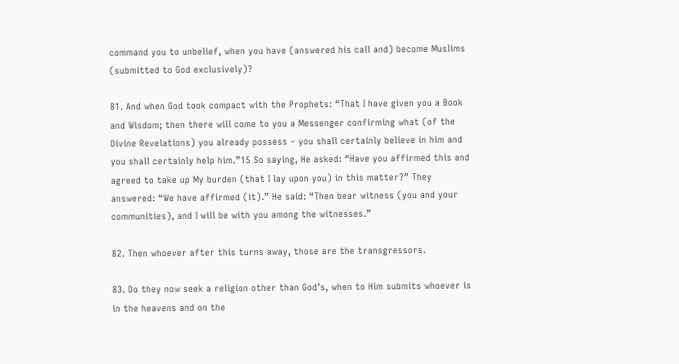command you to unbelief, when you have (answered his call and) become Muslims (submitted to God exclusively)?

81. And when God took compact with the Prophets: “That I have given you a Book and Wisdom; then there will come to you a Messenger confirming what (of the Divine Revelations) you already possess – you shall certainly believe in him and you shall certainly help him.”15 So saying, He asked: “Have you affirmed this and agreed to take up My burden (that I lay upon you) in this matter?” They answered: “We have affirmed (it).” He said: “Then bear witness (you and your communities), and I will be with you among the witnesses.”

82. Then whoever after this turns away, those are the transgressors.

83. Do they now seek a religion other than God’s, when to Him submits whoever is in the heavens and on the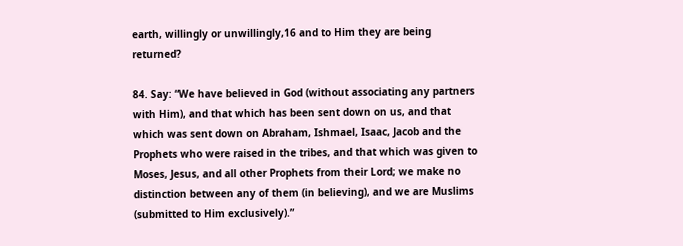earth, willingly or unwillingly,16 and to Him they are being returned?

84. Say: “We have believed in God (without associating any partners with Him), and that which has been sent down on us, and that which was sent down on Abraham, Ishmael, Isaac, Jacob and the Prophets who were raised in the tribes, and that which was given to Moses, Jesus, and all other Prophets from their Lord; we make no distinction between any of them (in believing), and we are Muslims (submitted to Him exclusively).”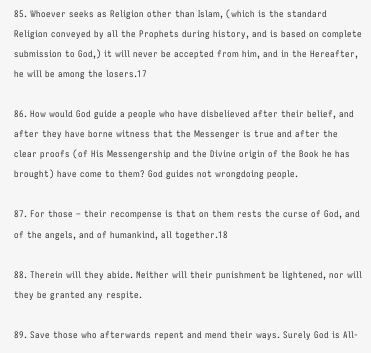85. Whoever seeks as Religion other than Islam, (which is the standard Religion conveyed by all the Prophets during history, and is based on complete submission to God,) it will never be accepted from him, and in the Hereafter, he will be among the losers.17

86. How would God guide a people who have disbelieved after their belief, and after they have borne witness that the Messenger is true and after the clear proofs (of His Messengership and the Divine origin of the Book he has brought) have come to them? God guides not wrongdoing people.

87. For those – their recompense is that on them rests the curse of God, and of the angels, and of humankind, all together.18

88. Therein will they abide. Neither will their punishment be lightened, nor will they be granted any respite.

89. Save those who afterwards repent and mend their ways. Surely God is All-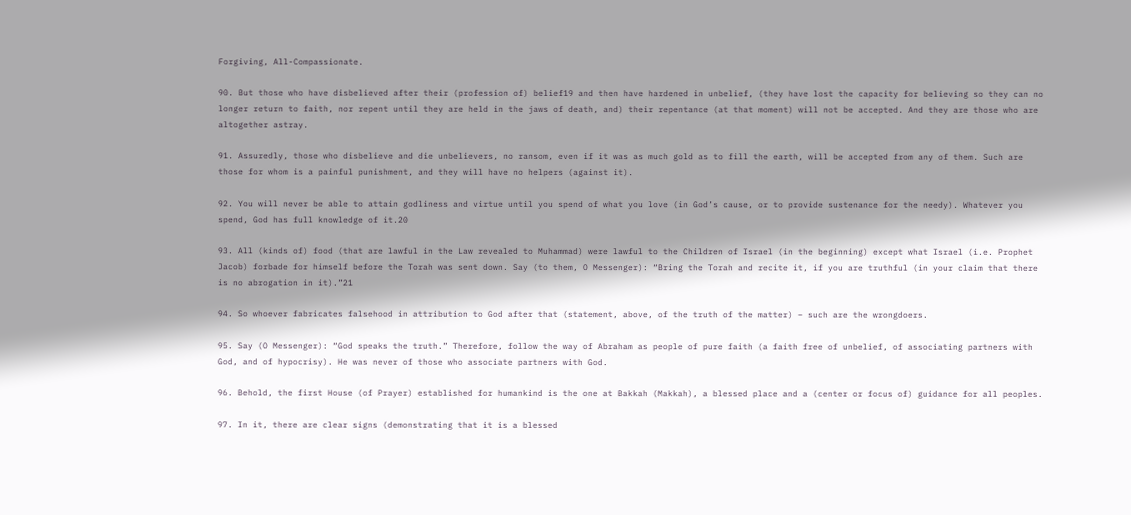Forgiving, All-Compassionate.

90. But those who have disbelieved after their (profession of) belief19 and then have hardened in unbelief, (they have lost the capacity for believing so they can no longer return to faith, nor repent until they are held in the jaws of death, and) their repentance (at that moment) will not be accepted. And they are those who are altogether astray.

91. Assuredly, those who disbelieve and die unbelievers, no ransom, even if it was as much gold as to fill the earth, will be accepted from any of them. Such are those for whom is a painful punishment, and they will have no helpers (against it).

92. You will never be able to attain godliness and virtue until you spend of what you love (in God’s cause, or to provide sustenance for the needy). Whatever you spend, God has full knowledge of it.20

93. All (kinds of) food (that are lawful in the Law revealed to Muhammad) were lawful to the Children of Israel (in the beginning) except what Israel (i.e. Prophet Jacob) forbade for himself before the Torah was sent down. Say (to them, O Messenger): “Bring the Torah and recite it, if you are truthful (in your claim that there is no abrogation in it).”21

94. So whoever fabricates falsehood in attribution to God after that (statement, above, of the truth of the matter) – such are the wrongdoers.

95. Say (O Messenger): “God speaks the truth.” Therefore, follow the way of Abraham as people of pure faith (a faith free of unbelief, of associating partners with God, and of hypocrisy). He was never of those who associate partners with God.

96. Behold, the first House (of Prayer) established for humankind is the one at Bakkah (Makkah), a blessed place and a (center or focus of) guidance for all peoples.

97. In it, there are clear signs (demonstrating that it is a blessed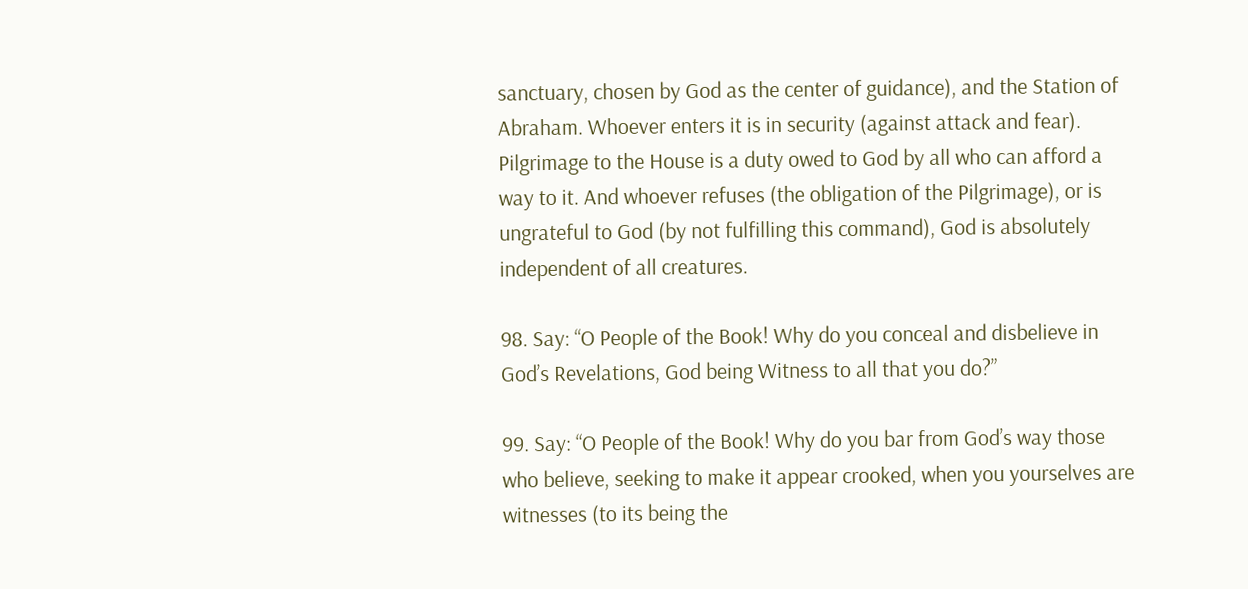sanctuary, chosen by God as the center of guidance), and the Station of Abraham. Whoever enters it is in security (against attack and fear). Pilgrimage to the House is a duty owed to God by all who can afford a way to it. And whoever refuses (the obligation of the Pilgrimage), or is ungrateful to God (by not fulfilling this command), God is absolutely independent of all creatures.

98. Say: “O People of the Book! Why do you conceal and disbelieve in God’s Revelations, God being Witness to all that you do?”

99. Say: “O People of the Book! Why do you bar from God’s way those who believe, seeking to make it appear crooked, when you yourselves are witnesses (to its being the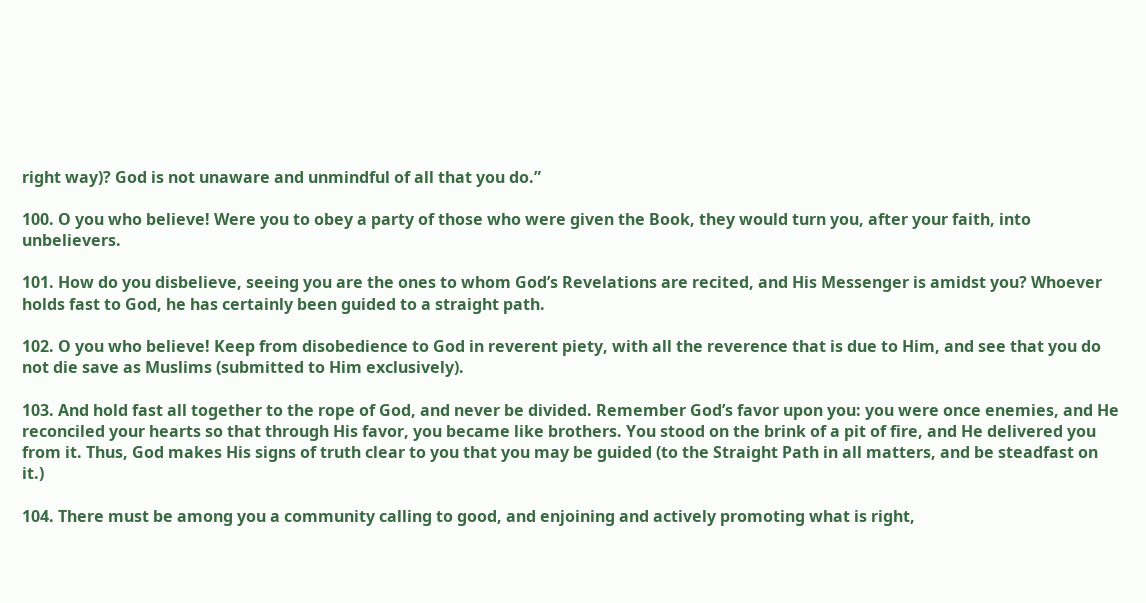right way)? God is not unaware and unmindful of all that you do.”

100. O you who believe! Were you to obey a party of those who were given the Book, they would turn you, after your faith, into unbelievers.

101. How do you disbelieve, seeing you are the ones to whom God’s Revelations are recited, and His Messenger is amidst you? Whoever holds fast to God, he has certainly been guided to a straight path.

102. O you who believe! Keep from disobedience to God in reverent piety, with all the reverence that is due to Him, and see that you do not die save as Muslims (submitted to Him exclusively).

103. And hold fast all together to the rope of God, and never be divided. Remember God’s favor upon you: you were once enemies, and He reconciled your hearts so that through His favor, you became like brothers. You stood on the brink of a pit of fire, and He delivered you from it. Thus, God makes His signs of truth clear to you that you may be guided (to the Straight Path in all matters, and be steadfast on it.)

104. There must be among you a community calling to good, and enjoining and actively promoting what is right,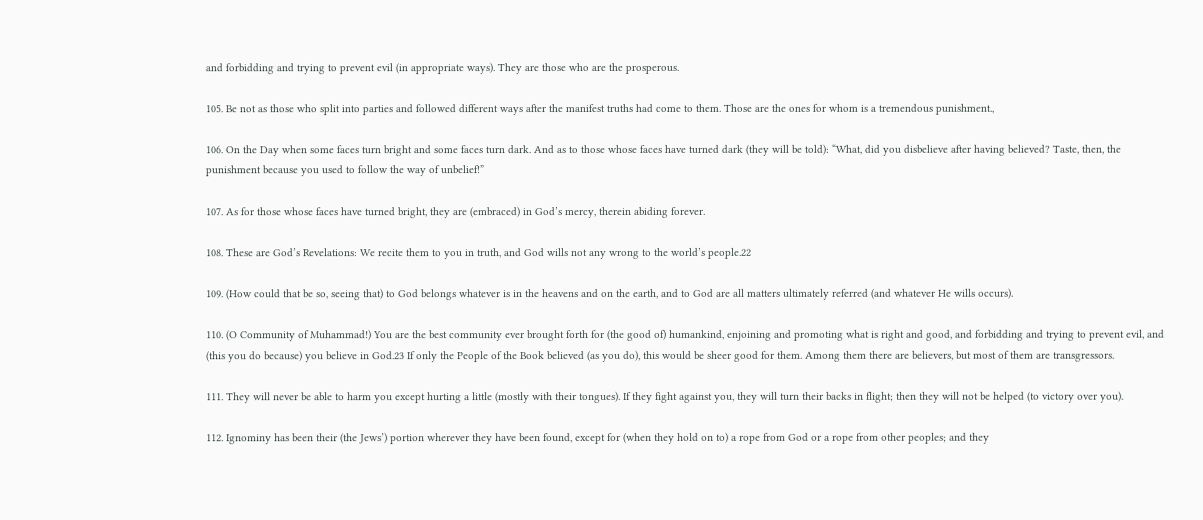and forbidding and trying to prevent evil (in appropriate ways). They are those who are the prosperous.

105. Be not as those who split into parties and followed different ways after the manifest truths had come to them. Those are the ones for whom is a tremendous punishment.,

106. On the Day when some faces turn bright and some faces turn dark. And as to those whose faces have turned dark (they will be told): “What, did you disbelieve after having believed? Taste, then, the punishment because you used to follow the way of unbelief!”

107. As for those whose faces have turned bright, they are (embraced) in God’s mercy, therein abiding forever.

108. These are God’s Revelations: We recite them to you in truth, and God wills not any wrong to the world’s people.22

109. (How could that be so, seeing that) to God belongs whatever is in the heavens and on the earth, and to God are all matters ultimately referred (and whatever He wills occurs).

110. (O Community of Muhammad!) You are the best community ever brought forth for (the good of) humankind, enjoining and promoting what is right and good, and forbidding and trying to prevent evil, and (this you do because) you believe in God.23 If only the People of the Book believed (as you do), this would be sheer good for them. Among them there are believers, but most of them are transgressors.

111. They will never be able to harm you except hurting a little (mostly with their tongues). If they fight against you, they will turn their backs in flight; then they will not be helped (to victory over you).

112. Ignominy has been their (the Jews’) portion wherever they have been found, except for (when they hold on to) a rope from God or a rope from other peoples; and they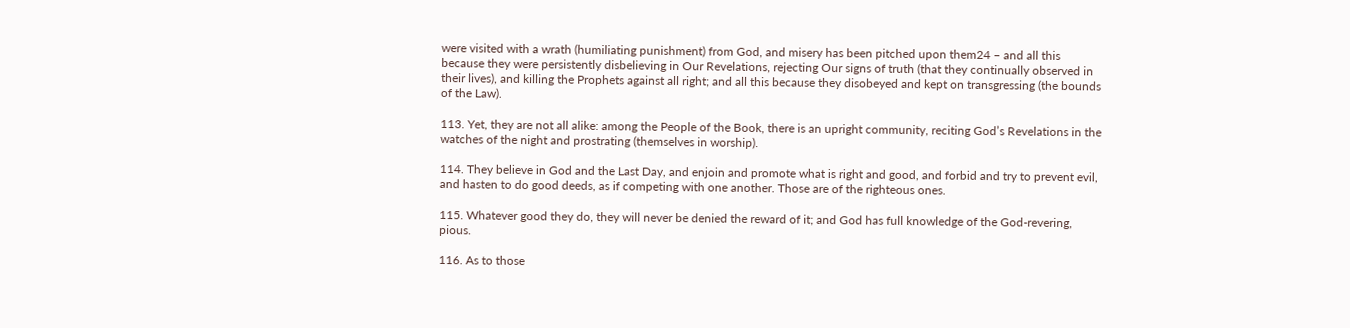were visited with a wrath (humiliating punishment) from God, and misery has been pitched upon them24 – and all this because they were persistently disbelieving in Our Revelations, rejecting Our signs of truth (that they continually observed in their lives), and killing the Prophets against all right; and all this because they disobeyed and kept on transgressing (the bounds of the Law).

113. Yet, they are not all alike: among the People of the Book, there is an upright community, reciting God’s Revelations in the watches of the night and prostrating (themselves in worship).

114. They believe in God and the Last Day, and enjoin and promote what is right and good, and forbid and try to prevent evil, and hasten to do good deeds, as if competing with one another. Those are of the righteous ones.

115. Whatever good they do, they will never be denied the reward of it; and God has full knowledge of the God-revering, pious.

116. As to those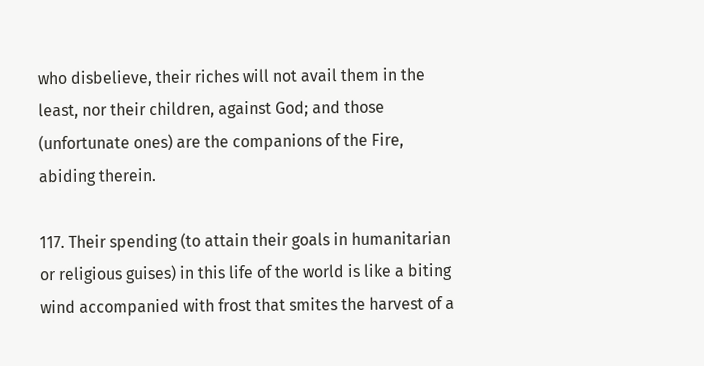who disbelieve, their riches will not avail them in the least, nor their children, against God; and those (unfortunate ones) are the companions of the Fire, abiding therein.

117. Their spending (to attain their goals in humanitarian or religious guises) in this life of the world is like a biting wind accompanied with frost that smites the harvest of a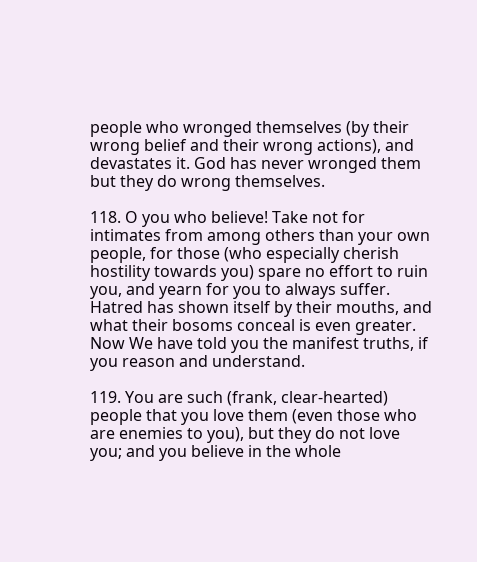people who wronged themselves (by their wrong belief and their wrong actions), and devastates it. God has never wronged them but they do wrong themselves.

118. O you who believe! Take not for intimates from among others than your own people, for those (who especially cherish hostility towards you) spare no effort to ruin you, and yearn for you to always suffer. Hatred has shown itself by their mouths, and what their bosoms conceal is even greater. Now We have told you the manifest truths, if you reason and understand.

119. You are such (frank, clear-hearted) people that you love them (even those who are enemies to you), but they do not love you; and you believe in the whole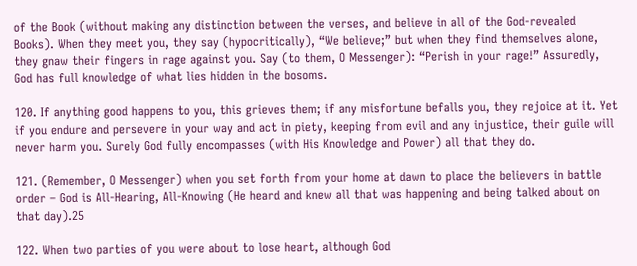of the Book (without making any distinction between the verses, and believe in all of the God-revealed Books). When they meet you, they say (hypocritically), “We believe;” but when they find themselves alone, they gnaw their fingers in rage against you. Say (to them, O Messenger): “Perish in your rage!” Assuredly, God has full knowledge of what lies hidden in the bosoms.

120. If anything good happens to you, this grieves them; if any misfortune befalls you, they rejoice at it. Yet if you endure and persevere in your way and act in piety, keeping from evil and any injustice, their guile will never harm you. Surely God fully encompasses (with His Knowledge and Power) all that they do.

121. (Remember, O Messenger) when you set forth from your home at dawn to place the believers in battle order – God is All-Hearing, All-Knowing (He heard and knew all that was happening and being talked about on that day).25

122. When two parties of you were about to lose heart, although God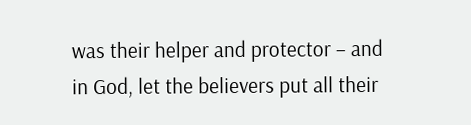was their helper and protector – and in God, let the believers put all their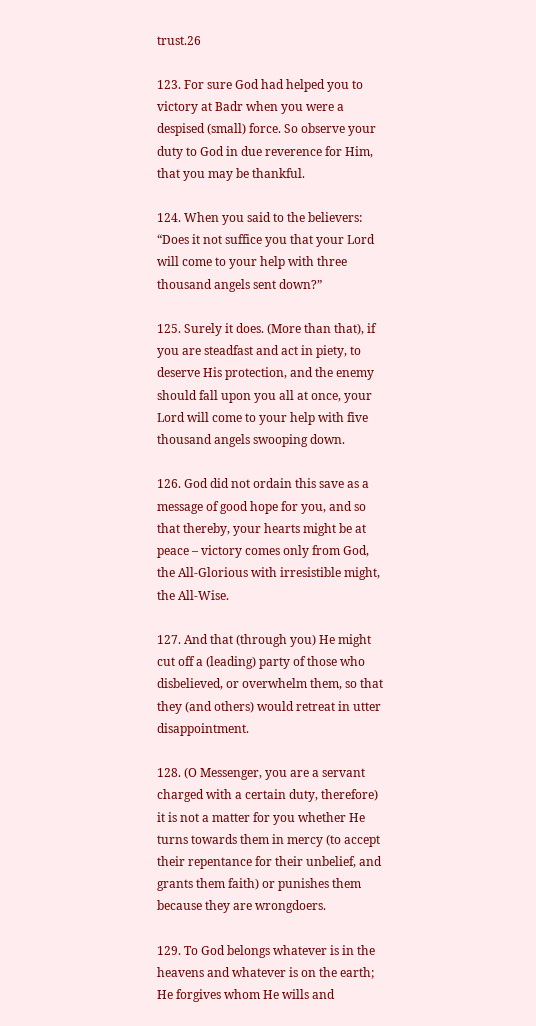trust.26

123. For sure God had helped you to victory at Badr when you were a despised (small) force. So observe your duty to God in due reverence for Him, that you may be thankful.

124. When you said to the believers: “Does it not suffice you that your Lord will come to your help with three thousand angels sent down?”

125. Surely it does. (More than that), if you are steadfast and act in piety, to deserve His protection, and the enemy should fall upon you all at once, your Lord will come to your help with five thousand angels swooping down.

126. God did not ordain this save as a message of good hope for you, and so that thereby, your hearts might be at peace – victory comes only from God, the All-Glorious with irresistible might, the All-Wise.

127. And that (through you) He might cut off a (leading) party of those who disbelieved, or overwhelm them, so that they (and others) would retreat in utter disappointment.

128. (O Messenger, you are a servant charged with a certain duty, therefore) it is not a matter for you whether He turns towards them in mercy (to accept their repentance for their unbelief, and grants them faith) or punishes them because they are wrongdoers.

129. To God belongs whatever is in the heavens and whatever is on the earth; He forgives whom He wills and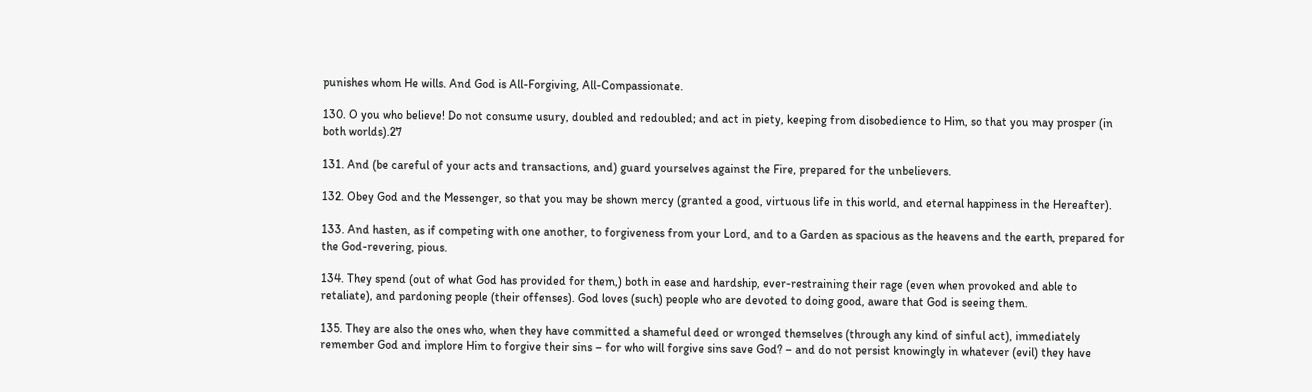punishes whom He wills. And God is All-Forgiving, All-Compassionate.

130. O you who believe! Do not consume usury, doubled and redoubled; and act in piety, keeping from disobedience to Him, so that you may prosper (in both worlds).27

131. And (be careful of your acts and transactions, and) guard yourselves against the Fire, prepared for the unbelievers.

132. Obey God and the Messenger, so that you may be shown mercy (granted a good, virtuous life in this world, and eternal happiness in the Hereafter).

133. And hasten, as if competing with one another, to forgiveness from your Lord, and to a Garden as spacious as the heavens and the earth, prepared for the God-revering, pious.

134. They spend (out of what God has provided for them,) both in ease and hardship, ever-restraining their rage (even when provoked and able to retaliate), and pardoning people (their offenses). God loves (such) people who are devoted to doing good, aware that God is seeing them.

135. They are also the ones who, when they have committed a shameful deed or wronged themselves (through any kind of sinful act), immediately remember God and implore Him to forgive their sins – for who will forgive sins save God? – and do not persist knowingly in whatever (evil) they have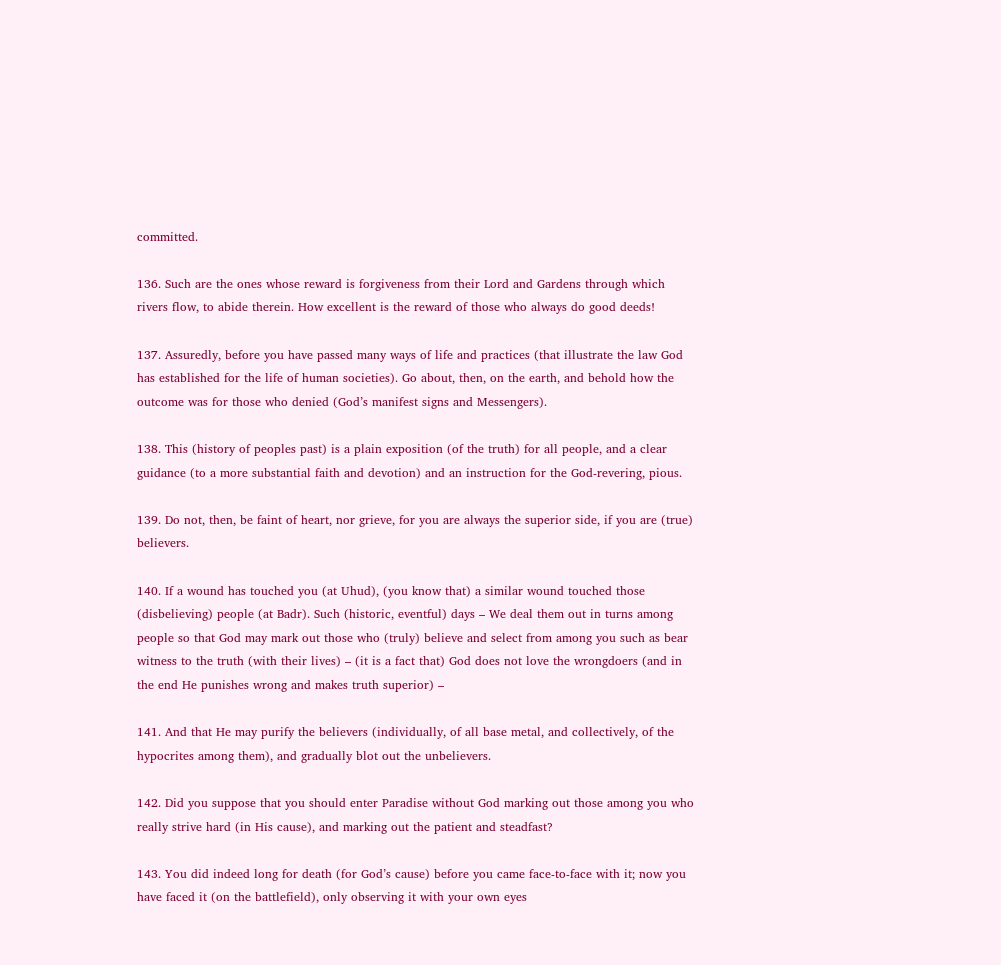committed.

136. Such are the ones whose reward is forgiveness from their Lord and Gardens through which rivers flow, to abide therein. How excellent is the reward of those who always do good deeds!

137. Assuredly, before you have passed many ways of life and practices (that illustrate the law God has established for the life of human societies). Go about, then, on the earth, and behold how the outcome was for those who denied (God’s manifest signs and Messengers).

138. This (history of peoples past) is a plain exposition (of the truth) for all people, and a clear guidance (to a more substantial faith and devotion) and an instruction for the God-revering, pious.

139. Do not, then, be faint of heart, nor grieve, for you are always the superior side, if you are (true) believers.

140. If a wound has touched you (at Uhud), (you know that) a similar wound touched those (disbelieving) people (at Badr). Such (historic, eventful) days – We deal them out in turns among people so that God may mark out those who (truly) believe and select from among you such as bear witness to the truth (with their lives) – (it is a fact that) God does not love the wrongdoers (and in the end He punishes wrong and makes truth superior) –

141. And that He may purify the believers (individually, of all base metal, and collectively, of the hypocrites among them), and gradually blot out the unbelievers.

142. Did you suppose that you should enter Paradise without God marking out those among you who really strive hard (in His cause), and marking out the patient and steadfast?

143. You did indeed long for death (for God’s cause) before you came face-to-face with it; now you have faced it (on the battlefield), only observing it with your own eyes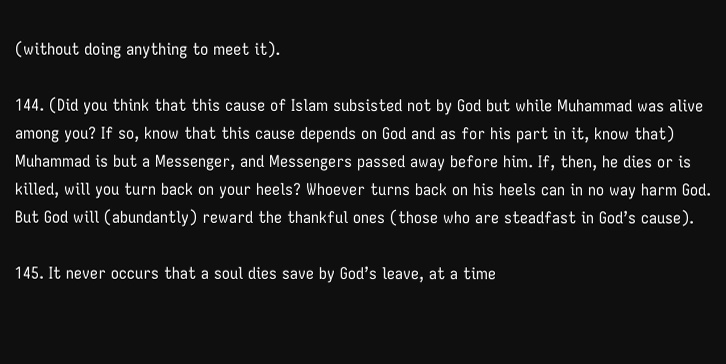(without doing anything to meet it).

144. (Did you think that this cause of Islam subsisted not by God but while Muhammad was alive among you? If so, know that this cause depends on God and as for his part in it, know that) Muhammad is but a Messenger, and Messengers passed away before him. If, then, he dies or is killed, will you turn back on your heels? Whoever turns back on his heels can in no way harm God. But God will (abundantly) reward the thankful ones (those who are steadfast in God’s cause).

145. It never occurs that a soul dies save by God’s leave, at a time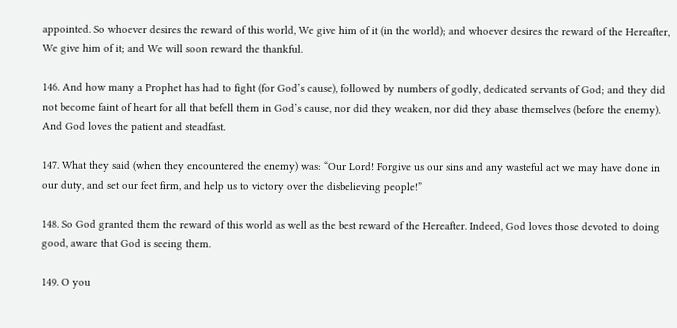appointed. So whoever desires the reward of this world, We give him of it (in the world); and whoever desires the reward of the Hereafter, We give him of it; and We will soon reward the thankful.

146. And how many a Prophet has had to fight (for God’s cause), followed by numbers of godly, dedicated servants of God; and they did not become faint of heart for all that befell them in God’s cause, nor did they weaken, nor did they abase themselves (before the enemy). And God loves the patient and steadfast.

147. What they said (when they encountered the enemy) was: “Our Lord! Forgive us our sins and any wasteful act we may have done in our duty, and set our feet firm, and help us to victory over the disbelieving people!”

148. So God granted them the reward of this world as well as the best reward of the Hereafter. Indeed, God loves those devoted to doing good, aware that God is seeing them.

149. O you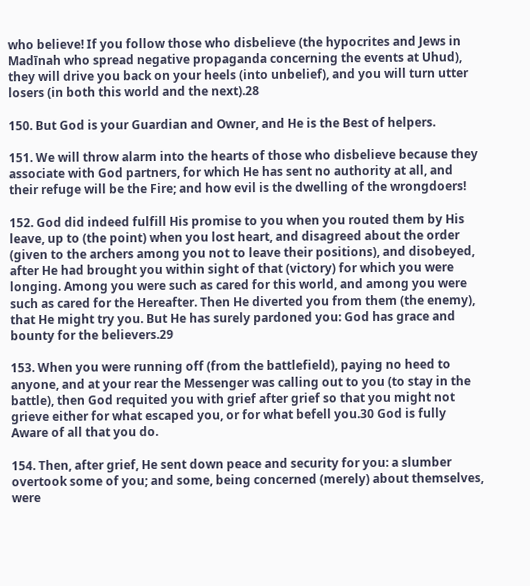who believe! If you follow those who disbelieve (the hypocrites and Jews in Madīnah who spread negative propaganda concerning the events at Uhud), they will drive you back on your heels (into unbelief), and you will turn utter losers (in both this world and the next).28

150. But God is your Guardian and Owner, and He is the Best of helpers.

151. We will throw alarm into the hearts of those who disbelieve because they associate with God partners, for which He has sent no authority at all, and their refuge will be the Fire; and how evil is the dwelling of the wrongdoers!

152. God did indeed fulfill His promise to you when you routed them by His leave, up to (the point) when you lost heart, and disagreed about the order (given to the archers among you not to leave their positions), and disobeyed, after He had brought you within sight of that (victory) for which you were longing. Among you were such as cared for this world, and among you were such as cared for the Hereafter. Then He diverted you from them (the enemy), that He might try you. But He has surely pardoned you: God has grace and bounty for the believers.29

153. When you were running off (from the battlefield), paying no heed to anyone, and at your rear the Messenger was calling out to you (to stay in the battle), then God requited you with grief after grief so that you might not grieve either for what escaped you, or for what befell you.30 God is fully Aware of all that you do.

154. Then, after grief, He sent down peace and security for you: a slumber overtook some of you; and some, being concerned (merely) about themselves, were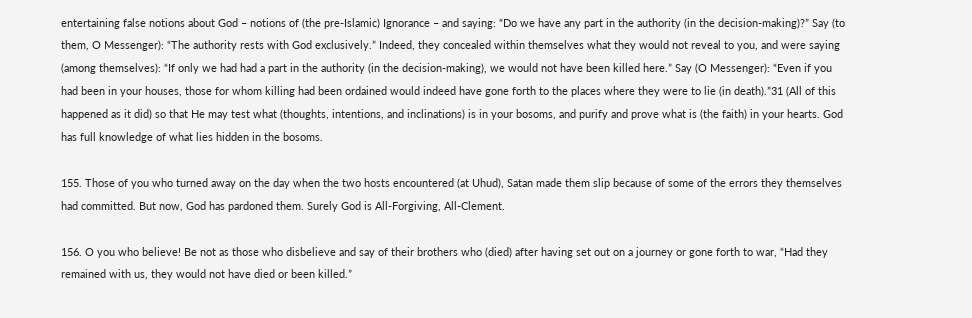entertaining false notions about God – notions of (the pre-Islamic) Ignorance – and saying: “Do we have any part in the authority (in the decision-making)?” Say (to them, O Messenger): “The authority rests with God exclusively.” Indeed, they concealed within themselves what they would not reveal to you, and were saying (among themselves): “If only we had had a part in the authority (in the decision-making), we would not have been killed here.” Say (O Messenger): “Even if you had been in your houses, those for whom killing had been ordained would indeed have gone forth to the places where they were to lie (in death).”31 (All of this happened as it did) so that He may test what (thoughts, intentions, and inclinations) is in your bosoms, and purify and prove what is (the faith) in your hearts. God has full knowledge of what lies hidden in the bosoms.

155. Those of you who turned away on the day when the two hosts encountered (at Uhud), Satan made them slip because of some of the errors they themselves had committed. But now, God has pardoned them. Surely God is All-Forgiving, All-Clement.

156. O you who believe! Be not as those who disbelieve and say of their brothers who (died) after having set out on a journey or gone forth to war, “Had they remained with us, they would not have died or been killed.”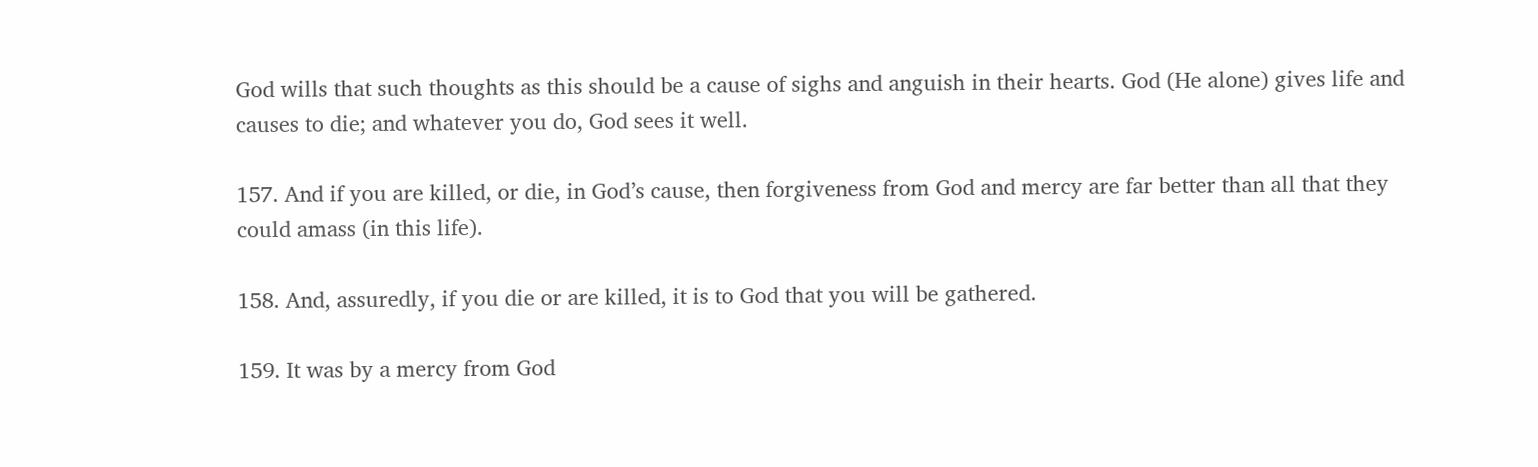God wills that such thoughts as this should be a cause of sighs and anguish in their hearts. God (He alone) gives life and causes to die; and whatever you do, God sees it well.

157. And if you are killed, or die, in God’s cause, then forgiveness from God and mercy are far better than all that they could amass (in this life).

158. And, assuredly, if you die or are killed, it is to God that you will be gathered.

159. It was by a mercy from God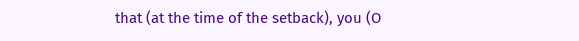that (at the time of the setback), you (O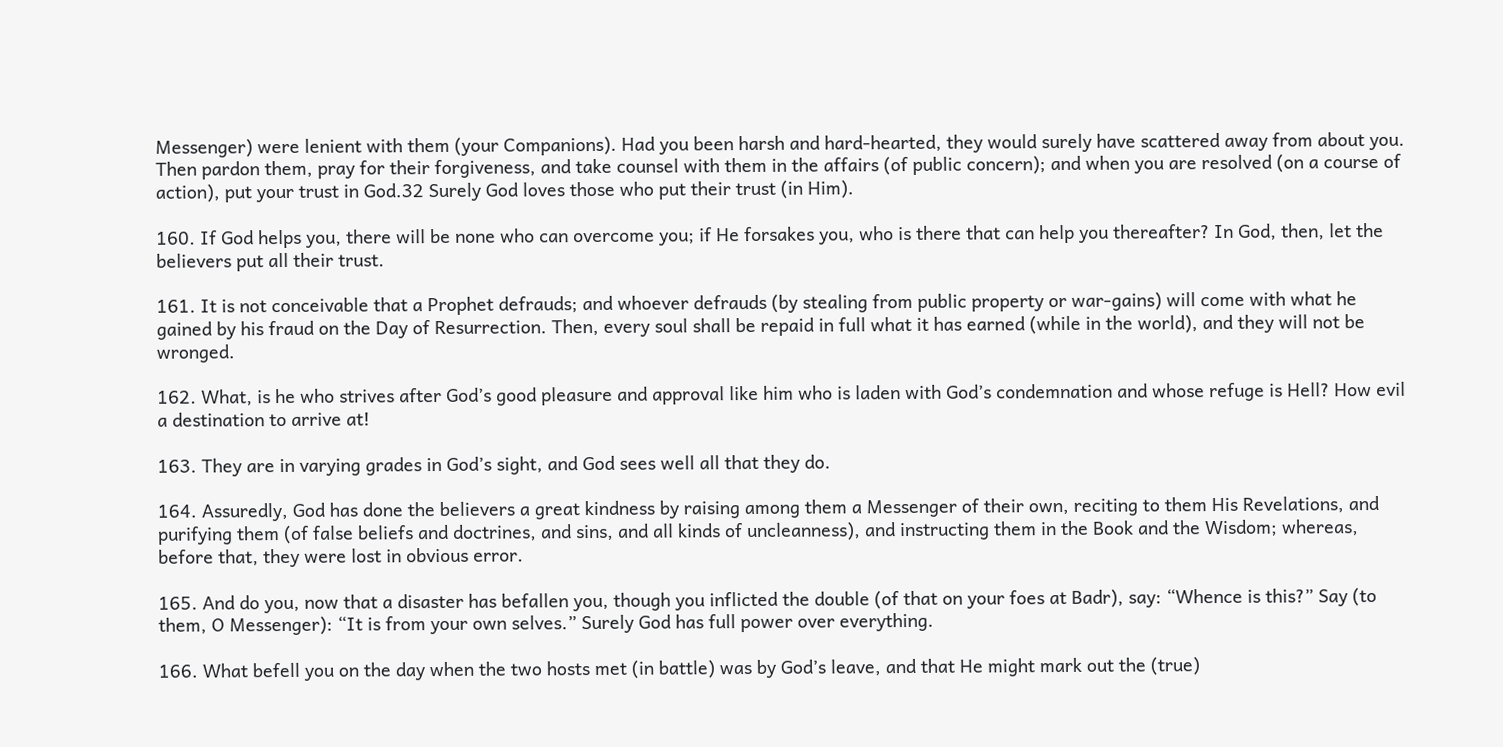Messenger) were lenient with them (your Companions). Had you been harsh and hard-hearted, they would surely have scattered away from about you. Then pardon them, pray for their forgiveness, and take counsel with them in the affairs (of public concern); and when you are resolved (on a course of action), put your trust in God.32 Surely God loves those who put their trust (in Him).

160. If God helps you, there will be none who can overcome you; if He forsakes you, who is there that can help you thereafter? In God, then, let the believers put all their trust.

161. It is not conceivable that a Prophet defrauds; and whoever defrauds (by stealing from public property or war-gains) will come with what he gained by his fraud on the Day of Resurrection. Then, every soul shall be repaid in full what it has earned (while in the world), and they will not be wronged.

162. What, is he who strives after God’s good pleasure and approval like him who is laden with God’s condemnation and whose refuge is Hell? How evil a destination to arrive at!

163. They are in varying grades in God’s sight, and God sees well all that they do.

164. Assuredly, God has done the believers a great kindness by raising among them a Messenger of their own, reciting to them His Revelations, and purifying them (of false beliefs and doctrines, and sins, and all kinds of uncleanness), and instructing them in the Book and the Wisdom; whereas, before that, they were lost in obvious error.

165. And do you, now that a disaster has befallen you, though you inflicted the double (of that on your foes at Badr), say: “Whence is this?” Say (to them, O Messenger): “It is from your own selves.” Surely God has full power over everything.

166. What befell you on the day when the two hosts met (in battle) was by God’s leave, and that He might mark out the (true)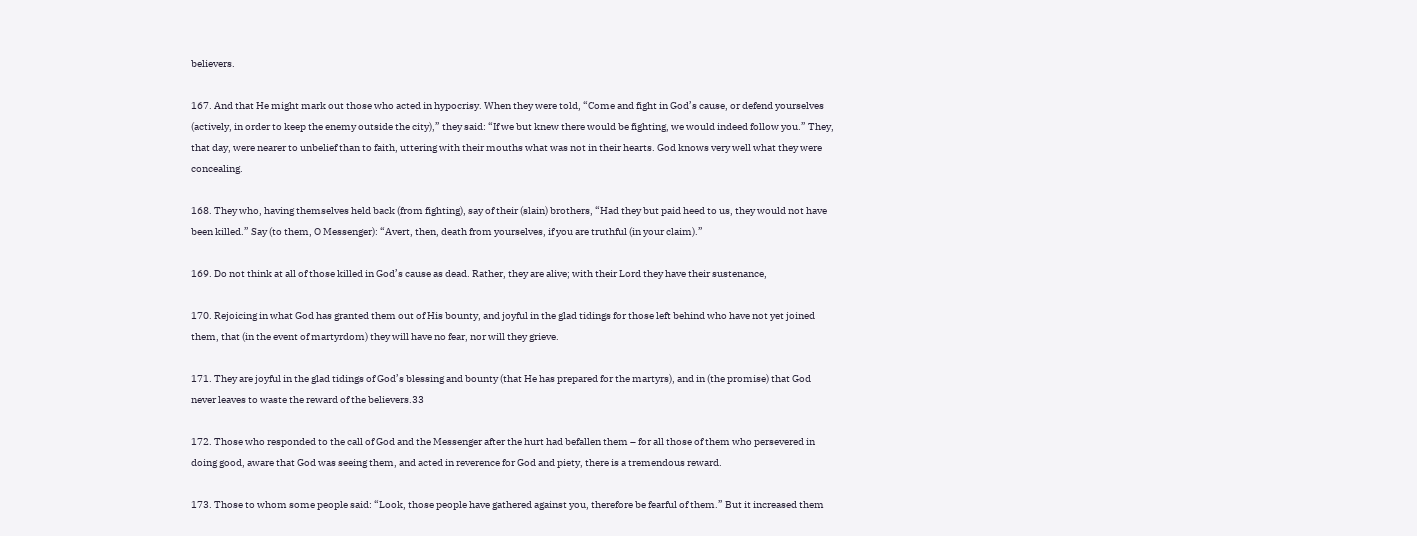believers.

167. And that He might mark out those who acted in hypocrisy. When they were told, “Come and fight in God’s cause, or defend yourselves (actively, in order to keep the enemy outside the city),” they said: “If we but knew there would be fighting, we would indeed follow you.” They, that day, were nearer to unbelief than to faith, uttering with their mouths what was not in their hearts. God knows very well what they were concealing.

168. They who, having themselves held back (from fighting), say of their (slain) brothers, “Had they but paid heed to us, they would not have been killed.” Say (to them, O Messenger): “Avert, then, death from yourselves, if you are truthful (in your claim).”

169. Do not think at all of those killed in God’s cause as dead. Rather, they are alive; with their Lord they have their sustenance,

170. Rejoicing in what God has granted them out of His bounty, and joyful in the glad tidings for those left behind who have not yet joined them, that (in the event of martyrdom) they will have no fear, nor will they grieve.

171. They are joyful in the glad tidings of God’s blessing and bounty (that He has prepared for the martyrs), and in (the promise) that God never leaves to waste the reward of the believers.33

172. Those who responded to the call of God and the Messenger after the hurt had befallen them – for all those of them who persevered in doing good, aware that God was seeing them, and acted in reverence for God and piety, there is a tremendous reward.

173. Those to whom some people said: “Look, those people have gathered against you, therefore be fearful of them.” But it increased them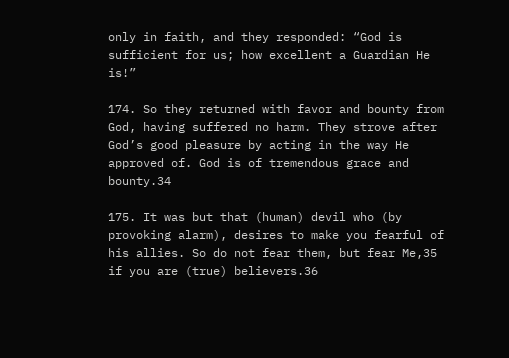only in faith, and they responded: “God is sufficient for us; how excellent a Guardian He is!”

174. So they returned with favor and bounty from God, having suffered no harm. They strove after God’s good pleasure by acting in the way He approved of. God is of tremendous grace and bounty.34

175. It was but that (human) devil who (by provoking alarm), desires to make you fearful of his allies. So do not fear them, but fear Me,35 if you are (true) believers.36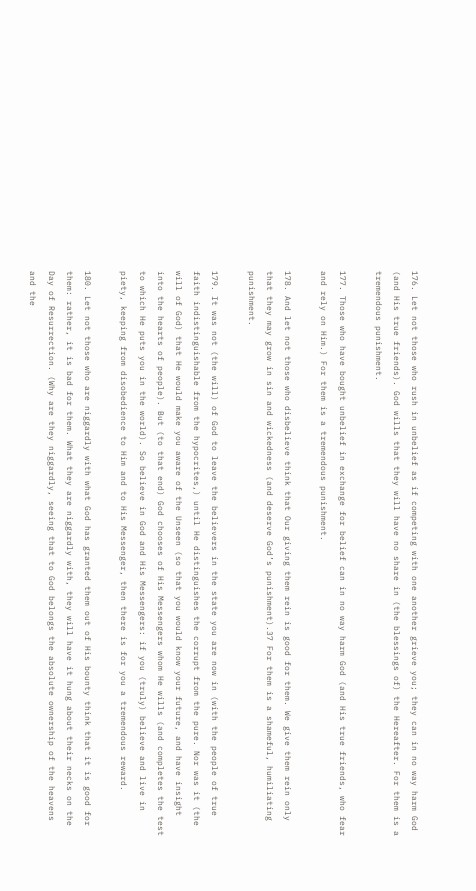176. Let not those who rush in unbelief as if competing with one another grieve you; they can in no way harm God (and His true friends). God wills that they will have no share in (the blessings of) the Hereafter. For them is a tremendous punishment.

177. Those who have bought unbelief in exchange for belief can in no way harm God (and His true friends, who fear and rely on Him.) For them is a tremendous punishment.

178. And let not those who disbelieve think that Our giving them rein is good for them. We give them rein only that they may grow in sin and wickedness (and deserve God’s punishment).37 For them is a shameful, humiliating punishment.

179. It was not (the will) of God to leave the believers in the state you are now in (with the people of true faith indistinguishable from the hypocrites,) until He distinguishes the corrupt from the pure. Nor was it (the will of God) that He would make you aware of the Unseen (so that you would know your future, and have insight into the hearts of people). But (to that end) God chooses of His Messengers whom He wills (and completes the test to which He puts you in the world). So believe in God and His Messengers: if you (truly) believe and live in piety, keeping from disobedience to Him and to His Messenger, then there is for you a tremendous reward.

180. Let not those who are niggardly with what God has granted them out of His bounty think that it is good for them: rather, it is bad for them. What they are niggardly with, they will have it hung about their necks on the Day of Resurrection. (Why are they niggardly, seeing that to God belongs the absolute ownership of the heavens and the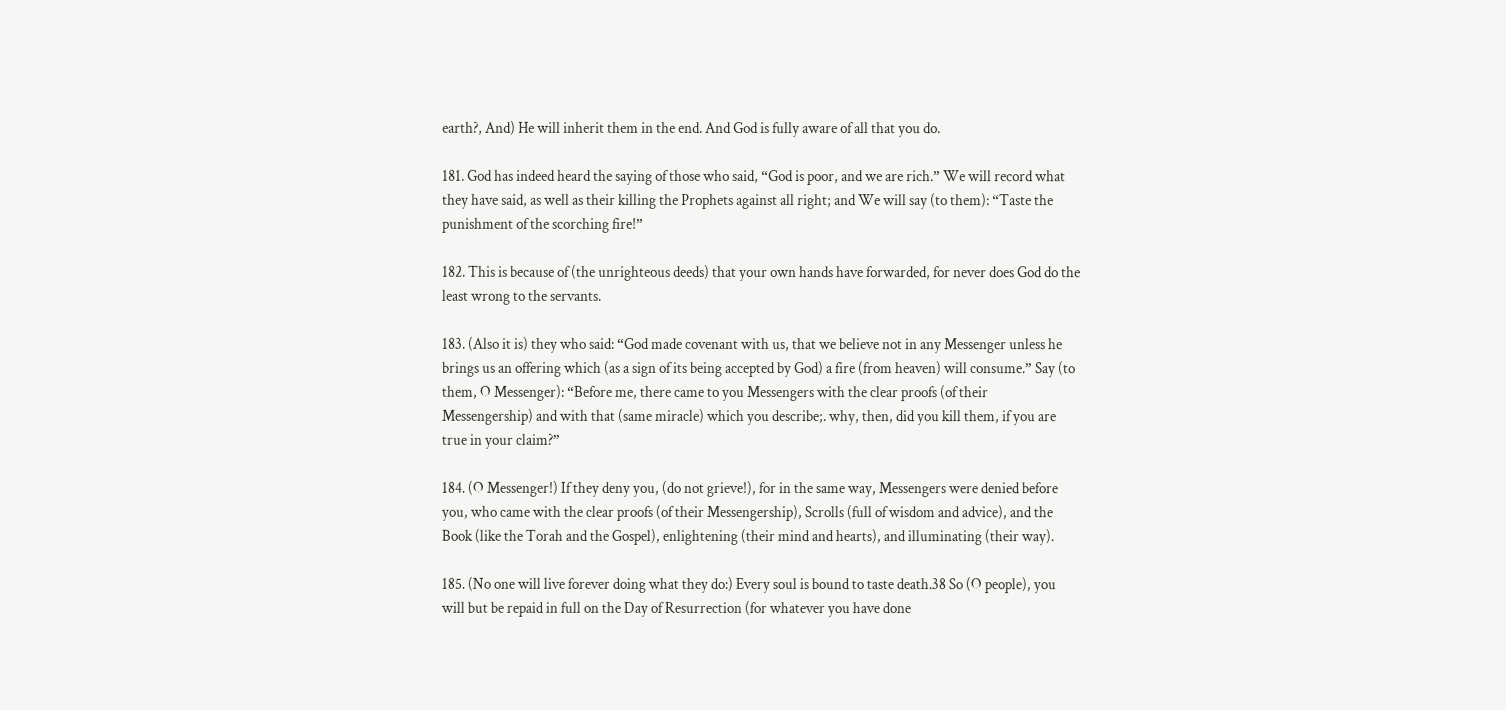earth?, And) He will inherit them in the end. And God is fully aware of all that you do.

181. God has indeed heard the saying of those who said, “God is poor, and we are rich.” We will record what they have said, as well as their killing the Prophets against all right; and We will say (to them): “Taste the punishment of the scorching fire!”

182. This is because of (the unrighteous deeds) that your own hands have forwarded, for never does God do the least wrong to the servants.

183. (Also it is) they who said: “God made covenant with us, that we believe not in any Messenger unless he brings us an offering which (as a sign of its being accepted by God) a fire (from heaven) will consume.” Say (to them, O Messenger): “Before me, there came to you Messengers with the clear proofs (of their Messengership) and with that (same miracle) which you describe;. why, then, did you kill them, if you are true in your claim?”

184. (O Messenger!) If they deny you, (do not grieve!), for in the same way, Messengers were denied before you, who came with the clear proofs (of their Messengership), Scrolls (full of wisdom and advice), and the Book (like the Torah and the Gospel), enlightening (their mind and hearts), and illuminating (their way).

185. (No one will live forever doing what they do:) Every soul is bound to taste death.38 So (O people), you will but be repaid in full on the Day of Resurrection (for whatever you have done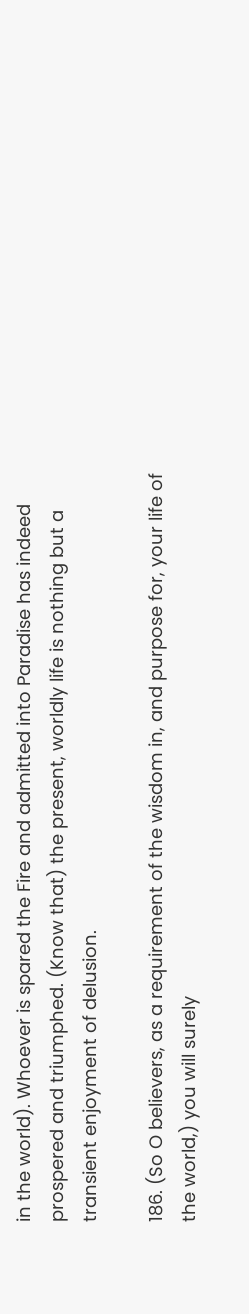in the world). Whoever is spared the Fire and admitted into Paradise has indeed prospered and triumphed. (Know that) the present, worldly life is nothing but a transient enjoyment of delusion.

186. (So O believers, as a requirement of the wisdom in, and purpose for, your life of the world,) you will surely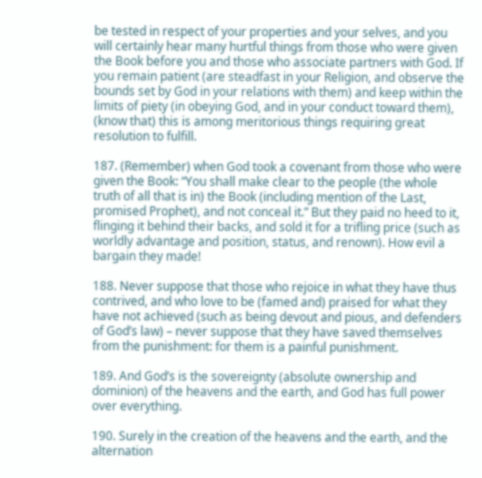be tested in respect of your properties and your selves, and you will certainly hear many hurtful things from those who were given the Book before you and those who associate partners with God. If you remain patient (are steadfast in your Religion, and observe the bounds set by God in your relations with them) and keep within the limits of piety (in obeying God, and in your conduct toward them), (know that) this is among meritorious things requiring great resolution to fulfill.

187. (Remember) when God took a covenant from those who were given the Book: “You shall make clear to the people (the whole truth of all that is in) the Book (including mention of the Last, promised Prophet), and not conceal it.” But they paid no heed to it, flinging it behind their backs, and sold it for a trifling price (such as worldly advantage and position, status, and renown). How evil a bargain they made!

188. Never suppose that those who rejoice in what they have thus contrived, and who love to be (famed and) praised for what they have not achieved (such as being devout and pious, and defenders of God’s law) – never suppose that they have saved themselves from the punishment: for them is a painful punishment.

189. And God’s is the sovereignty (absolute ownership and dominion) of the heavens and the earth, and God has full power over everything.

190. Surely in the creation of the heavens and the earth, and the alternation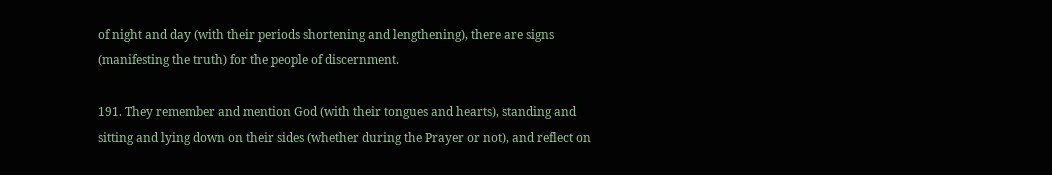of night and day (with their periods shortening and lengthening), there are signs (manifesting the truth) for the people of discernment.

191. They remember and mention God (with their tongues and hearts), standing and sitting and lying down on their sides (whether during the Prayer or not), and reflect on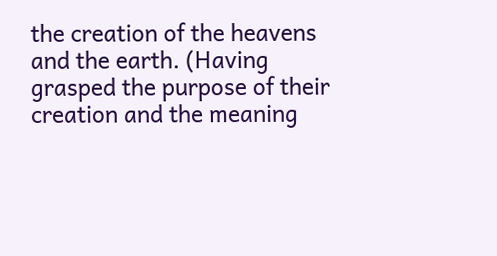the creation of the heavens and the earth. (Having grasped the purpose of their creation and the meaning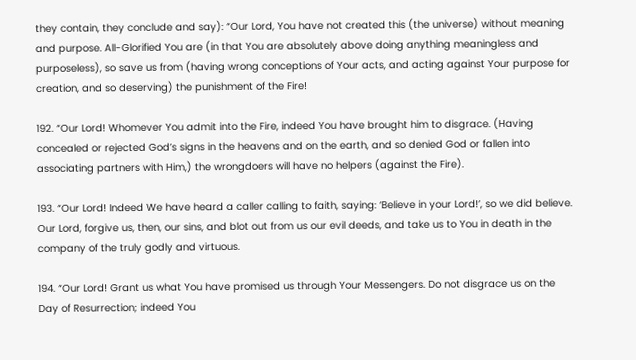they contain, they conclude and say): “Our Lord, You have not created this (the universe) without meaning and purpose. All-Glorified You are (in that You are absolutely above doing anything meaningless and purposeless), so save us from (having wrong conceptions of Your acts, and acting against Your purpose for creation, and so deserving) the punishment of the Fire!

192. “Our Lord! Whomever You admit into the Fire, indeed You have brought him to disgrace. (Having concealed or rejected God’s signs in the heavens and on the earth, and so denied God or fallen into associating partners with Him,) the wrongdoers will have no helpers (against the Fire).

193. “Our Lord! Indeed We have heard a caller calling to faith, saying: ‘Believe in your Lord!’, so we did believe. Our Lord, forgive us, then, our sins, and blot out from us our evil deeds, and take us to You in death in the company of the truly godly and virtuous.

194. “Our Lord! Grant us what You have promised us through Your Messengers. Do not disgrace us on the Day of Resurrection; indeed You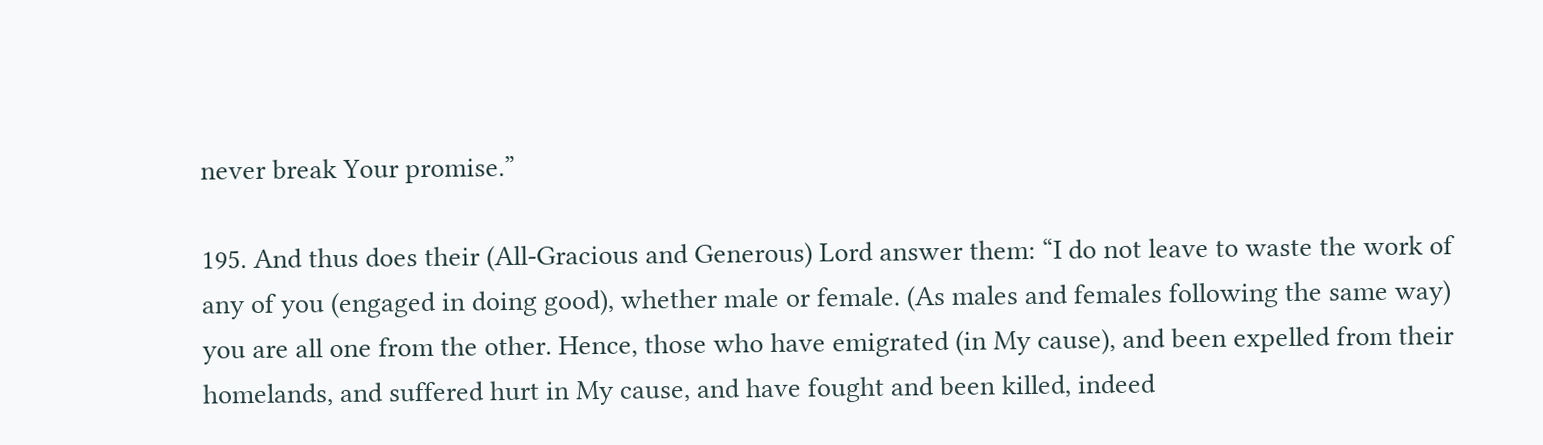never break Your promise.”

195. And thus does their (All-Gracious and Generous) Lord answer them: “I do not leave to waste the work of any of you (engaged in doing good), whether male or female. (As males and females following the same way) you are all one from the other. Hence, those who have emigrated (in My cause), and been expelled from their homelands, and suffered hurt in My cause, and have fought and been killed, indeed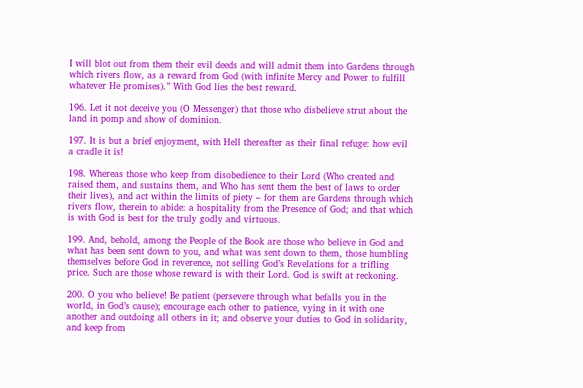I will blot out from them their evil deeds and will admit them into Gardens through which rivers flow, as a reward from God (with infinite Mercy and Power to fulfill whatever He promises).” With God lies the best reward.

196. Let it not deceive you (O Messenger) that those who disbelieve strut about the land in pomp and show of dominion.

197. It is but a brief enjoyment, with Hell thereafter as their final refuge: how evil a cradle it is!

198. Whereas those who keep from disobedience to their Lord (Who created and raised them, and sustains them, and Who has sent them the best of laws to order their lives), and act within the limits of piety – for them are Gardens through which rivers flow, therein to abide: a hospitality from the Presence of God; and that which is with God is best for the truly godly and virtuous.

199. And, behold, among the People of the Book are those who believe in God and what has been sent down to you, and what was sent down to them, those humbling themselves before God in reverence, not selling God’s Revelations for a trifling price. Such are those whose reward is with their Lord. God is swift at reckoning.

200. O you who believe! Be patient (persevere through what befalls you in the world, in God’s cause); encourage each other to patience, vying in it with one another and outdoing all others in it; and observe your duties to God in solidarity, and keep from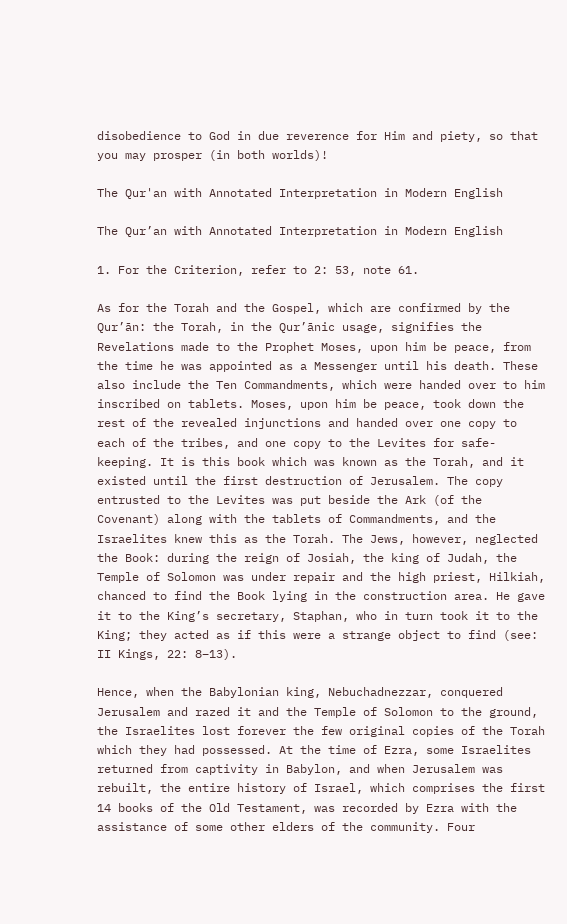disobedience to God in due reverence for Him and piety, so that you may prosper (in both worlds)!

The Qur'an with Annotated Interpretation in Modern English

The Qur’an with Annotated Interpretation in Modern English

1. For the Criterion, refer to 2: 53, note 61.

As for the Torah and the Gospel, which are confirmed by the Qur’ān: the Torah, in the Qur’ānic usage, signifies the Revelations made to the Prophet Moses, upon him be peace, from the time he was appointed as a Messenger until his death. These also include the Ten Commandments, which were handed over to him inscribed on tablets. Moses, upon him be peace, took down the rest of the revealed injunctions and handed over one copy to each of the tribes, and one copy to the Levites for safe-keeping. It is this book which was known as the Torah, and it existed until the first destruction of Jerusalem. The copy entrusted to the Levites was put beside the Ark (of the Covenant) along with the tablets of Commandments, and the Israelites knew this as the Torah. The Jews, however, neglected the Book: during the reign of Josiah, the king of Judah, the Temple of Solomon was under repair and the high priest, Hilkiah, chanced to find the Book lying in the construction area. He gave it to the King’s secretary, Staphan, who in turn took it to the King; they acted as if this were a strange object to find (see: II Kings, 22: 8–13).

Hence, when the Babylonian king, Nebuchadnezzar, conquered Jerusalem and razed it and the Temple of Solomon to the ground, the Israelites lost forever the few original copies of the Torah which they had possessed. At the time of Ezra, some Israelites returned from captivity in Babylon, and when Jerusalem was rebuilt, the entire history of Israel, which comprises the first 14 books of the Old Testament, was recorded by Ezra with the assistance of some other elders of the community. Four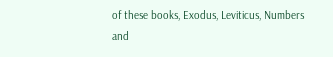of these books, Exodus, Leviticus, Numbers and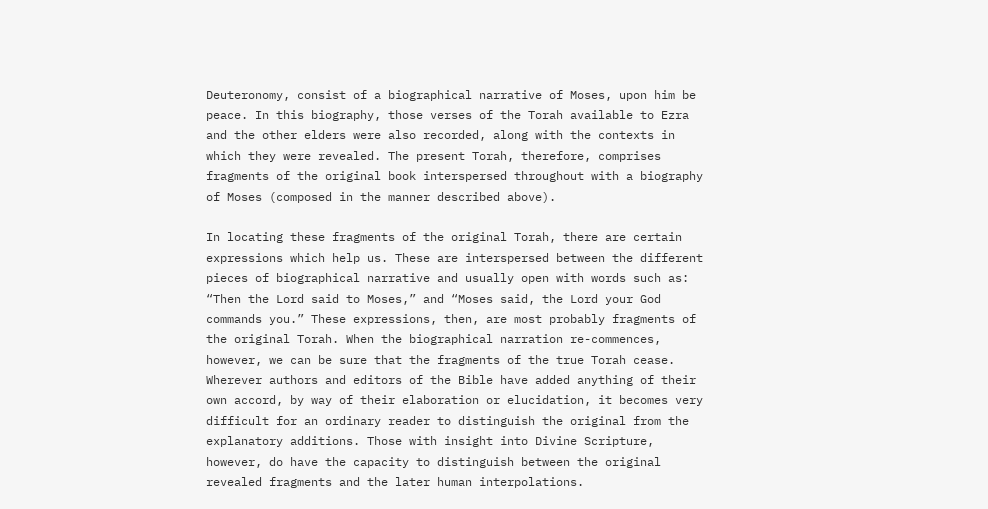Deuteronomy, consist of a biographical narrative of Moses, upon him be peace. In this biography, those verses of the Torah available to Ezra and the other elders were also recorded, along with the contexts in which they were revealed. The present Torah, therefore, comprises fragments of the original book interspersed throughout with a biography of Moses (composed in the manner described above).

In locating these fragments of the original Torah, there are certain expressions which help us. These are interspersed between the different pieces of biographical narrative and usually open with words such as: “Then the Lord said to Moses,” and “Moses said, the Lord your God commands you.” These expressions, then, are most probably fragments of the original Torah. When the biographical narration re-commences, however, we can be sure that the fragments of the true Torah cease. Wherever authors and editors of the Bible have added anything of their own accord, by way of their elaboration or elucidation, it becomes very difficult for an ordinary reader to distinguish the original from the explanatory additions. Those with insight into Divine Scripture, however, do have the capacity to distinguish between the original revealed fragments and the later human interpolations.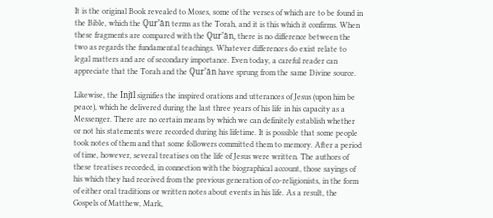It is the original Book revealed to Moses, some of the verses of which are to be found in the Bible, which the Qur’ān terms as the Torah, and it is this which it confirms. When these fragments are compared with the Qur’ān, there is no difference between the two as regards the fundamental teachings. Whatever differences do exist relate to legal matters and are of secondary importance. Even today, a careful reader can appreciate that the Torah and the Qur’ān have sprung from the same Divine source.

Likewise, the Injīl signifies the inspired orations and utterances of Jesus (upon him be peace), which he delivered during the last three years of his life in his capacity as a Messenger. There are no certain means by which we can definitely establish whether or not his statements were recorded during his lifetime. It is possible that some people took notes of them and that some followers committed them to memory. After a period of time, however, several treatises on the life of Jesus were written. The authors of these treatises recorded, in connection with the biographical account, those sayings of his which they had received from the previous generation of co-religionists, in the form of either oral traditions or written notes about events in his life. As a result, the Gospels of Matthew, Mark,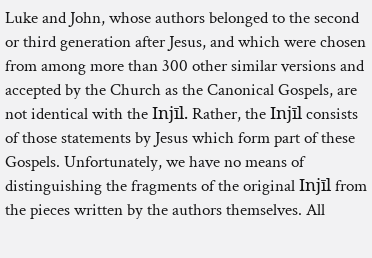Luke and John, whose authors belonged to the second or third generation after Jesus, and which were chosen from among more than 300 other similar versions and accepted by the Church as the Canonical Gospels, are not identical with the Injīl. Rather, the Injīl consists of those statements by Jesus which form part of these Gospels. Unfortunately, we have no means of distinguishing the fragments of the original Injīl from the pieces written by the authors themselves. All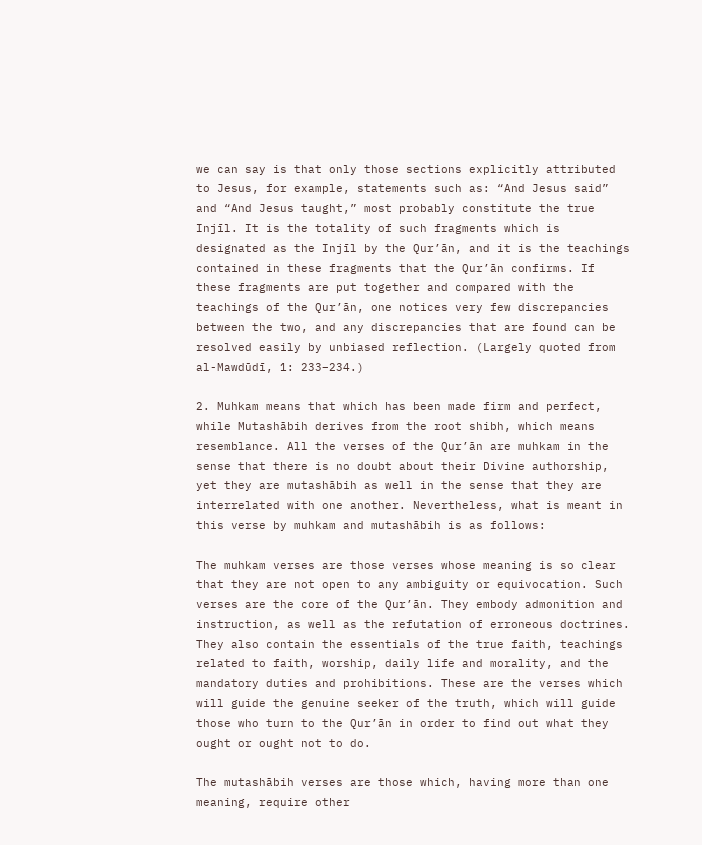we can say is that only those sections explicitly attributed to Jesus, for example, statements such as: “And Jesus said” and “And Jesus taught,” most probably constitute the true Injīl. It is the totality of such fragments which is designated as the Injīl by the Qur’ān, and it is the teachings contained in these fragments that the Qur’ān confirms. If these fragments are put together and compared with the teachings of the Qur’ān, one notices very few discrepancies between the two, and any discrepancies that are found can be resolved easily by unbiased reflection. (Largely quoted from al-Mawdūdī, 1: 233–234.)

2. Muhkam means that which has been made firm and perfect, while Mutashābih derives from the root shibh, which means resemblance. All the verses of the Qur’ān are muhkam in the sense that there is no doubt about their Divine authorship, yet they are mutashābih as well in the sense that they are interrelated with one another. Nevertheless, what is meant in this verse by muhkam and mutashābih is as follows:

The muhkam verses are those verses whose meaning is so clear that they are not open to any ambiguity or equivocation. Such verses are the core of the Qur’ān. They embody admonition and instruction, as well as the refutation of erroneous doctrines. They also contain the essentials of the true faith, teachings related to faith, worship, daily life and morality, and the mandatory duties and prohibitions. These are the verses which will guide the genuine seeker of the truth, which will guide those who turn to the Qur’ān in order to find out what they ought or ought not to do.

The mutashābih verses are those which, having more than one meaning, require other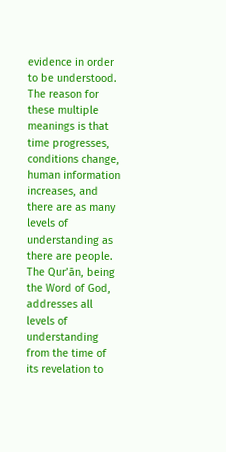evidence in order to be understood. The reason for these multiple meanings is that time progresses, conditions change, human information increases, and there are as many levels of understanding as there are people. The Qur’ān, being the Word of God, addresses all levels of understanding from the time of its revelation to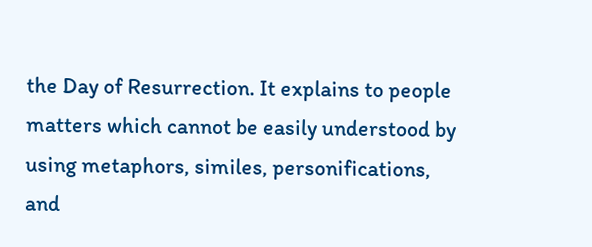the Day of Resurrection. It explains to people matters which cannot be easily understood by using metaphors, similes, personifications, and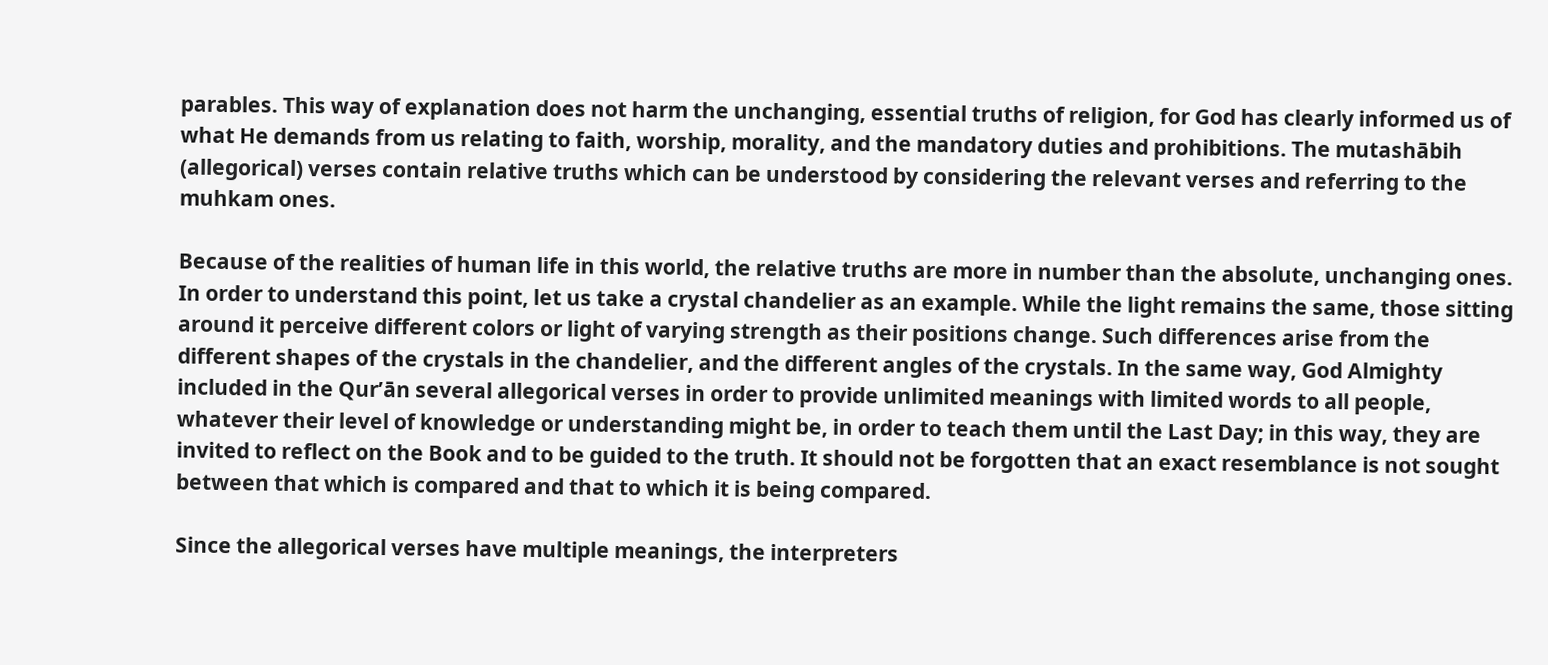parables. This way of explanation does not harm the unchanging, essential truths of religion, for God has clearly informed us of what He demands from us relating to faith, worship, morality, and the mandatory duties and prohibitions. The mutashābih (allegorical) verses contain relative truths which can be understood by considering the relevant verses and referring to the muhkam ones.

Because of the realities of human life in this world, the relative truths are more in number than the absolute, unchanging ones. In order to understand this point, let us take a crystal chandelier as an example. While the light remains the same, those sitting around it perceive different colors or light of varying strength as their positions change. Such differences arise from the different shapes of the crystals in the chandelier, and the different angles of the crystals. In the same way, God Almighty included in the Qur’ān several allegorical verses in order to provide unlimited meanings with limited words to all people, whatever their level of knowledge or understanding might be, in order to teach them until the Last Day; in this way, they are invited to reflect on the Book and to be guided to the truth. It should not be forgotten that an exact resemblance is not sought between that which is compared and that to which it is being compared.

Since the allegorical verses have multiple meanings, the interpreters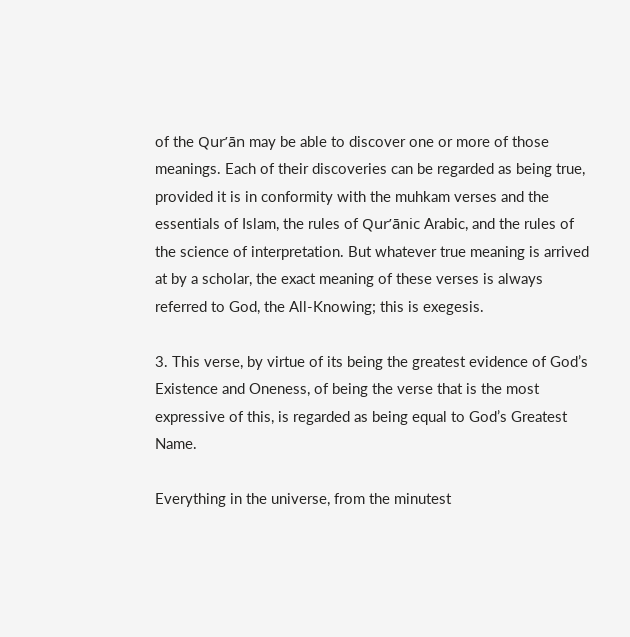of the Qur’ān may be able to discover one or more of those meanings. Each of their discoveries can be regarded as being true, provided it is in conformity with the muhkam verses and the essentials of Islam, the rules of Qur’ānic Arabic, and the rules of the science of interpretation. But whatever true meaning is arrived at by a scholar, the exact meaning of these verses is always referred to God, the All-Knowing; this is exegesis.

3. This verse, by virtue of its being the greatest evidence of God’s Existence and Oneness, of being the verse that is the most expressive of this, is regarded as being equal to God’s Greatest Name.

Everything in the universe, from the minutest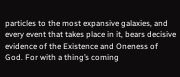particles to the most expansive galaxies, and every event that takes place in it, bears decisive evidence of the Existence and Oneness of God. For with a thing’s coming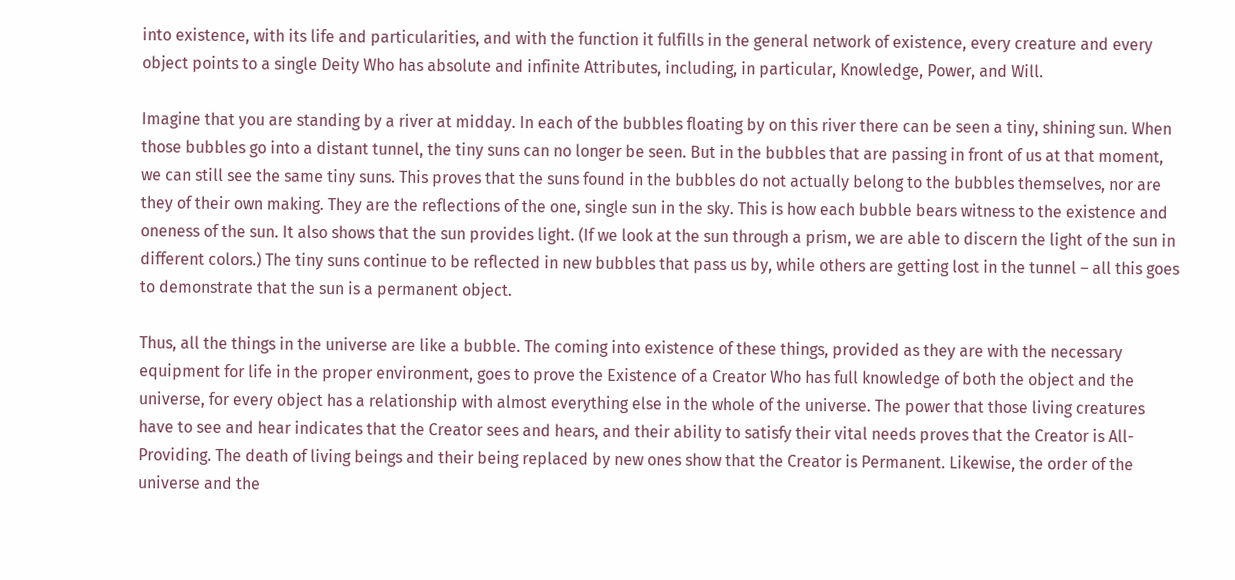into existence, with its life and particularities, and with the function it fulfills in the general network of existence, every creature and every object points to a single Deity Who has absolute and infinite Attributes, including, in particular, Knowledge, Power, and Will.

Imagine that you are standing by a river at midday. In each of the bubbles floating by on this river there can be seen a tiny, shining sun. When those bubbles go into a distant tunnel, the tiny suns can no longer be seen. But in the bubbles that are passing in front of us at that moment, we can still see the same tiny suns. This proves that the suns found in the bubbles do not actually belong to the bubbles themselves, nor are they of their own making. They are the reflections of the one, single sun in the sky. This is how each bubble bears witness to the existence and oneness of the sun. It also shows that the sun provides light. (If we look at the sun through a prism, we are able to discern the light of the sun in different colors.) The tiny suns continue to be reflected in new bubbles that pass us by, while others are getting lost in the tunnel – all this goes to demonstrate that the sun is a permanent object.

Thus, all the things in the universe are like a bubble. The coming into existence of these things, provided as they are with the necessary equipment for life in the proper environment, goes to prove the Existence of a Creator Who has full knowledge of both the object and the universe, for every object has a relationship with almost everything else in the whole of the universe. The power that those living creatures have to see and hear indicates that the Creator sees and hears, and their ability to satisfy their vital needs proves that the Creator is All-Providing. The death of living beings and their being replaced by new ones show that the Creator is Permanent. Likewise, the order of the universe and the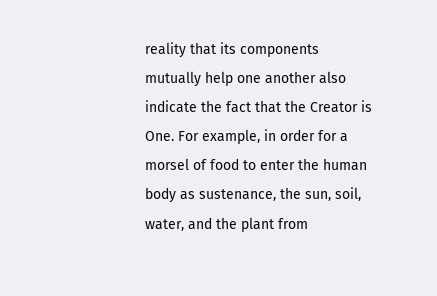reality that its components mutually help one another also indicate the fact that the Creator is One. For example, in order for a morsel of food to enter the human body as sustenance, the sun, soil, water, and the plant from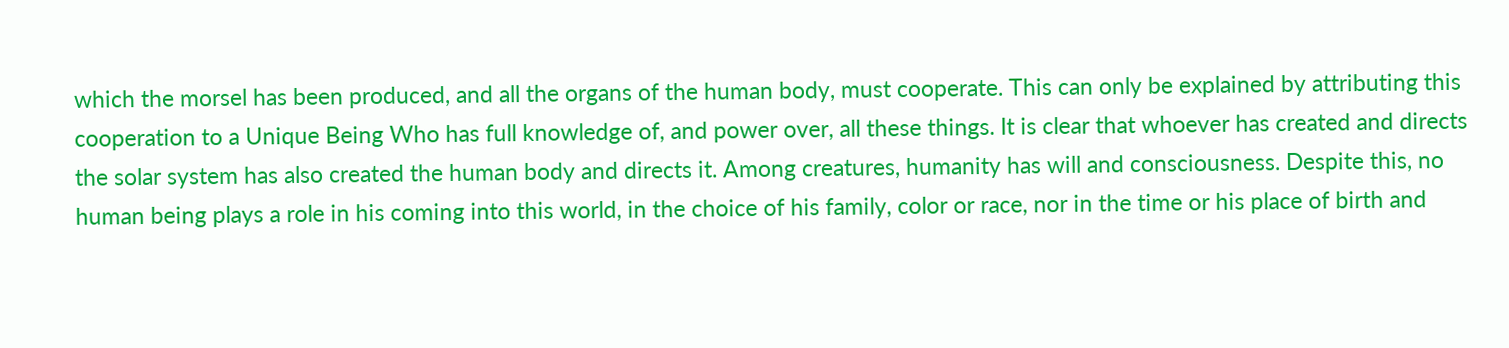which the morsel has been produced, and all the organs of the human body, must cooperate. This can only be explained by attributing this cooperation to a Unique Being Who has full knowledge of, and power over, all these things. It is clear that whoever has created and directs the solar system has also created the human body and directs it. Among creatures, humanity has will and consciousness. Despite this, no human being plays a role in his coming into this world, in the choice of his family, color or race, nor in the time or his place of birth and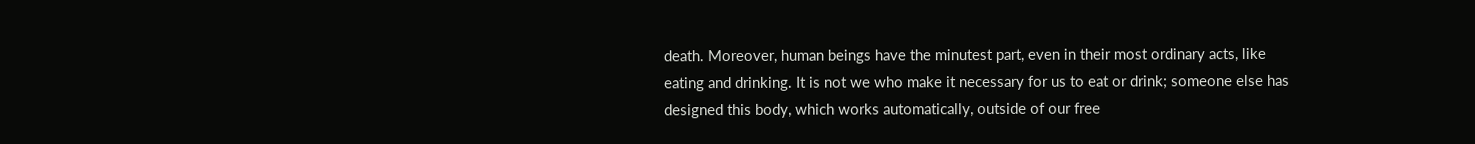death. Moreover, human beings have the minutest part, even in their most ordinary acts, like eating and drinking. It is not we who make it necessary for us to eat or drink; someone else has designed this body, which works automatically, outside of our free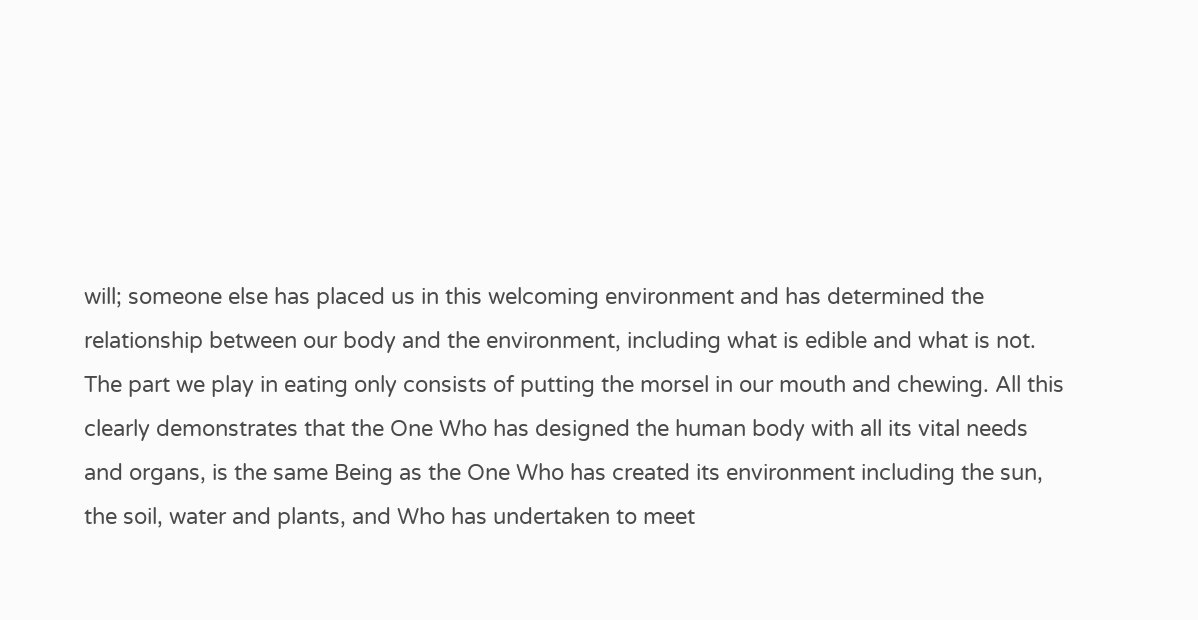will; someone else has placed us in this welcoming environment and has determined the relationship between our body and the environment, including what is edible and what is not. The part we play in eating only consists of putting the morsel in our mouth and chewing. All this clearly demonstrates that the One Who has designed the human body with all its vital needs and organs, is the same Being as the One Who has created its environment including the sun, the soil, water and plants, and Who has undertaken to meet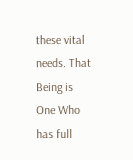these vital needs. That Being is One Who has full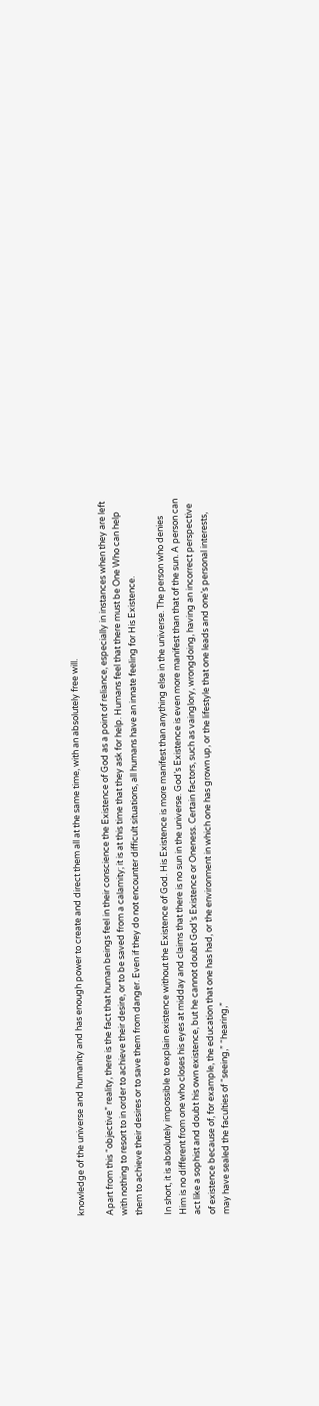knowledge of the universe and humanity and has enough power to create and direct them all at the same time, with an absolutely free will.

Apart from this “objective” reality, there is the fact that human beings feel in their conscience the Existence of God as a point of reliance, especially in instances when they are left with nothing to resort to in order to achieve their desire, or to be saved from a calamity; it is at this time that they ask for help. Humans feel that there must be One Who can help them to achieve their desires or to save them from danger. Even if they do not encounter difficult situations, all humans have an innate feeling for His Existence.

In short, it is absolutely impossible to explain existence without the Existence of God. His Existence is more manifest than anything else in the universe. The person who denies Him is no different from one who closes his eyes at midday and claims that there is no sun in the universe. God’s Existence is even more manifest than that of the sun. A person can act like a sophist and doubt his own existence, but he cannot doubt God’s Existence or Oneness. Certain factors, such as vainglory, wrongdoing, having an incorrect perspective of existence because of, for example, the education that one has had, or the environment in which one has grown up, or the lifestyle that one leads and one’s personal interests, may have sealed the faculties of “seeing,” “hearing,”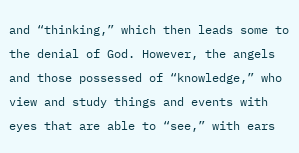and “thinking,” which then leads some to the denial of God. However, the angels and those possessed of “knowledge,” who view and study things and events with eyes that are able to “see,” with ears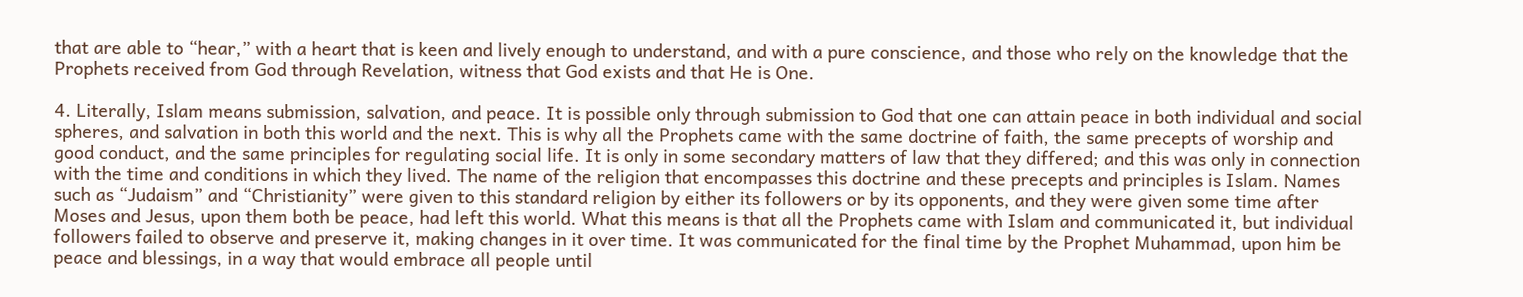that are able to “hear,” with a heart that is keen and lively enough to understand, and with a pure conscience, and those who rely on the knowledge that the Prophets received from God through Revelation, witness that God exists and that He is One.

4. Literally, Islam means submission, salvation, and peace. It is possible only through submission to God that one can attain peace in both individual and social spheres, and salvation in both this world and the next. This is why all the Prophets came with the same doctrine of faith, the same precepts of worship and good conduct, and the same principles for regulating social life. It is only in some secondary matters of law that they differed; and this was only in connection with the time and conditions in which they lived. The name of the religion that encompasses this doctrine and these precepts and principles is Islam. Names such as “Judaism” and “Christianity” were given to this standard religion by either its followers or by its opponents, and they were given some time after Moses and Jesus, upon them both be peace, had left this world. What this means is that all the Prophets came with Islam and communicated it, but individual followers failed to observe and preserve it, making changes in it over time. It was communicated for the final time by the Prophet Muhammad, upon him be peace and blessings, in a way that would embrace all people until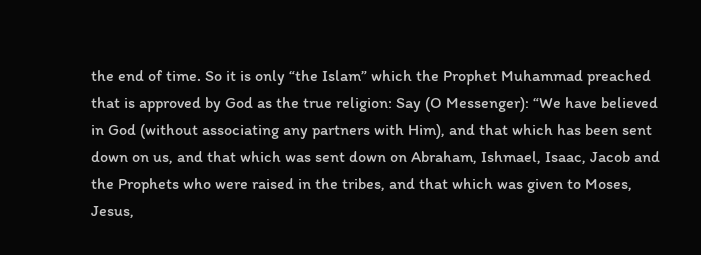the end of time. So it is only “the Islam” which the Prophet Muhammad preached that is approved by God as the true religion: Say (O Messenger): “We have believed in God (without associating any partners with Him), and that which has been sent down on us, and that which was sent down on Abraham, Ishmael, Isaac, Jacob and the Prophets who were raised in the tribes, and that which was given to Moses, Jesus,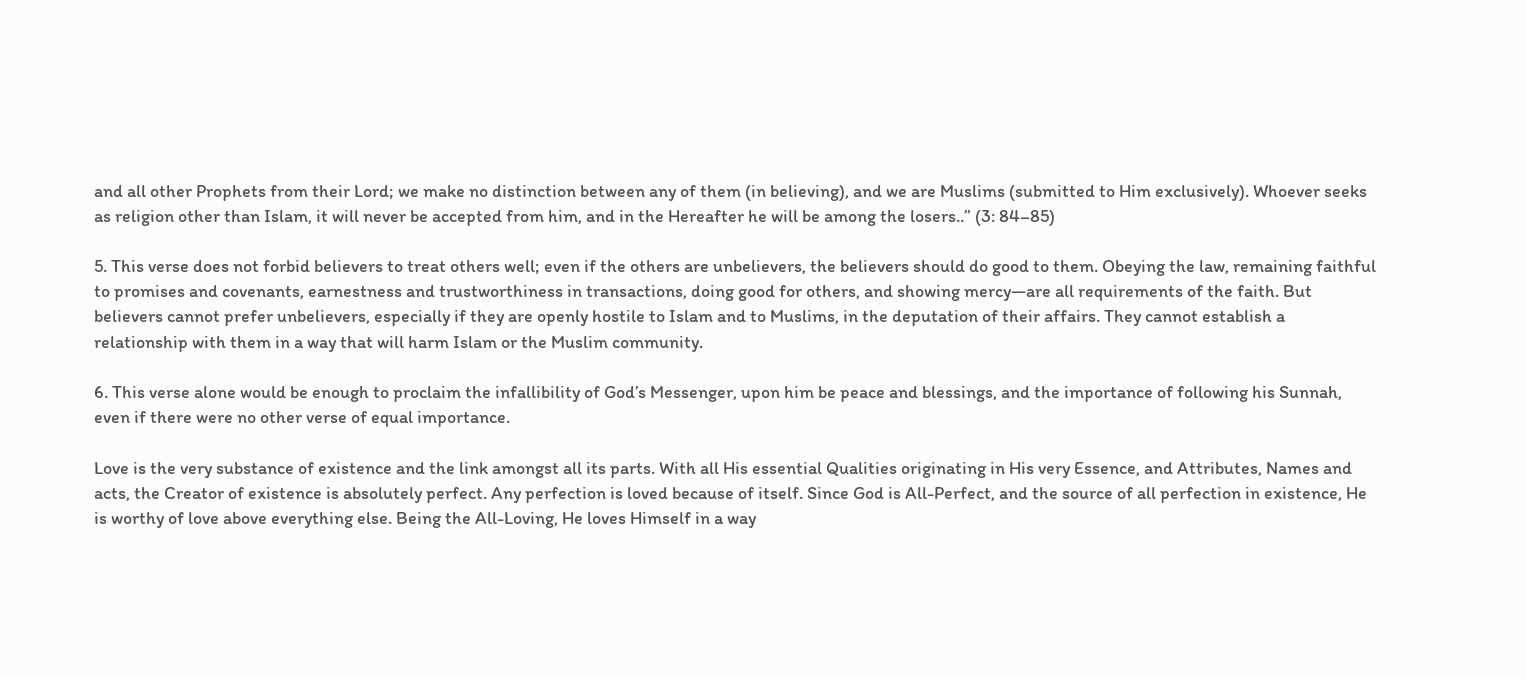and all other Prophets from their Lord; we make no distinction between any of them (in believing), and we are Muslims (submitted to Him exclusively). Whoever seeks as religion other than Islam, it will never be accepted from him, and in the Hereafter he will be among the losers..” (3: 84–85)

5. This verse does not forbid believers to treat others well; even if the others are unbelievers, the believers should do good to them. Obeying the law, remaining faithful to promises and covenants, earnestness and trustworthiness in transactions, doing good for others, and showing mercy—are all requirements of the faith. But believers cannot prefer unbelievers, especially if they are openly hostile to Islam and to Muslims, in the deputation of their affairs. They cannot establish a relationship with them in a way that will harm Islam or the Muslim community.

6. This verse alone would be enough to proclaim the infallibility of God’s Messenger, upon him be peace and blessings, and the importance of following his Sunnah, even if there were no other verse of equal importance.

Love is the very substance of existence and the link amongst all its parts. With all His essential Qualities originating in His very Essence, and Attributes, Names and acts, the Creator of existence is absolutely perfect. Any perfection is loved because of itself. Since God is All-Perfect, and the source of all perfection in existence, He is worthy of love above everything else. Being the All-Loving, He loves Himself in a way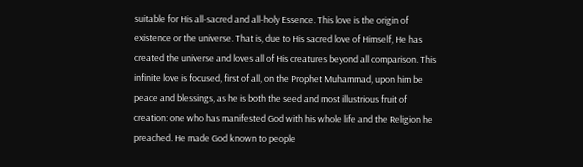suitable for His all-sacred and all-holy Essence. This love is the origin of existence or the universe. That is, due to His sacred love of Himself, He has created the universe and loves all of His creatures beyond all comparison. This infinite love is focused, first of all, on the Prophet Muhammad, upon him be peace and blessings, as he is both the seed and most illustrious fruit of creation: one who has manifested God with his whole life and the Religion he preached. He made God known to people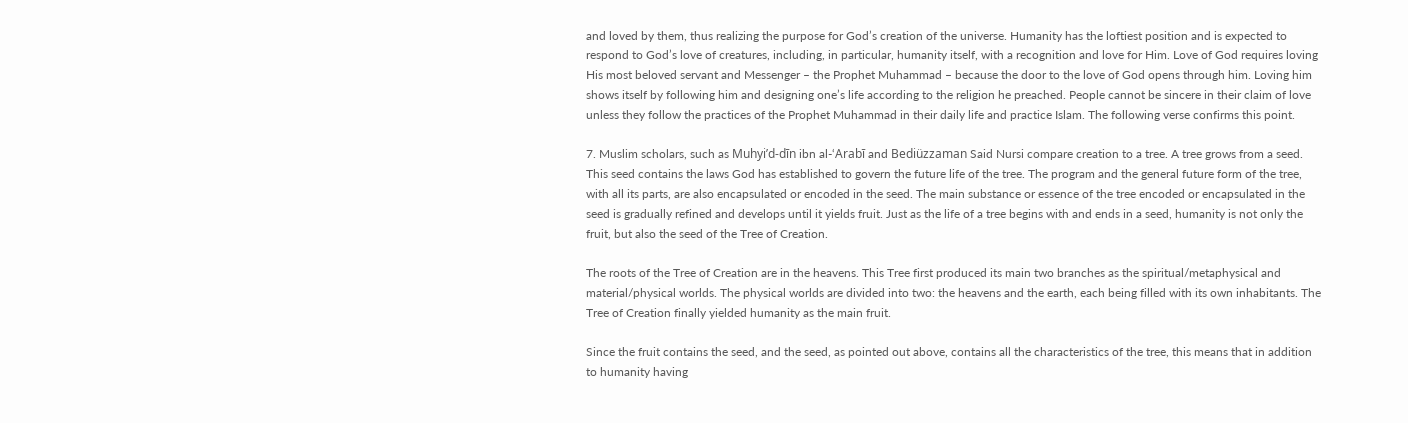and loved by them, thus realizing the purpose for God’s creation of the universe. Humanity has the loftiest position and is expected to respond to God’s love of creatures, including, in particular, humanity itself, with a recognition and love for Him. Love of God requires loving His most beloved servant and Messenger – the Prophet Muhammad – because the door to the love of God opens through him. Loving him shows itself by following him and designing one’s life according to the religion he preached. People cannot be sincere in their claim of love unless they follow the practices of the Prophet Muhammad in their daily life and practice Islam. The following verse confirms this point.

7. Muslim scholars, such as Muhyi’d-dīn ibn al-‘Arabī and Bediüzzaman Said Nursi compare creation to a tree. A tree grows from a seed. This seed contains the laws God has established to govern the future life of the tree. The program and the general future form of the tree, with all its parts, are also encapsulated or encoded in the seed. The main substance or essence of the tree encoded or encapsulated in the seed is gradually refined and develops until it yields fruit. Just as the life of a tree begins with and ends in a seed, humanity is not only the fruit, but also the seed of the Tree of Creation.

The roots of the Tree of Creation are in the heavens. This Tree first produced its main two branches as the spiritual/metaphysical and material/physical worlds. The physical worlds are divided into two: the heavens and the earth, each being filled with its own inhabitants. The Tree of Creation finally yielded humanity as the main fruit.

Since the fruit contains the seed, and the seed, as pointed out above, contains all the characteristics of the tree, this means that in addition to humanity having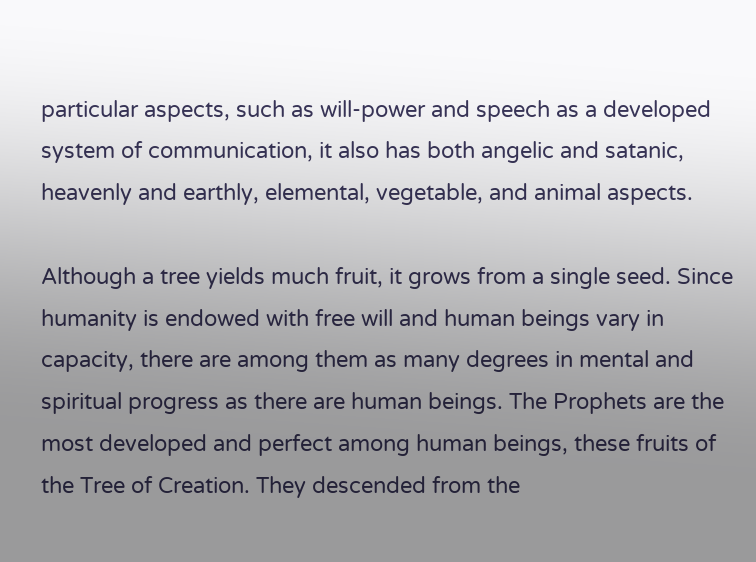particular aspects, such as will-power and speech as a developed system of communication, it also has both angelic and satanic, heavenly and earthly, elemental, vegetable, and animal aspects.

Although a tree yields much fruit, it grows from a single seed. Since humanity is endowed with free will and human beings vary in capacity, there are among them as many degrees in mental and spiritual progress as there are human beings. The Prophets are the most developed and perfect among human beings, these fruits of the Tree of Creation. They descended from the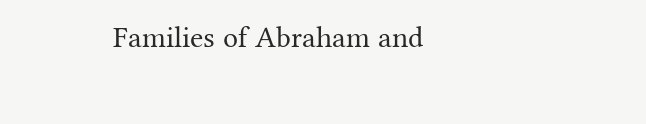Families of Abraham and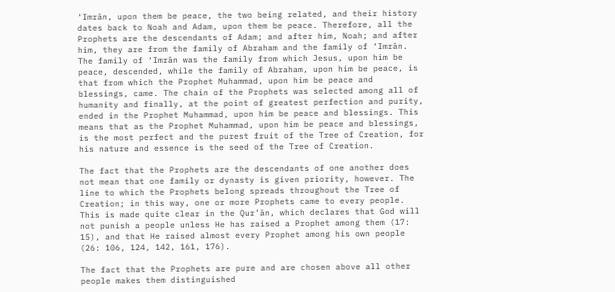‘Imrān, upon them be peace, the two being related, and their history dates back to Noah and Adam, upon them be peace. Therefore, all the Prophets are the descendants of Adam; and after him, Noah; and after him, they are from the family of Abraham and the family of ‘Imrān. The family of ‘Imrān was the family from which Jesus, upon him be peace, descended, while the family of Abraham, upon him be peace, is that from which the Prophet Muhammad, upon him be peace and blessings, came. The chain of the Prophets was selected among all of humanity and finally, at the point of greatest perfection and purity, ended in the Prophet Muhammad, upon him be peace and blessings. This means that as the Prophet Muhammad, upon him be peace and blessings, is the most perfect and the purest fruit of the Tree of Creation, for his nature and essence is the seed of the Tree of Creation.

The fact that the Prophets are the descendants of one another does not mean that one family or dynasty is given priority, however. The line to which the Prophets belong spreads throughout the Tree of Creation; in this way, one or more Prophets came to every people. This is made quite clear in the Qur’ān, which declares that God will not punish a people unless He has raised a Prophet among them (17: 15), and that He raised almost every Prophet among his own people (26: 106, 124, 142, 161, 176).

The fact that the Prophets are pure and are chosen above all other people makes them distinguished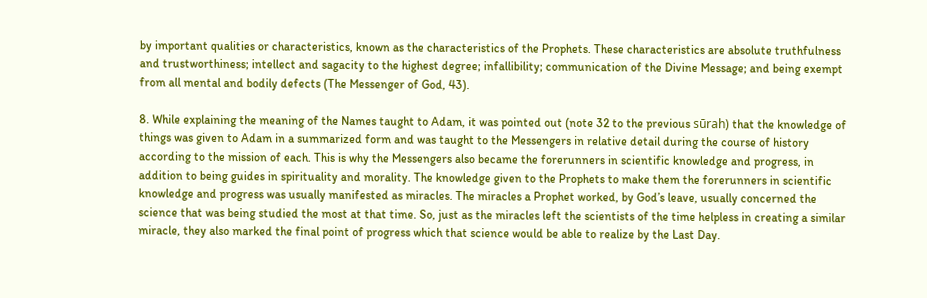by important qualities or characteristics, known as the characteristics of the Prophets. These characteristics are absolute truthfulness and trustworthiness; intellect and sagacity to the highest degree; infallibility; communication of the Divine Message; and being exempt from all mental and bodily defects (The Messenger of God, 43).

8. While explaining the meaning of the Names taught to Adam, it was pointed out (note 32 to the previous sūrah) that the knowledge of things was given to Adam in a summarized form and was taught to the Messengers in relative detail during the course of history according to the mission of each. This is why the Messengers also became the forerunners in scientific knowledge and progress, in addition to being guides in spirituality and morality. The knowledge given to the Prophets to make them the forerunners in scientific knowledge and progress was usually manifested as miracles. The miracles a Prophet worked, by God’s leave, usually concerned the science that was being studied the most at that time. So, just as the miracles left the scientists of the time helpless in creating a similar miracle, they also marked the final point of progress which that science would be able to realize by the Last Day.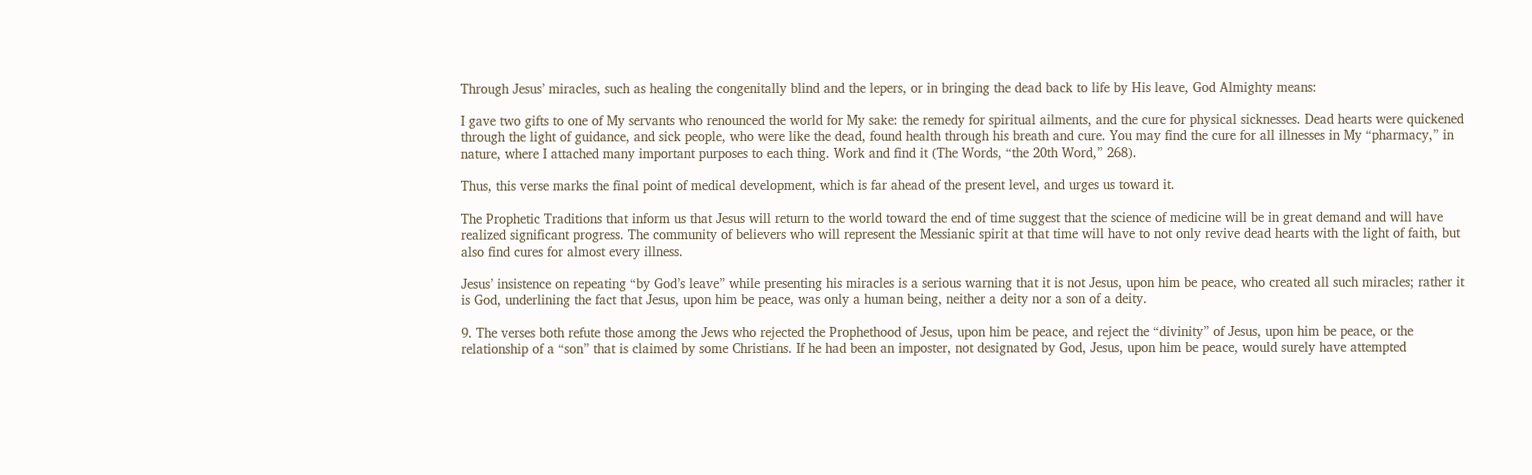Through Jesus’ miracles, such as healing the congenitally blind and the lepers, or in bringing the dead back to life by His leave, God Almighty means:

I gave two gifts to one of My servants who renounced the world for My sake: the remedy for spiritual ailments, and the cure for physical sicknesses. Dead hearts were quickened through the light of guidance, and sick people, who were like the dead, found health through his breath and cure. You may find the cure for all illnesses in My “pharmacy,” in nature, where I attached many important purposes to each thing. Work and find it (The Words, “the 20th Word,” 268).

Thus, this verse marks the final point of medical development, which is far ahead of the present level, and urges us toward it.

The Prophetic Traditions that inform us that Jesus will return to the world toward the end of time suggest that the science of medicine will be in great demand and will have realized significant progress. The community of believers who will represent the Messianic spirit at that time will have to not only revive dead hearts with the light of faith, but also find cures for almost every illness.

Jesus’ insistence on repeating “by God’s leave” while presenting his miracles is a serious warning that it is not Jesus, upon him be peace, who created all such miracles; rather it is God, underlining the fact that Jesus, upon him be peace, was only a human being, neither a deity nor a son of a deity.

9. The verses both refute those among the Jews who rejected the Prophethood of Jesus, upon him be peace, and reject the “divinity” of Jesus, upon him be peace, or the relationship of a “son” that is claimed by some Christians. If he had been an imposter, not designated by God, Jesus, upon him be peace, would surely have attempted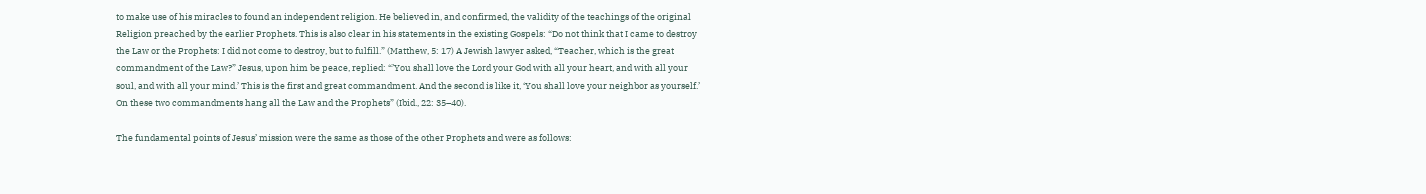to make use of his miracles to found an independent religion. He believed in, and confirmed, the validity of the teachings of the original Religion preached by the earlier Prophets. This is also clear in his statements in the existing Gospels: “Do not think that I came to destroy the Law or the Prophets: I did not come to destroy, but to fulfill.” (Matthew, 5: 17) A Jewish lawyer asked, “Teacher, which is the great commandment of the Law?” Jesus, upon him be peace, replied: “’You shall love the Lord your God with all your heart, and with all your soul, and with all your mind.’ This is the first and great commandment. And the second is like it, ‘You shall love your neighbor as yourself.’ On these two commandments hang all the Law and the Prophets” (Ibid., 22: 35–40).

The fundamental points of Jesus’ mission were the same as those of the other Prophets and were as follows: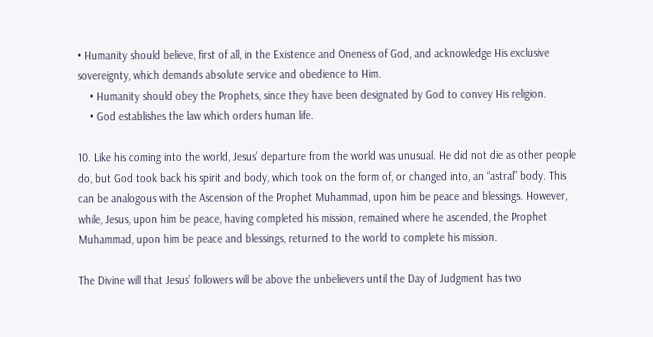• Humanity should believe, first of all, in the Existence and Oneness of God, and acknowledge His exclusive sovereignty, which demands absolute service and obedience to Him.
    • Humanity should obey the Prophets, since they have been designated by God to convey His religion.
    • God establishes the law which orders human life.

10. Like his coming into the world, Jesus’ departure from the world was unusual. He did not die as other people do, but God took back his spirit and body, which took on the form of, or changed into, an “astral” body. This can be analogous with the Ascension of the Prophet Muhammad, upon him be peace and blessings. However, while, Jesus, upon him be peace, having completed his mission, remained where he ascended, the Prophet Muhammad, upon him be peace and blessings, returned to the world to complete his mission.

The Divine will that Jesus’ followers will be above the unbelievers until the Day of Judgment has two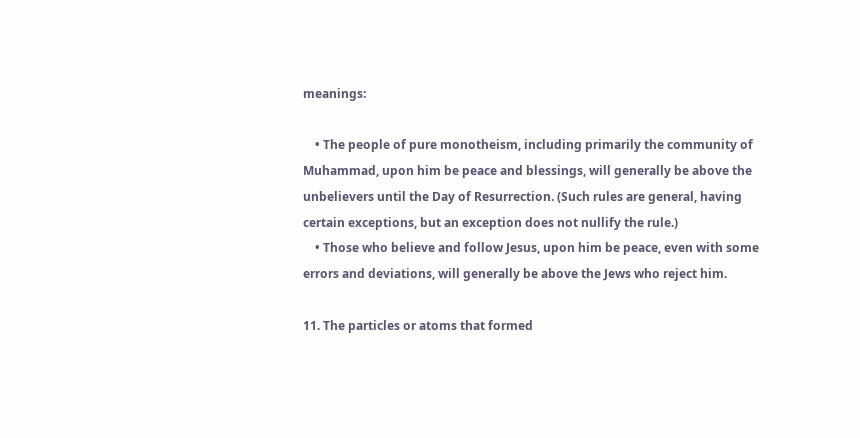meanings:

    • The people of pure monotheism, including primarily the community of Muhammad, upon him be peace and blessings, will generally be above the unbelievers until the Day of Resurrection. (Such rules are general, having certain exceptions, but an exception does not nullify the rule.)
    • Those who believe and follow Jesus, upon him be peace, even with some errors and deviations, will generally be above the Jews who reject him.

11. The particles or atoms that formed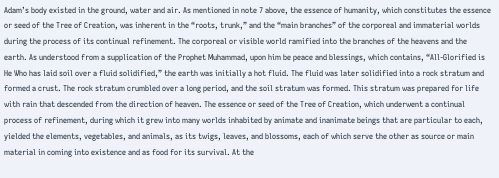Adam’s body existed in the ground, water and air. As mentioned in note 7 above, the essence of humanity, which constitutes the essence or seed of the Tree of Creation, was inherent in the “roots, trunk,” and the “main branches” of the corporeal and immaterial worlds during the process of its continual refinement. The corporeal or visible world ramified into the branches of the heavens and the earth. As understood from a supplication of the Prophet Muhammad, upon him be peace and blessings, which contains, “All-Glorified is He Who has laid soil over a fluid solidified,” the earth was initially a hot fluid. The fluid was later solidified into a rock stratum and formed a crust. The rock stratum crumbled over a long period, and the soil stratum was formed. This stratum was prepared for life with rain that descended from the direction of heaven. The essence or seed of the Tree of Creation, which underwent a continual process of refinement, during which it grew into many worlds inhabited by animate and inanimate beings that are particular to each, yielded the elements, vegetables, and animals, as its twigs, leaves, and blossoms, each of which serve the other as source or main material in coming into existence and as food for its survival. At the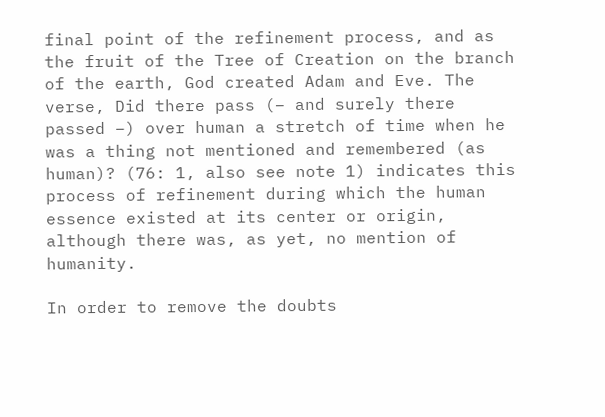final point of the refinement process, and as the fruit of the Tree of Creation on the branch of the earth, God created Adam and Eve. The verse, Did there pass (– and surely there passed –) over human a stretch of time when he was a thing not mentioned and remembered (as human)? (76: 1, also see note 1) indicates this process of refinement during which the human essence existed at its center or origin, although there was, as yet, no mention of humanity.

In order to remove the doubts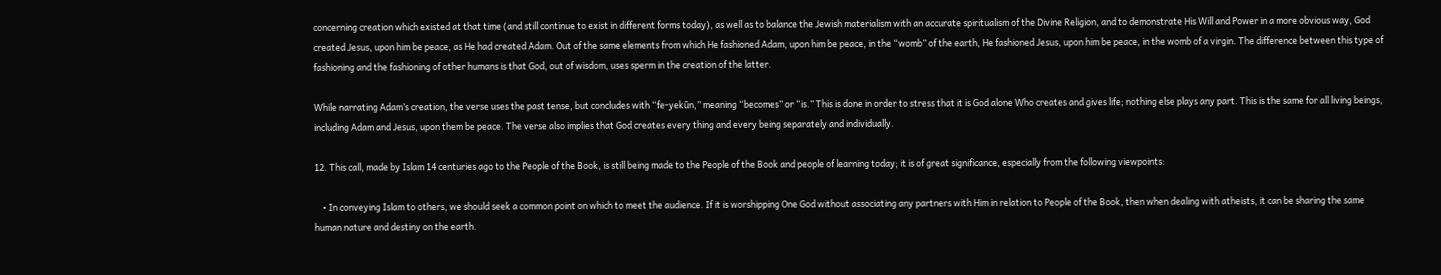concerning creation which existed at that time (and still continue to exist in different forms today), as well as to balance the Jewish materialism with an accurate spiritualism of the Divine Religion, and to demonstrate His Will and Power in a more obvious way, God created Jesus, upon him be peace, as He had created Adam. Out of the same elements from which He fashioned Adam, upon him be peace, in the “womb” of the earth, He fashioned Jesus, upon him be peace, in the womb of a virgin. The difference between this type of fashioning and the fashioning of other humans is that God, out of wisdom, uses sperm in the creation of the latter.

While narrating Adam’s creation, the verse uses the past tense, but concludes with “fe-yekūn,” meaning “becomes” or “is.” This is done in order to stress that it is God alone Who creates and gives life; nothing else plays any part. This is the same for all living beings, including Adam and Jesus, upon them be peace. The verse also implies that God creates every thing and every being separately and individually.

12. This call, made by Islam 14 centuries ago to the People of the Book, is still being made to the People of the Book and people of learning today; it is of great significance, especially from the following viewpoints:

    • In conveying Islam to others, we should seek a common point on which to meet the audience. If it is worshipping One God without associating any partners with Him in relation to People of the Book, then when dealing with atheists, it can be sharing the same human nature and destiny on the earth.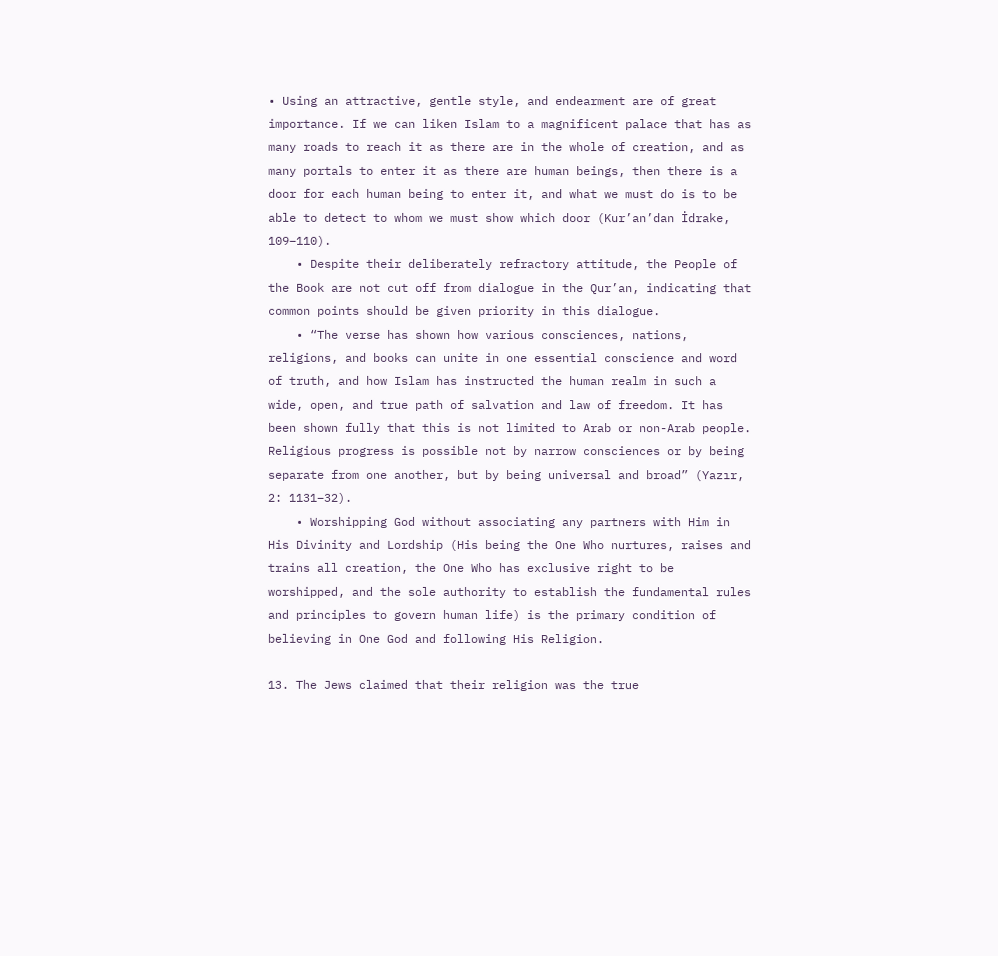• Using an attractive, gentle style, and endearment are of great importance. If we can liken Islam to a magnificent palace that has as many roads to reach it as there are in the whole of creation, and as many portals to enter it as there are human beings, then there is a door for each human being to enter it, and what we must do is to be able to detect to whom we must show which door (Kur’an’dan İdrake, 109–110).
    • Despite their deliberately refractory attitude, the People of the Book are not cut off from dialogue in the Qur’an, indicating that common points should be given priority in this dialogue.
    • “The verse has shown how various consciences, nations, religions, and books can unite in one essential conscience and word of truth, and how Islam has instructed the human realm in such a wide, open, and true path of salvation and law of freedom. It has been shown fully that this is not limited to Arab or non-Arab people. Religious progress is possible not by narrow consciences or by being separate from one another, but by being universal and broad” (Yazır, 2: 1131–32).
    • Worshipping God without associating any partners with Him in His Divinity and Lordship (His being the One Who nurtures, raises and trains all creation, the One Who has exclusive right to be worshipped, and the sole authority to establish the fundamental rules and principles to govern human life) is the primary condition of believing in One God and following His Religion.

13. The Jews claimed that their religion was the true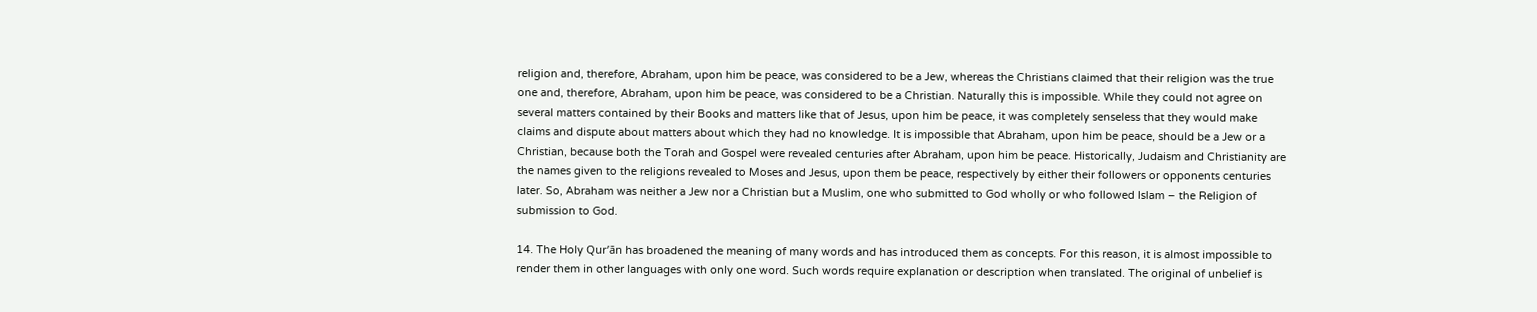religion and, therefore, Abraham, upon him be peace, was considered to be a Jew, whereas the Christians claimed that their religion was the true one and, therefore, Abraham, upon him be peace, was considered to be a Christian. Naturally this is impossible. While they could not agree on several matters contained by their Books and matters like that of Jesus, upon him be peace, it was completely senseless that they would make claims and dispute about matters about which they had no knowledge. It is impossible that Abraham, upon him be peace, should be a Jew or a Christian, because both the Torah and Gospel were revealed centuries after Abraham, upon him be peace. Historically, Judaism and Christianity are the names given to the religions revealed to Moses and Jesus, upon them be peace, respectively by either their followers or opponents centuries later. So, Abraham was neither a Jew nor a Christian but a Muslim, one who submitted to God wholly or who followed Islam – the Religion of submission to God.

14. The Holy Qur’ān has broadened the meaning of many words and has introduced them as concepts. For this reason, it is almost impossible to render them in other languages with only one word. Such words require explanation or description when translated. The original of unbelief is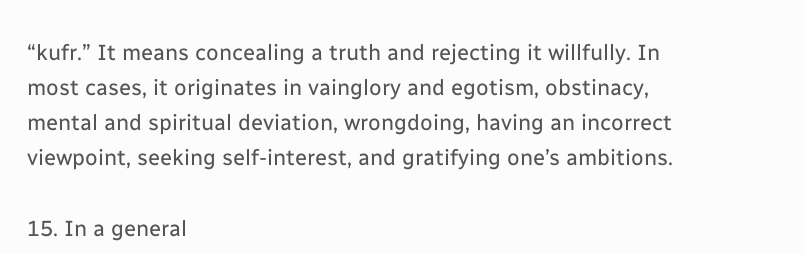“kufr.” It means concealing a truth and rejecting it willfully. In most cases, it originates in vainglory and egotism, obstinacy, mental and spiritual deviation, wrongdoing, having an incorrect viewpoint, seeking self-interest, and gratifying one’s ambitions.

15. In a general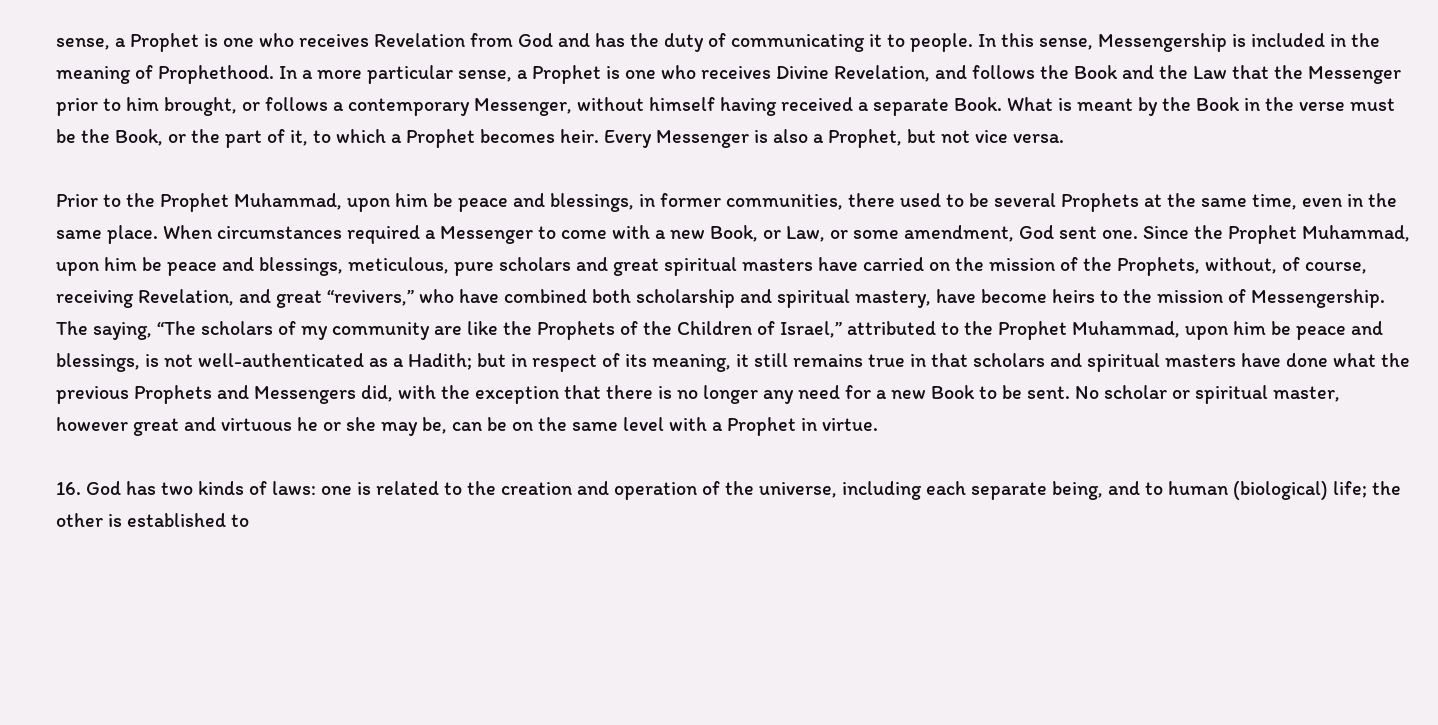sense, a Prophet is one who receives Revelation from God and has the duty of communicating it to people. In this sense, Messengership is included in the meaning of Prophethood. In a more particular sense, a Prophet is one who receives Divine Revelation, and follows the Book and the Law that the Messenger prior to him brought, or follows a contemporary Messenger, without himself having received a separate Book. What is meant by the Book in the verse must be the Book, or the part of it, to which a Prophet becomes heir. Every Messenger is also a Prophet, but not vice versa.

Prior to the Prophet Muhammad, upon him be peace and blessings, in former communities, there used to be several Prophets at the same time, even in the same place. When circumstances required a Messenger to come with a new Book, or Law, or some amendment, God sent one. Since the Prophet Muhammad, upon him be peace and blessings, meticulous, pure scholars and great spiritual masters have carried on the mission of the Prophets, without, of course, receiving Revelation, and great “revivers,” who have combined both scholarship and spiritual mastery, have become heirs to the mission of Messengership. The saying, “The scholars of my community are like the Prophets of the Children of Israel,” attributed to the Prophet Muhammad, upon him be peace and blessings, is not well-authenticated as a Hadith; but in respect of its meaning, it still remains true in that scholars and spiritual masters have done what the previous Prophets and Messengers did, with the exception that there is no longer any need for a new Book to be sent. No scholar or spiritual master, however great and virtuous he or she may be, can be on the same level with a Prophet in virtue.

16. God has two kinds of laws: one is related to the creation and operation of the universe, including each separate being, and to human (biological) life; the other is established to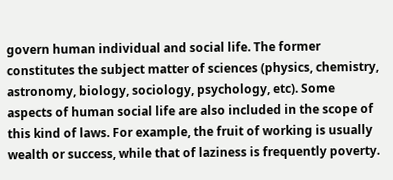govern human individual and social life. The former constitutes the subject matter of sciences (physics, chemistry, astronomy, biology, sociology, psychology, etc). Some aspects of human social life are also included in the scope of this kind of laws. For example, the fruit of working is usually wealth or success, while that of laziness is frequently poverty.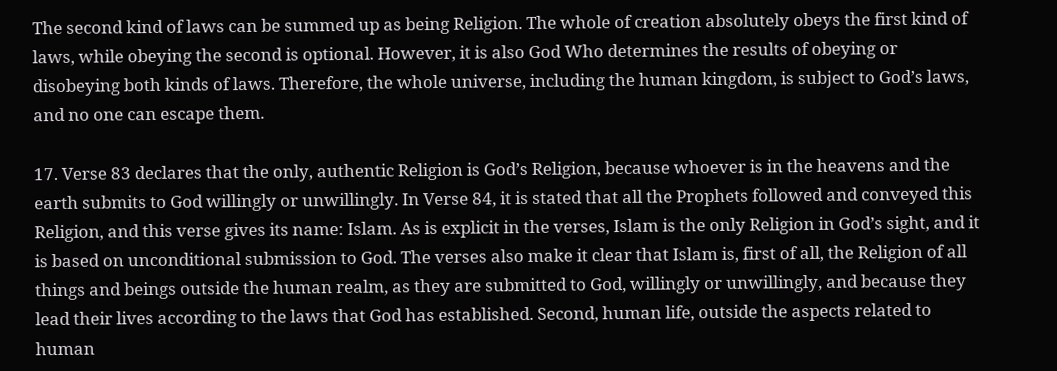The second kind of laws can be summed up as being Religion. The whole of creation absolutely obeys the first kind of laws, while obeying the second is optional. However, it is also God Who determines the results of obeying or disobeying both kinds of laws. Therefore, the whole universe, including the human kingdom, is subject to God’s laws, and no one can escape them.

17. Verse 83 declares that the only, authentic Religion is God’s Religion, because whoever is in the heavens and the earth submits to God willingly or unwillingly. In Verse 84, it is stated that all the Prophets followed and conveyed this Religion, and this verse gives its name: Islam. As is explicit in the verses, Islam is the only Religion in God’s sight, and it is based on unconditional submission to God. The verses also make it clear that Islam is, first of all, the Religion of all things and beings outside the human realm, as they are submitted to God, willingly or unwillingly, and because they lead their lives according to the laws that God has established. Second, human life, outside the aspects related to human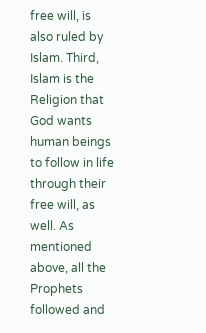free will, is also ruled by Islam. Third, Islam is the Religion that God wants human beings to follow in life through their free will, as well. As mentioned above, all the Prophets followed and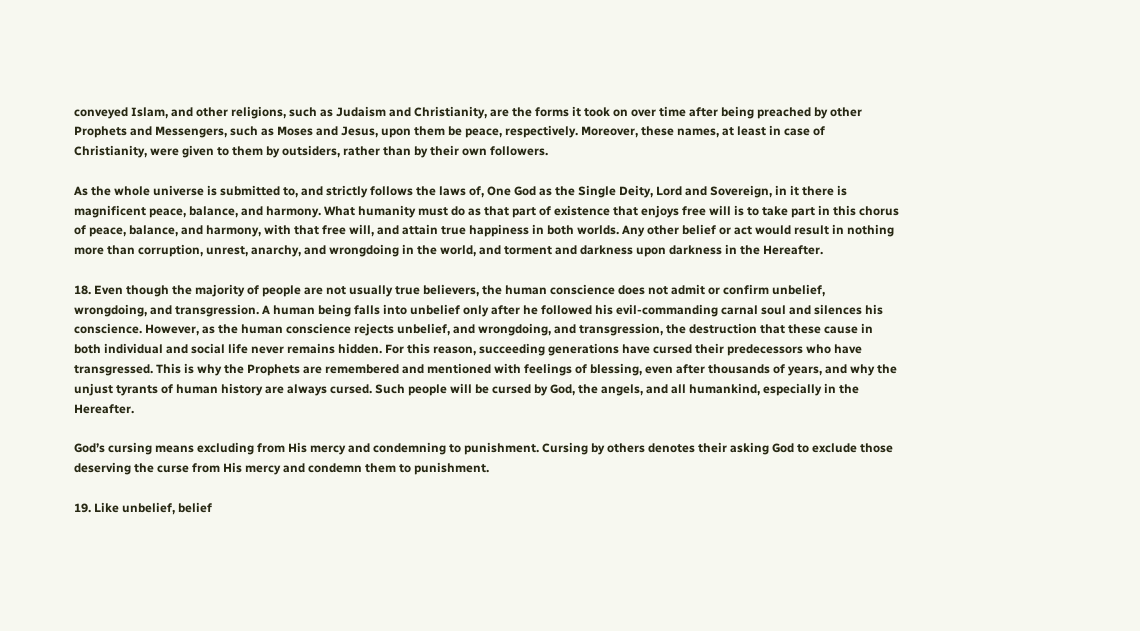conveyed Islam, and other religions, such as Judaism and Christianity, are the forms it took on over time after being preached by other Prophets and Messengers, such as Moses and Jesus, upon them be peace, respectively. Moreover, these names, at least in case of Christianity, were given to them by outsiders, rather than by their own followers.

As the whole universe is submitted to, and strictly follows the laws of, One God as the Single Deity, Lord and Sovereign, in it there is magnificent peace, balance, and harmony. What humanity must do as that part of existence that enjoys free will is to take part in this chorus of peace, balance, and harmony, with that free will, and attain true happiness in both worlds. Any other belief or act would result in nothing more than corruption, unrest, anarchy, and wrongdoing in the world, and torment and darkness upon darkness in the Hereafter.

18. Even though the majority of people are not usually true believers, the human conscience does not admit or confirm unbelief, wrongdoing, and transgression. A human being falls into unbelief only after he followed his evil-commanding carnal soul and silences his conscience. However, as the human conscience rejects unbelief, and wrongdoing, and transgression, the destruction that these cause in both individual and social life never remains hidden. For this reason, succeeding generations have cursed their predecessors who have transgressed. This is why the Prophets are remembered and mentioned with feelings of blessing, even after thousands of years, and why the unjust tyrants of human history are always cursed. Such people will be cursed by God, the angels, and all humankind, especially in the Hereafter.

God’s cursing means excluding from His mercy and condemning to punishment. Cursing by others denotes their asking God to exclude those deserving the curse from His mercy and condemn them to punishment.

19. Like unbelief, belief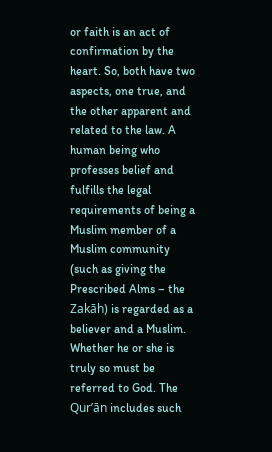or faith is an act of confirmation by the heart. So, both have two aspects, one true, and the other apparent and related to the law. A human being who professes belief and fulfills the legal requirements of being a Muslim member of a Muslim community (such as giving the Prescribed Alms – the Zakāh) is regarded as a believer and a Muslim. Whether he or she is truly so must be referred to God. The Qur’ān includes such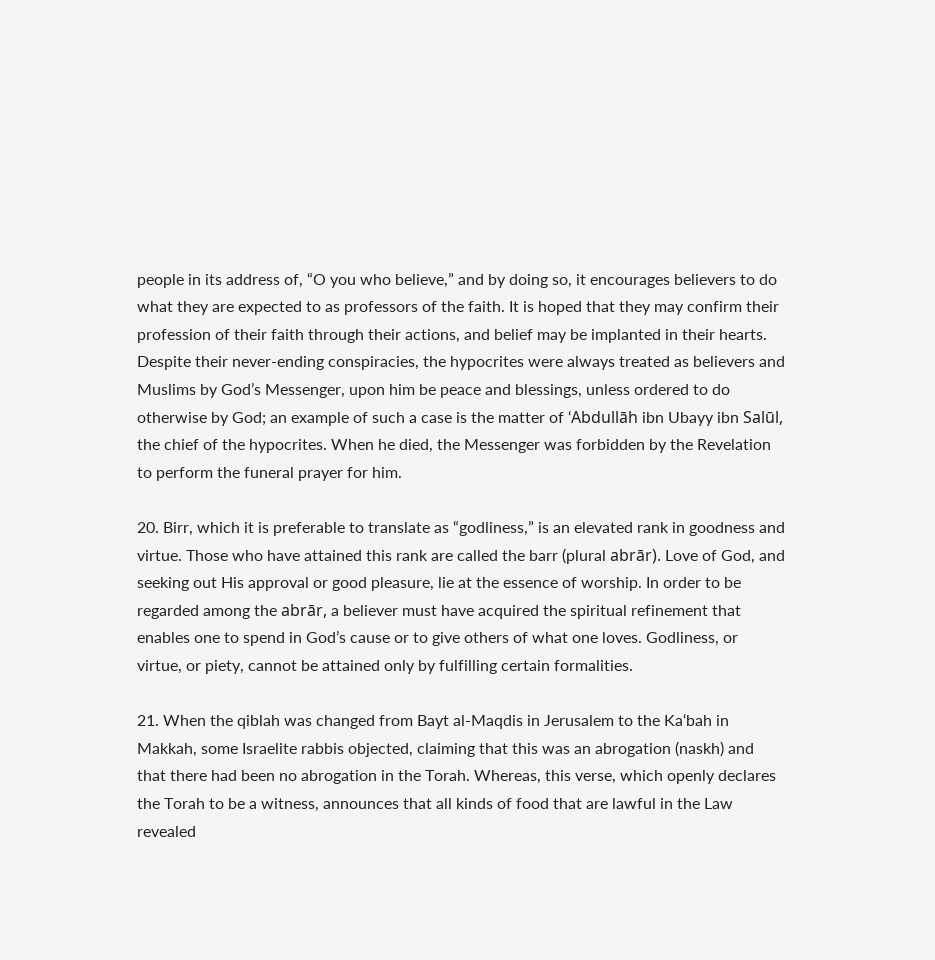people in its address of, “O you who believe,” and by doing so, it encourages believers to do what they are expected to as professors of the faith. It is hoped that they may confirm their profession of their faith through their actions, and belief may be implanted in their hearts. Despite their never-ending conspiracies, the hypocrites were always treated as believers and Muslims by God’s Messenger, upon him be peace and blessings, unless ordered to do otherwise by God; an example of such a case is the matter of ‘Abdullāh ibn Ubayy ibn Salūl, the chief of the hypocrites. When he died, the Messenger was forbidden by the Revelation to perform the funeral prayer for him.

20. Birr, which it is preferable to translate as “godliness,” is an elevated rank in goodness and virtue. Those who have attained this rank are called the barr (plural abrār). Love of God, and seeking out His approval or good pleasure, lie at the essence of worship. In order to be regarded among the abrār, a believer must have acquired the spiritual refinement that enables one to spend in God’s cause or to give others of what one loves. Godliness, or virtue, or piety, cannot be attained only by fulfilling certain formalities.

21. When the qiblah was changed from Bayt al-Maqdis in Jerusalem to the Ka‘bah in Makkah, some Israelite rabbis objected, claiming that this was an abrogation (naskh) and that there had been no abrogation in the Torah. Whereas, this verse, which openly declares the Torah to be a witness, announces that all kinds of food that are lawful in the Law revealed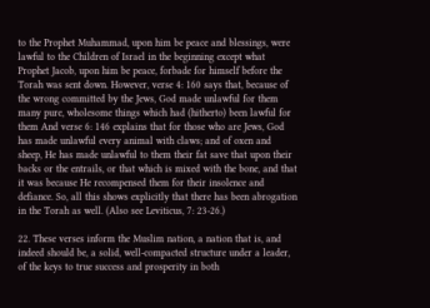to the Prophet Muhammad, upon him be peace and blessings, were lawful to the Children of Israel in the beginning except what Prophet Jacob, upon him be peace, forbade for himself before the Torah was sent down. However, verse 4: 160 says that, because of the wrong committed by the Jews, God made unlawful for them many pure, wholesome things which had (hitherto) been lawful for them And verse 6: 146 explains that for those who are Jews, God has made unlawful every animal with claws; and of oxen and sheep, He has made unlawful to them their fat save that upon their backs or the entrails, or that which is mixed with the bone, and that it was because He recompensed them for their insolence and defiance. So, all this shows explicitly that there has been abrogation in the Torah as well. (Also see Leviticus, 7: 23-26.)

22. These verses inform the Muslim nation, a nation that is, and indeed should be, a solid, well-compacted structure under a leader, of the keys to true success and prosperity in both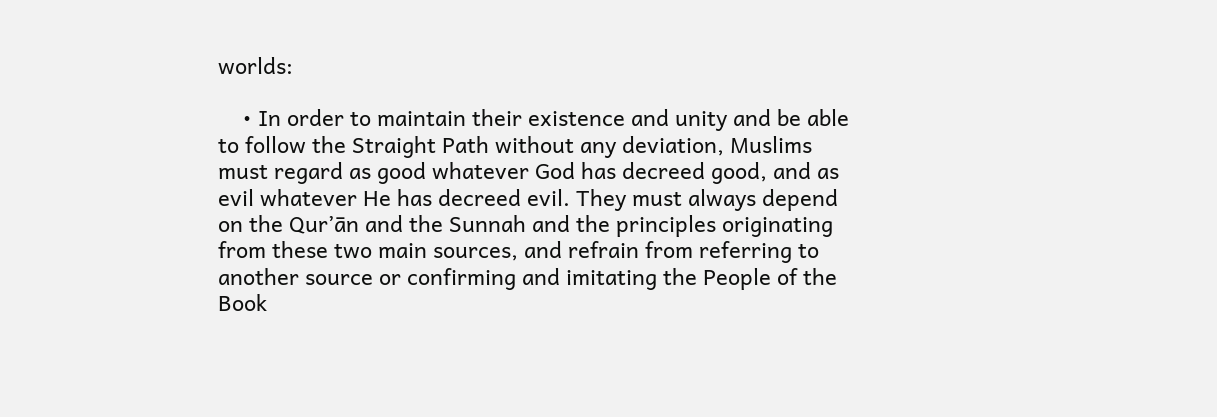worlds:

    • In order to maintain their existence and unity and be able to follow the Straight Path without any deviation, Muslims must regard as good whatever God has decreed good, and as evil whatever He has decreed evil. They must always depend on the Qur’ān and the Sunnah and the principles originating from these two main sources, and refrain from referring to another source or confirming and imitating the People of the Book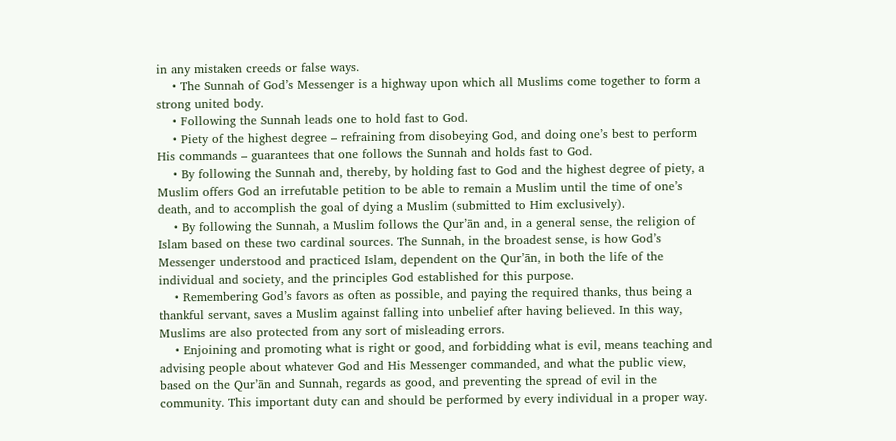in any mistaken creeds or false ways.
    • The Sunnah of God’s Messenger is a highway upon which all Muslims come together to form a strong united body.
    • Following the Sunnah leads one to hold fast to God.
    • Piety of the highest degree – refraining from disobeying God, and doing one’s best to perform His commands – guarantees that one follows the Sunnah and holds fast to God.
    • By following the Sunnah and, thereby, by holding fast to God and the highest degree of piety, a Muslim offers God an irrefutable petition to be able to remain a Muslim until the time of one’s death, and to accomplish the goal of dying a Muslim (submitted to Him exclusively).
    • By following the Sunnah, a Muslim follows the Qur’ān and, in a general sense, the religion of Islam based on these two cardinal sources. The Sunnah, in the broadest sense, is how God’s Messenger understood and practiced Islam, dependent on the Qur’ān, in both the life of the individual and society, and the principles God established for this purpose.
    • Remembering God’s favors as often as possible, and paying the required thanks, thus being a thankful servant, saves a Muslim against falling into unbelief after having believed. In this way, Muslims are also protected from any sort of misleading errors.
    • Enjoining and promoting what is right or good, and forbidding what is evil, means teaching and advising people about whatever God and His Messenger commanded, and what the public view, based on the Qur’ān and Sunnah, regards as good, and preventing the spread of evil in the community. This important duty can and should be performed by every individual in a proper way.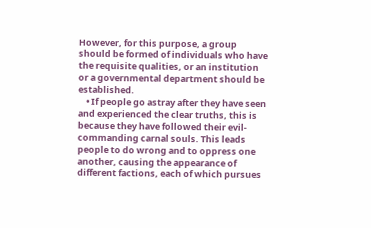However, for this purpose, a group should be formed of individuals who have the requisite qualities, or an institution or a governmental department should be established.
    • If people go astray after they have seen and experienced the clear truths, this is because they have followed their evil-commanding carnal souls. This leads people to do wrong and to oppress one another, causing the appearance of different factions, each of which pursues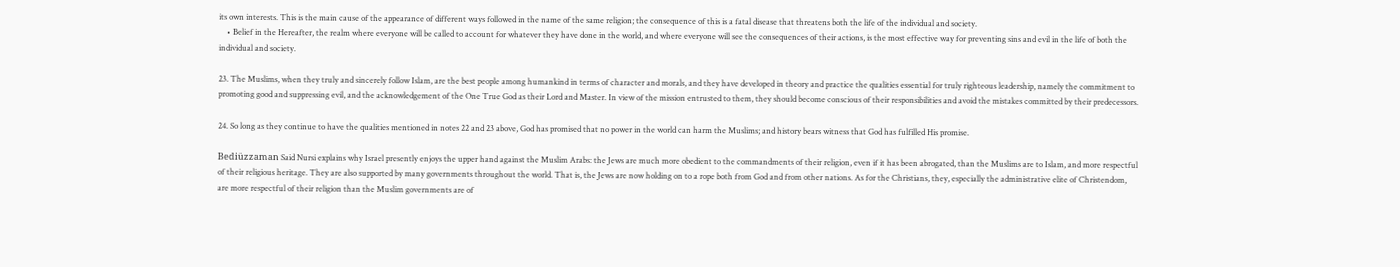its own interests. This is the main cause of the appearance of different ways followed in the name of the same religion; the consequence of this is a fatal disease that threatens both the life of the individual and society.
    • Belief in the Hereafter, the realm where everyone will be called to account for whatever they have done in the world, and where everyone will see the consequences of their actions, is the most effective way for preventing sins and evil in the life of both the individual and society.

23. The Muslims, when they truly and sincerely follow Islam, are the best people among humankind in terms of character and morals, and they have developed in theory and practice the qualities essential for truly righteous leadership, namely the commitment to promoting good and suppressing evil, and the acknowledgement of the One True God as their Lord and Master. In view of the mission entrusted to them, they should become conscious of their responsibilities and avoid the mistakes committed by their predecessors.

24. So long as they continue to have the qualities mentioned in notes 22 and 23 above, God has promised that no power in the world can harm the Muslims; and history bears witness that God has fulfilled His promise.

Bediüzzaman Said Nursi explains why Israel presently enjoys the upper hand against the Muslim Arabs: the Jews are much more obedient to the commandments of their religion, even if it has been abrogated, than the Muslims are to Islam, and more respectful of their religious heritage. They are also supported by many governments throughout the world. That is, the Jews are now holding on to a rope both from God and from other nations. As for the Christians, they, especially the administrative elite of Christendom, are more respectful of their religion than the Muslim governments are of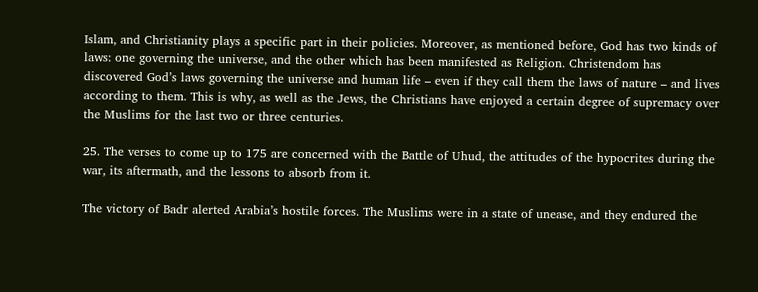Islam, and Christianity plays a specific part in their policies. Moreover, as mentioned before, God has two kinds of laws: one governing the universe, and the other which has been manifested as Religion. Christendom has discovered God’s laws governing the universe and human life – even if they call them the laws of nature – and lives according to them. This is why, as well as the Jews, the Christians have enjoyed a certain degree of supremacy over the Muslims for the last two or three centuries.

25. The verses to come up to 175 are concerned with the Battle of Uhud, the attitudes of the hypocrites during the war, its aftermath, and the lessons to absorb from it.

The victory of Badr alerted Arabia’s hostile forces. The Muslims were in a state of unease, and they endured the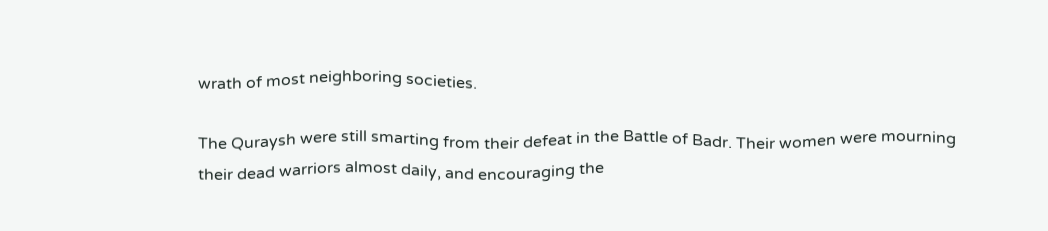wrath of most neighboring societies.

The Quraysh were still smarting from their defeat in the Battle of Badr. Their women were mourning their dead warriors almost daily, and encouraging the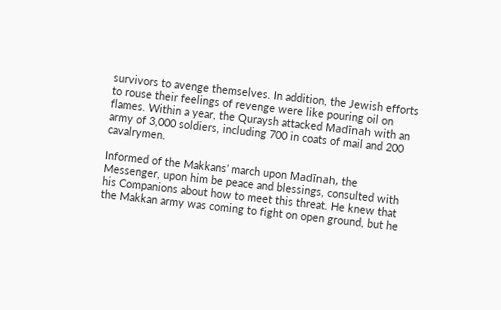survivors to avenge themselves. In addition, the Jewish efforts to rouse their feelings of revenge were like pouring oil on flames. Within a year, the Quraysh attacked Madīnah with an army of 3,000 soldiers, including 700 in coats of mail and 200 cavalrymen.

Informed of the Makkans’ march upon Madīnah, the Messenger, upon him be peace and blessings, consulted with his Companions about how to meet this threat. He knew that the Makkan army was coming to fight on open ground, but he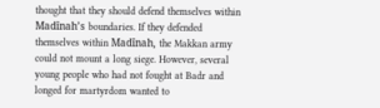thought that they should defend themselves within Madīnah’s boundaries. If they defended themselves within Madīnah, the Makkan army could not mount a long siege. However, several young people who had not fought at Badr and longed for martyrdom wanted to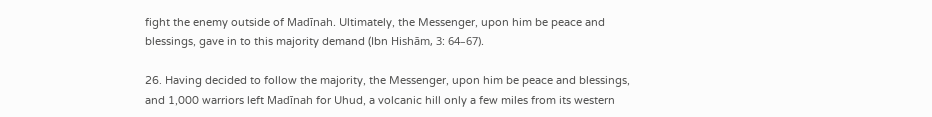fight the enemy outside of Madīnah. Ultimately, the Messenger, upon him be peace and blessings, gave in to this majority demand (Ibn Hishām, 3: 64–67).

26. Having decided to follow the majority, the Messenger, upon him be peace and blessings, and 1,000 warriors left Madīnah for Uhud, a volcanic hill only a few miles from its western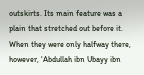outskirts. Its main feature was a plain that stretched out before it. When they were only halfway there, however, ‘Abdullah ibn Ubayy ibn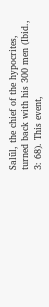Salūl, the chief of the hypocrites, turned back with his 300 men (Ibid., 3: 68). This event,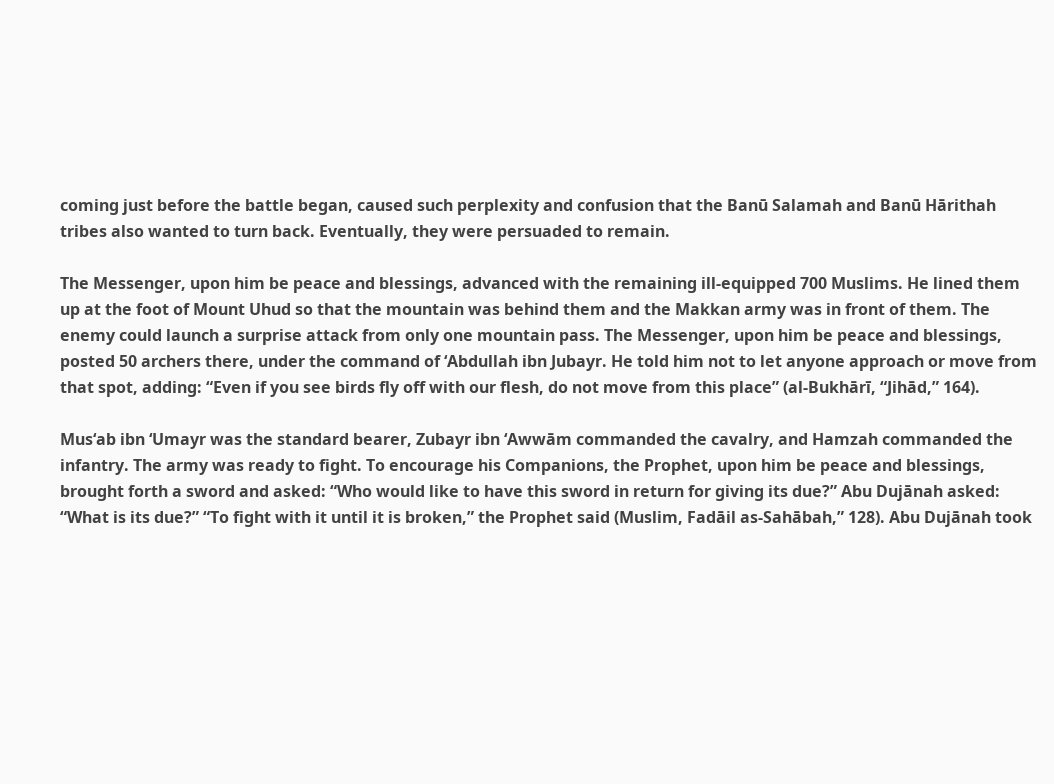coming just before the battle began, caused such perplexity and confusion that the Banū Salamah and Banū Hārithah tribes also wanted to turn back. Eventually, they were persuaded to remain.

The Messenger, upon him be peace and blessings, advanced with the remaining ill-equipped 700 Muslims. He lined them up at the foot of Mount Uhud so that the mountain was behind them and the Makkan army was in front of them. The enemy could launch a surprise attack from only one mountain pass. The Messenger, upon him be peace and blessings, posted 50 archers there, under the command of ‘Abdullah ibn Jubayr. He told him not to let anyone approach or move from that spot, adding: “Even if you see birds fly off with our flesh, do not move from this place” (al-Bukhārī, “Jihād,” 164).

Mus‘ab ibn ‘Umayr was the standard bearer, Zubayr ibn ‘Awwām commanded the cavalry, and Hamzah commanded the infantry. The army was ready to fight. To encourage his Companions, the Prophet, upon him be peace and blessings, brought forth a sword and asked: “Who would like to have this sword in return for giving its due?” Abu Dujānah asked: “What is its due?” “To fight with it until it is broken,” the Prophet said (Muslim, Fadāil as-Sahābah,” 128). Abu Dujānah took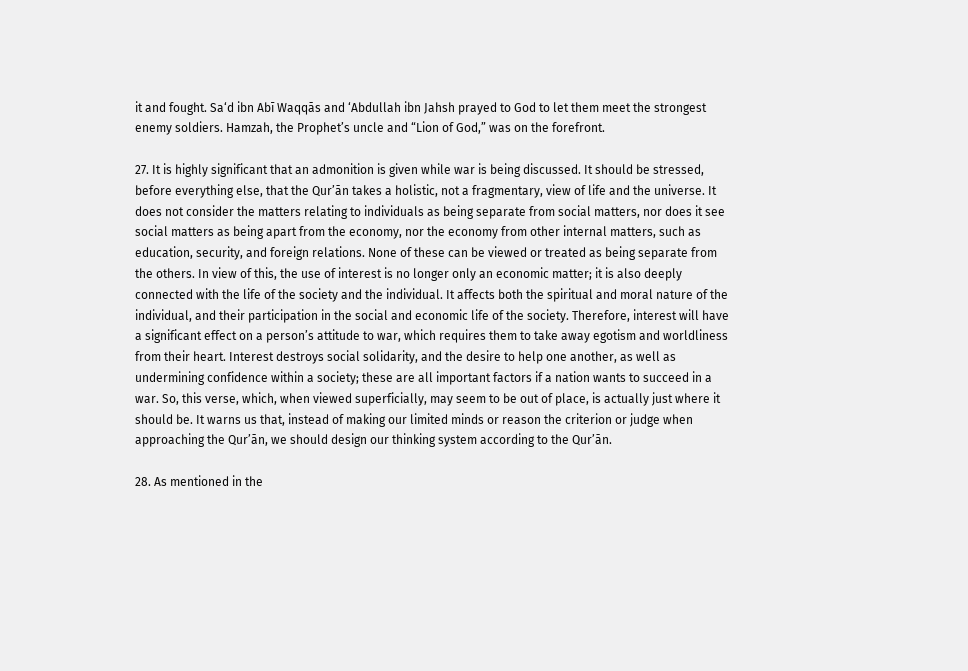it and fought. Sa‘d ibn Abī Waqqās and ‘Abdullah ibn Jahsh prayed to God to let them meet the strongest enemy soldiers. Hamzah, the Prophet’s uncle and “Lion of God,” was on the forefront.

27. It is highly significant that an admonition is given while war is being discussed. It should be stressed, before everything else, that the Qur’ān takes a holistic, not a fragmentary, view of life and the universe. It does not consider the matters relating to individuals as being separate from social matters, nor does it see social matters as being apart from the economy, nor the economy from other internal matters, such as education, security, and foreign relations. None of these can be viewed or treated as being separate from the others. In view of this, the use of interest is no longer only an economic matter; it is also deeply connected with the life of the society and the individual. It affects both the spiritual and moral nature of the individual, and their participation in the social and economic life of the society. Therefore, interest will have a significant effect on a person’s attitude to war, which requires them to take away egotism and worldliness from their heart. Interest destroys social solidarity, and the desire to help one another, as well as undermining confidence within a society; these are all important factors if a nation wants to succeed in a war. So, this verse, which, when viewed superficially, may seem to be out of place, is actually just where it should be. It warns us that, instead of making our limited minds or reason the criterion or judge when approaching the Qur’ān, we should design our thinking system according to the Qur’ān.

28. As mentioned in the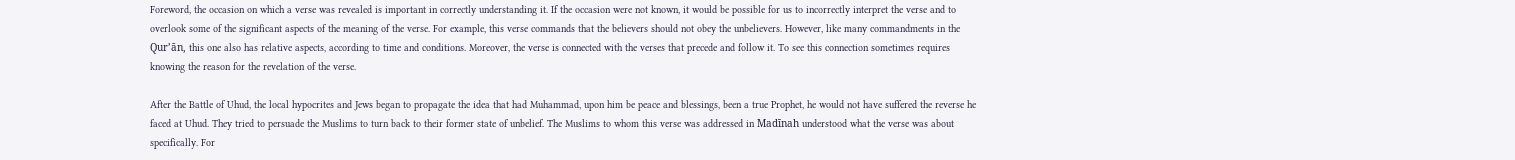Foreword, the occasion on which a verse was revealed is important in correctly understanding it. If the occasion were not known, it would be possible for us to incorrectly interpret the verse and to overlook some of the significant aspects of the meaning of the verse. For example, this verse commands that the believers should not obey the unbelievers. However, like many commandments in the Qur’ān, this one also has relative aspects, according to time and conditions. Moreover, the verse is connected with the verses that precede and follow it. To see this connection sometimes requires knowing the reason for the revelation of the verse.

After the Battle of Uhud, the local hypocrites and Jews began to propagate the idea that had Muhammad, upon him be peace and blessings, been a true Prophet, he would not have suffered the reverse he faced at Uhud. They tried to persuade the Muslims to turn back to their former state of unbelief. The Muslims to whom this verse was addressed in Madīnah understood what the verse was about specifically. For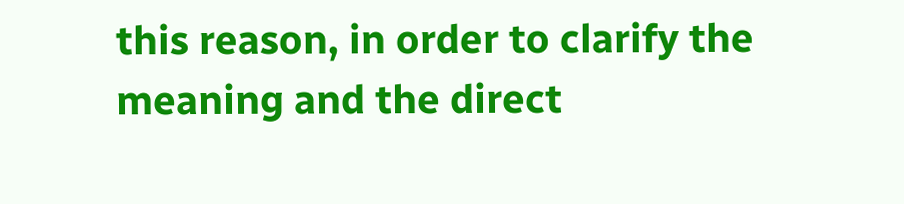this reason, in order to clarify the meaning and the direct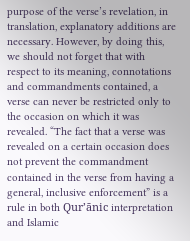purpose of the verse’s revelation, in translation, explanatory additions are necessary. However, by doing this, we should not forget that with respect to its meaning, connotations and commandments contained, a verse can never be restricted only to the occasion on which it was revealed. “The fact that a verse was revealed on a certain occasion does not prevent the commandment contained in the verse from having a general, inclusive enforcement” is a rule in both Qur’ānic interpretation and Islamic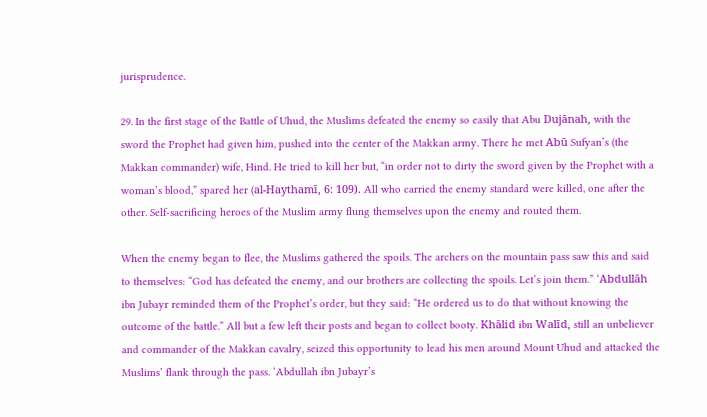jurisprudence.

29. In the first stage of the Battle of Uhud, the Muslims defeated the enemy so easily that Abu Dujānah, with the sword the Prophet had given him, pushed into the center of the Makkan army. There he met Abū Sufyan’s (the Makkan commander) wife, Hind. He tried to kill her but, “in order not to dirty the sword given by the Prophet with a woman’s blood,” spared her (al-Haythamī, 6: 109). All who carried the enemy standard were killed, one after the other. Self-sacrificing heroes of the Muslim army flung themselves upon the enemy and routed them.

When the enemy began to flee, the Muslims gathered the spoils. The archers on the mountain pass saw this and said to themselves: “God has defeated the enemy, and our brothers are collecting the spoils. Let’s join them.” ‘Abdullāh ibn Jubayr reminded them of the Prophet’s order, but they said: “He ordered us to do that without knowing the outcome of the battle.” All but a few left their posts and began to collect booty. Khālid ibn Walīd, still an unbeliever and commander of the Makkan cavalry, seized this opportunity to lead his men around Mount Uhud and attacked the Muslims’ flank through the pass. ‘Abdullah ibn Jubayr’s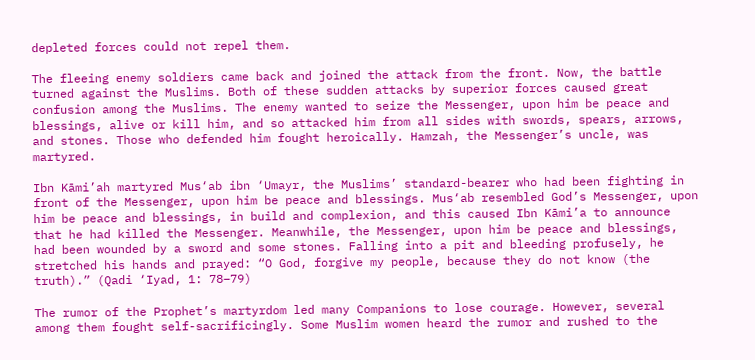depleted forces could not repel them.

The fleeing enemy soldiers came back and joined the attack from the front. Now, the battle turned against the Muslims. Both of these sudden attacks by superior forces caused great confusion among the Muslims. The enemy wanted to seize the Messenger, upon him be peace and blessings, alive or kill him, and so attacked him from all sides with swords, spears, arrows, and stones. Those who defended him fought heroically. Hamzah, the Messenger’s uncle, was martyred.

Ibn Kāmi’ah martyred Mus‘ab ibn ‘Umayr, the Muslims’ standard-bearer who had been fighting in front of the Messenger, upon him be peace and blessings. Mus‘ab resembled God’s Messenger, upon him be peace and blessings, in build and complexion, and this caused Ibn Kāmi’a to announce that he had killed the Messenger. Meanwhile, the Messenger, upon him be peace and blessings, had been wounded by a sword and some stones. Falling into a pit and bleeding profusely, he stretched his hands and prayed: “O God, forgive my people, because they do not know (the truth).” (Qadi ‘Iyad, 1: 78–79)

The rumor of the Prophet’s martyrdom led many Companions to lose courage. However, several among them fought self-sacrificingly. Some Muslim women heard the rumor and rushed to the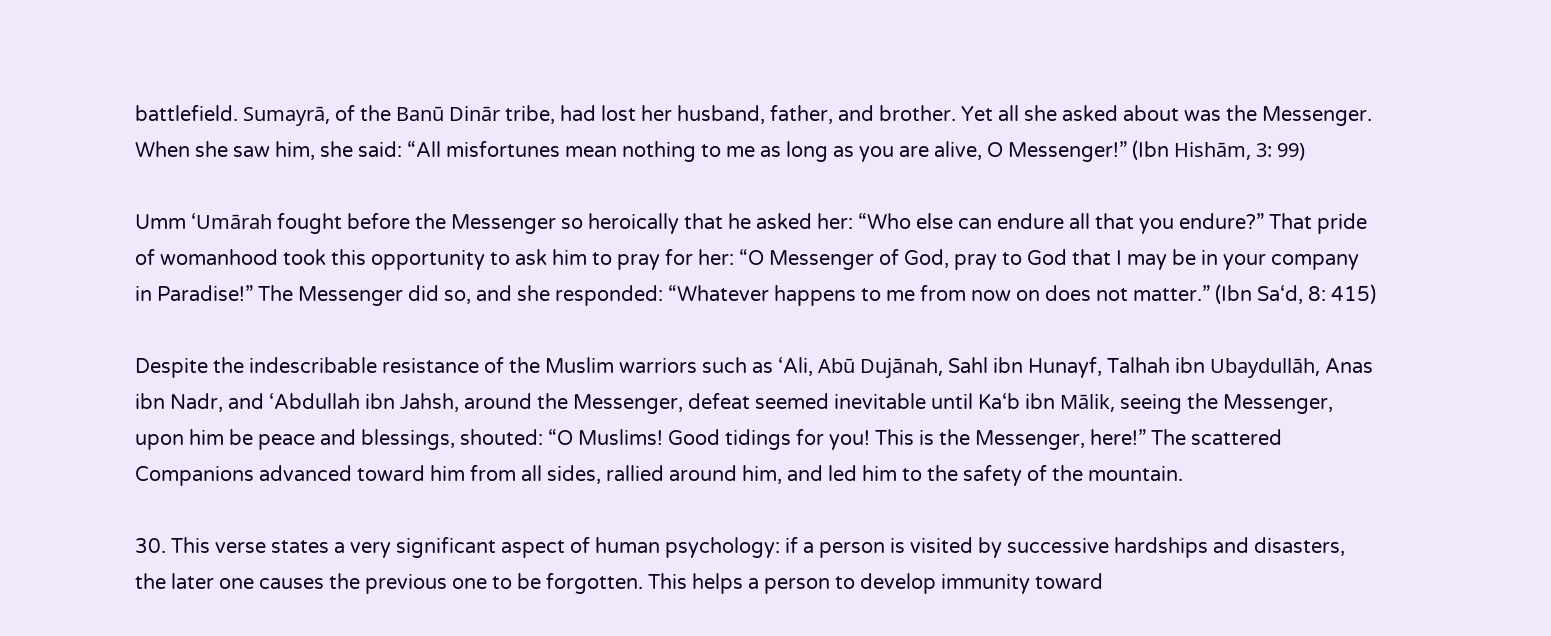battlefield. Sumayrā, of the Banū Dinār tribe, had lost her husband, father, and brother. Yet all she asked about was the Messenger. When she saw him, she said: “All misfortunes mean nothing to me as long as you are alive, O Messenger!” (Ibn Hishām, 3: 99)

Umm ‘Umārah fought before the Messenger so heroically that he asked her: “Who else can endure all that you endure?” That pride of womanhood took this opportunity to ask him to pray for her: “O Messenger of God, pray to God that I may be in your company in Paradise!” The Messenger did so, and she responded: “Whatever happens to me from now on does not matter.” (Ibn Sa‘d, 8: 415)

Despite the indescribable resistance of the Muslim warriors such as ‘Ali, Abū Dujānah, Sahl ibn Hunayf, Talhah ibn Ubaydullāh, Anas ibn Nadr, and ‘Abdullah ibn Jahsh, around the Messenger, defeat seemed inevitable until Ka‘b ibn Mālik, seeing the Messenger, upon him be peace and blessings, shouted: “O Muslims! Good tidings for you! This is the Messenger, here!” The scattered Companions advanced toward him from all sides, rallied around him, and led him to the safety of the mountain.

30. This verse states a very significant aspect of human psychology: if a person is visited by successive hardships and disasters, the later one causes the previous one to be forgotten. This helps a person to develop immunity toward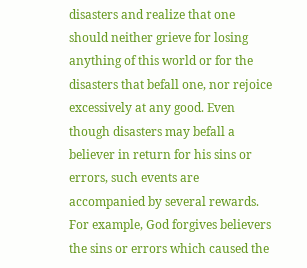disasters and realize that one should neither grieve for losing anything of this world or for the disasters that befall one, nor rejoice excessively at any good. Even though disasters may befall a believer in return for his sins or errors, such events are accompanied by several rewards. For example, God forgives believers the sins or errors which caused the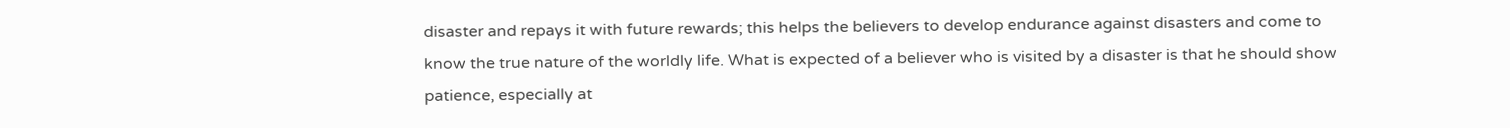disaster and repays it with future rewards; this helps the believers to develop endurance against disasters and come to know the true nature of the worldly life. What is expected of a believer who is visited by a disaster is that he should show patience, especially at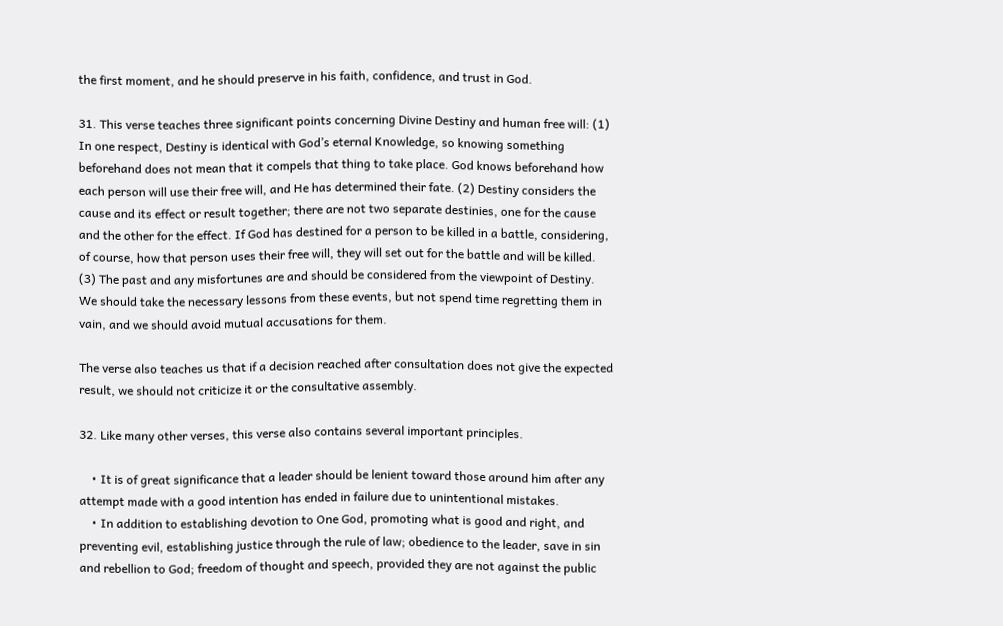the first moment, and he should preserve in his faith, confidence, and trust in God.

31. This verse teaches three significant points concerning Divine Destiny and human free will: (1) In one respect, Destiny is identical with God’s eternal Knowledge, so knowing something beforehand does not mean that it compels that thing to take place. God knows beforehand how each person will use their free will, and He has determined their fate. (2) Destiny considers the cause and its effect or result together; there are not two separate destinies, one for the cause and the other for the effect. If God has destined for a person to be killed in a battle, considering, of course, how that person uses their free will, they will set out for the battle and will be killed. (3) The past and any misfortunes are and should be considered from the viewpoint of Destiny. We should take the necessary lessons from these events, but not spend time regretting them in vain, and we should avoid mutual accusations for them.

The verse also teaches us that if a decision reached after consultation does not give the expected result, we should not criticize it or the consultative assembly.

32. Like many other verses, this verse also contains several important principles.

    • It is of great significance that a leader should be lenient toward those around him after any attempt made with a good intention has ended in failure due to unintentional mistakes.
    • In addition to establishing devotion to One God, promoting what is good and right, and preventing evil, establishing justice through the rule of law; obedience to the leader, save in sin and rebellion to God; freedom of thought and speech, provided they are not against the public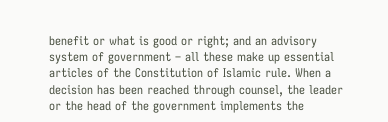benefit or what is good or right; and an advisory system of government – all these make up essential articles of the Constitution of Islamic rule. When a decision has been reached through counsel, the leader or the head of the government implements the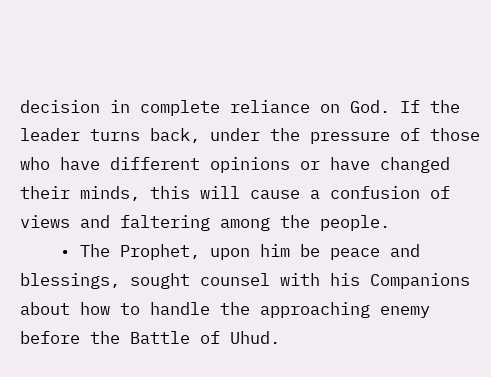decision in complete reliance on God. If the leader turns back, under the pressure of those who have different opinions or have changed their minds, this will cause a confusion of views and faltering among the people.
    • The Prophet, upon him be peace and blessings, sought counsel with his Companions about how to handle the approaching enemy before the Battle of Uhud.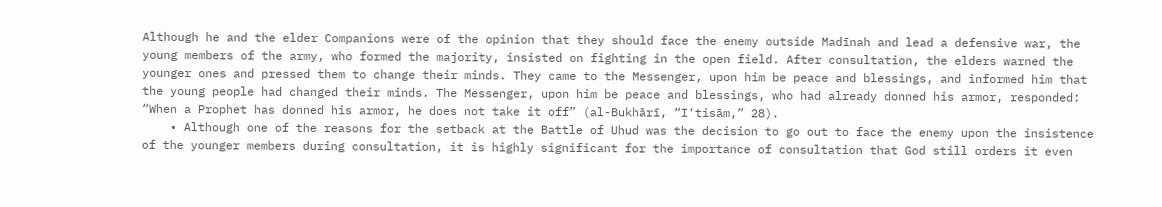Although he and the elder Companions were of the opinion that they should face the enemy outside Madīnah and lead a defensive war, the young members of the army, who formed the majority, insisted on fighting in the open field. After consultation, the elders warned the younger ones and pressed them to change their minds. They came to the Messenger, upon him be peace and blessings, and informed him that the young people had changed their minds. The Messenger, upon him be peace and blessings, who had already donned his armor, responded: “When a Prophet has donned his armor, he does not take it off” (al-Bukhārī, “I‘tisām,” 28).
    • Although one of the reasons for the setback at the Battle of Uhud was the decision to go out to face the enemy upon the insistence of the younger members during consultation, it is highly significant for the importance of consultation that God still orders it even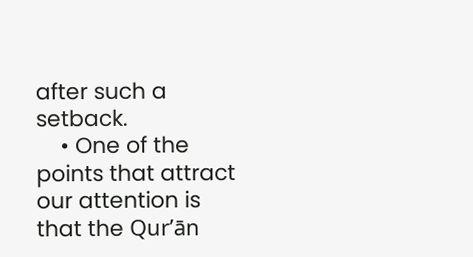after such a setback.
    • One of the points that attract our attention is that the Qur’ān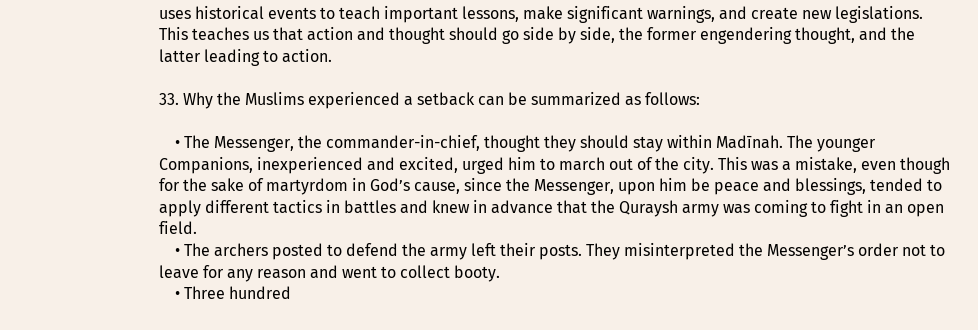uses historical events to teach important lessons, make significant warnings, and create new legislations. This teaches us that action and thought should go side by side, the former engendering thought, and the latter leading to action.

33. Why the Muslims experienced a setback can be summarized as follows:

    • The Messenger, the commander-in-chief, thought they should stay within Madīnah. The younger Companions, inexperienced and excited, urged him to march out of the city. This was a mistake, even though for the sake of martyrdom in God’s cause, since the Messenger, upon him be peace and blessings, tended to apply different tactics in battles and knew in advance that the Quraysh army was coming to fight in an open field.
    • The archers posted to defend the army left their posts. They misinterpreted the Messenger’s order not to leave for any reason and went to collect booty.
    • Three hundred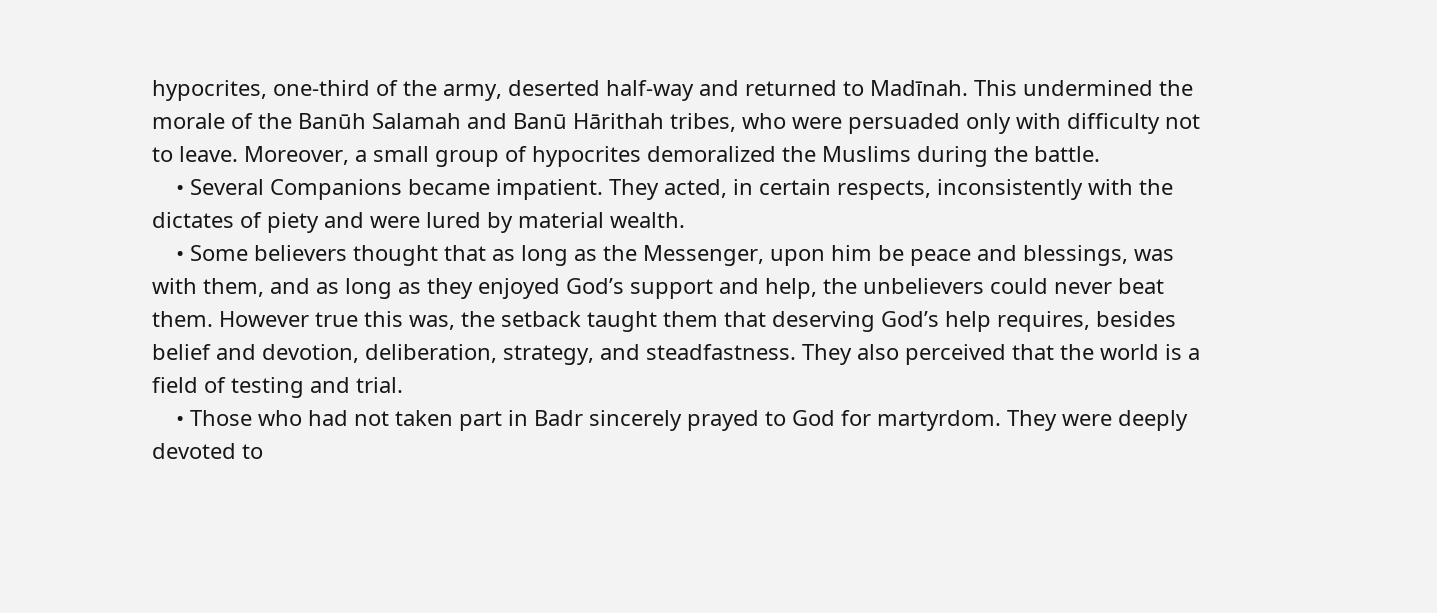hypocrites, one-third of the army, deserted half-way and returned to Madīnah. This undermined the morale of the Banūh Salamah and Banū Hārithah tribes, who were persuaded only with difficulty not to leave. Moreover, a small group of hypocrites demoralized the Muslims during the battle.
    • Several Companions became impatient. They acted, in certain respects, inconsistently with the dictates of piety and were lured by material wealth.
    • Some believers thought that as long as the Messenger, upon him be peace and blessings, was with them, and as long as they enjoyed God’s support and help, the unbelievers could never beat them. However true this was, the setback taught them that deserving God’s help requires, besides belief and devotion, deliberation, strategy, and steadfastness. They also perceived that the world is a field of testing and trial.
    • Those who had not taken part in Badr sincerely prayed to God for martyrdom. They were deeply devoted to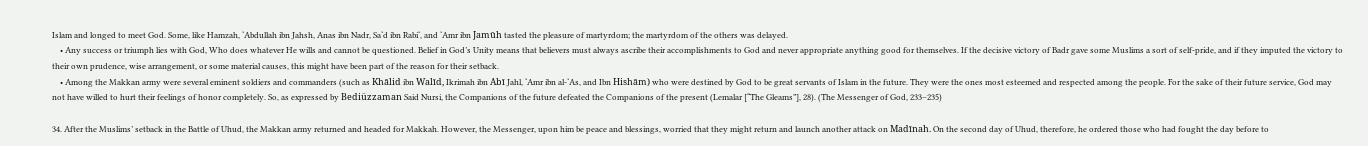Islam and longed to meet God. Some, like Hamzah, ‘Abdullah ibn Jahsh, Anas ibn Nadr, Sa‘d ibn Rabi‘, and ‘Amr ibn Jamūh tasted the pleasure of martyrdom; the martyrdom of the others was delayed.
    • Any success or triumph lies with God, Who does whatever He wills and cannot be questioned. Belief in God’s Unity means that believers must always ascribe their accomplishments to God and never appropriate anything good for themselves. If the decisive victory of Badr gave some Muslims a sort of self-pride, and if they imputed the victory to their own prudence, wise arrangement, or some material causes, this might have been part of the reason for their setback.
    • Among the Makkan army were several eminent soldiers and commanders (such as Khālid ibn Walīd, Ikrimah ibn Abī Jahl, ‘Amr ibn al-‘As, and Ibn Hishām) who were destined by God to be great servants of Islam in the future. They were the ones most esteemed and respected among the people. For the sake of their future service, God may not have willed to hurt their feelings of honor completely. So, as expressed by Bediüzzaman Said Nursi, the Companions of the future defeated the Companions of the present (Lemalar [“The Gleams”], 28). (The Messenger of God, 233–235)

34. After the Muslims’ setback in the Battle of Uhud, the Makkan army returned and headed for Makkah. However, the Messenger, upon him be peace and blessings, worried that they might return and launch another attack on Madīnah. On the second day of Uhud, therefore, he ordered those who had fought the day before to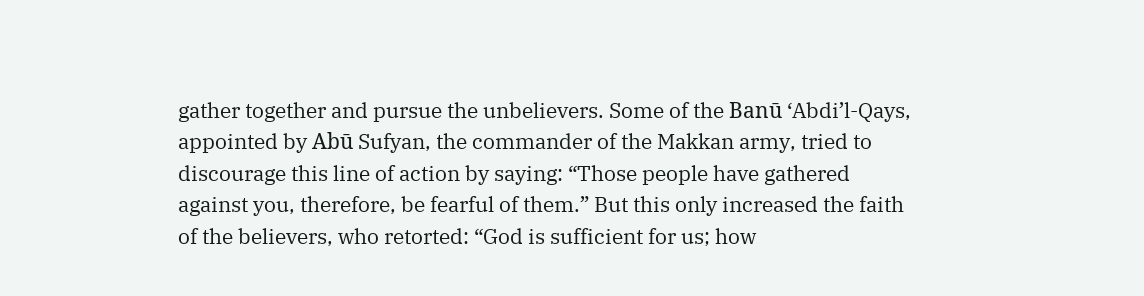gather together and pursue the unbelievers. Some of the Banū ‘Abdi’l-Qays, appointed by Abū Sufyan, the commander of the Makkan army, tried to discourage this line of action by saying: “Those people have gathered against you, therefore, be fearful of them.” But this only increased the faith of the believers, who retorted: “God is sufficient for us; how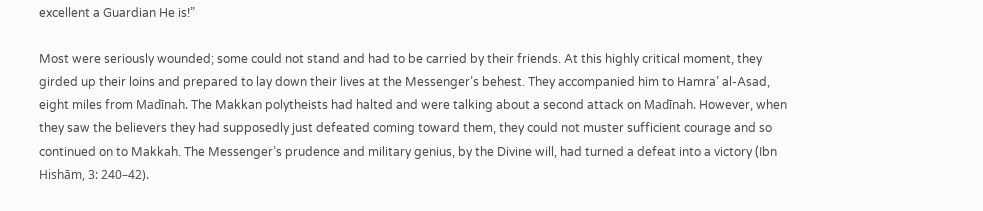excellent a Guardian He is!”

Most were seriously wounded; some could not stand and had to be carried by their friends. At this highly critical moment, they girded up their loins and prepared to lay down their lives at the Messenger’s behest. They accompanied him to Hamra’ al-Asad, eight miles from Madīnah. The Makkan polytheists had halted and were talking about a second attack on Madīnah. However, when they saw the believers they had supposedly just defeated coming toward them, they could not muster sufficient courage and so continued on to Makkah. The Messenger’s prudence and military genius, by the Divine will, had turned a defeat into a victory (Ibn Hishām, 3: 240–42).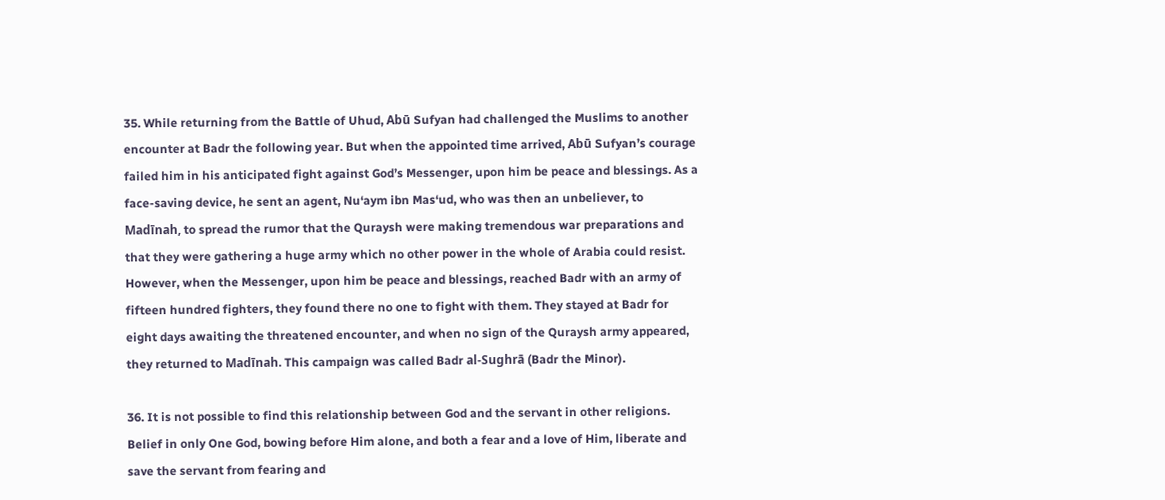35. While returning from the Battle of Uhud, Abū Sufyan had challenged the Muslims to another encounter at Badr the following year. But when the appointed time arrived, Abū Sufyan’s courage failed him in his anticipated fight against God’s Messenger, upon him be peace and blessings. As a face-saving device, he sent an agent, Nu‘aym ibn Mas‘ud, who was then an unbeliever, to Madīnah, to spread the rumor that the Quraysh were making tremendous war preparations and that they were gathering a huge army which no other power in the whole of Arabia could resist. However, when the Messenger, upon him be peace and blessings, reached Badr with an army of fifteen hundred fighters, they found there no one to fight with them. They stayed at Badr for eight days awaiting the threatened encounter, and when no sign of the Quraysh army appeared, they returned to Madīnah. This campaign was called Badr al-Sughrā (Badr the Minor).

36. It is not possible to find this relationship between God and the servant in other religions. Belief in only One God, bowing before Him alone, and both a fear and a love of Him, liberate and save the servant from fearing and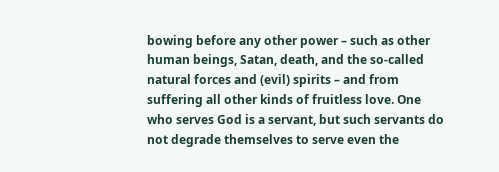bowing before any other power – such as other human beings, Satan, death, and the so-called natural forces and (evil) spirits – and from suffering all other kinds of fruitless love. One who serves God is a servant, but such servants do not degrade themselves to serve even the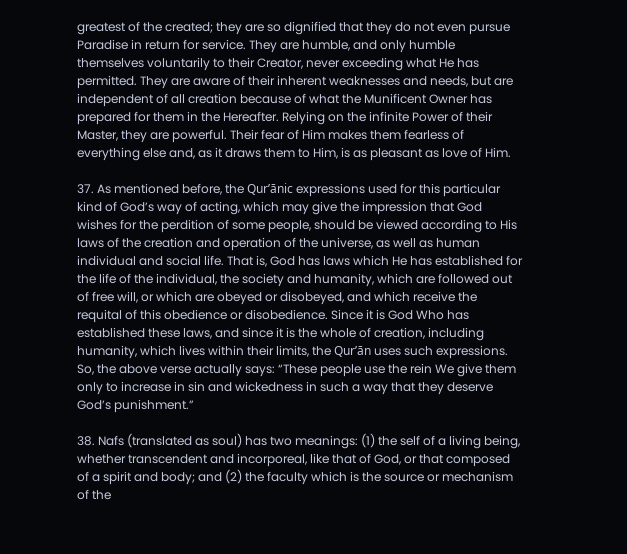greatest of the created; they are so dignified that they do not even pursue Paradise in return for service. They are humble, and only humble themselves voluntarily to their Creator, never exceeding what He has permitted. They are aware of their inherent weaknesses and needs, but are independent of all creation because of what the Munificent Owner has prepared for them in the Hereafter. Relying on the infinite Power of their Master, they are powerful. Their fear of Him makes them fearless of everything else and, as it draws them to Him, is as pleasant as love of Him.

37. As mentioned before, the Qur’ānic expressions used for this particular kind of God’s way of acting, which may give the impression that God wishes for the perdition of some people, should be viewed according to His laws of the creation and operation of the universe, as well as human individual and social life. That is, God has laws which He has established for the life of the individual, the society and humanity, which are followed out of free will, or which are obeyed or disobeyed, and which receive the requital of this obedience or disobedience. Since it is God Who has established these laws, and since it is the whole of creation, including humanity, which lives within their limits, the Qur’ān uses such expressions. So, the above verse actually says: “These people use the rein We give them only to increase in sin and wickedness in such a way that they deserve God’s punishment.”

38. Nafs (translated as soul) has two meanings: (1) the self of a living being, whether transcendent and incorporeal, like that of God, or that composed of a spirit and body; and (2) the faculty which is the source or mechanism of the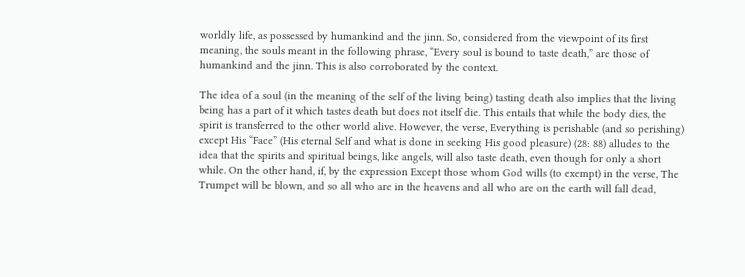worldly life, as possessed by humankind and the jinn. So, considered from the viewpoint of its first meaning, the souls meant in the following phrase, “Every soul is bound to taste death,” are those of humankind and the jinn. This is also corroborated by the context.

The idea of a soul (in the meaning of the self of the living being) tasting death also implies that the living being has a part of it which tastes death but does not itself die. This entails that while the body dies, the spirit is transferred to the other world alive. However, the verse, Everything is perishable (and so perishing) except His “Face” (His eternal Self and what is done in seeking His good pleasure) (28: 88) alludes to the idea that the spirits and spiritual beings, like angels, will also taste death, even though for only a short while. On the other hand, if, by the expression Except those whom God wills (to exempt) in the verse, The Trumpet will be blown, and so all who are in the heavens and all who are on the earth will fall dead,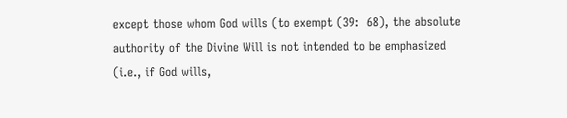except those whom God wills (to exempt (39:  68), the absolute authority of the Divine Will is not intended to be emphasized (i.e., if God wills,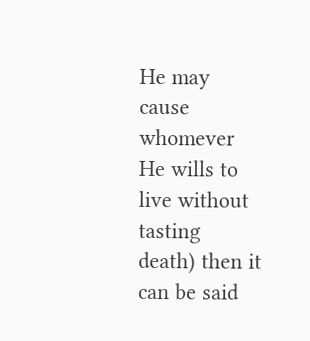He may cause whomever He wills to live without tasting death) then it can be said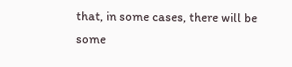that, in some cases, there will be some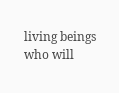living beings who will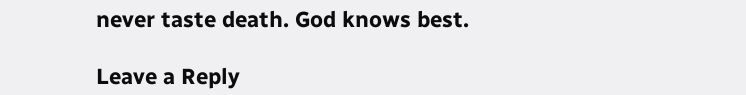never taste death. God knows best.

Leave a Reply